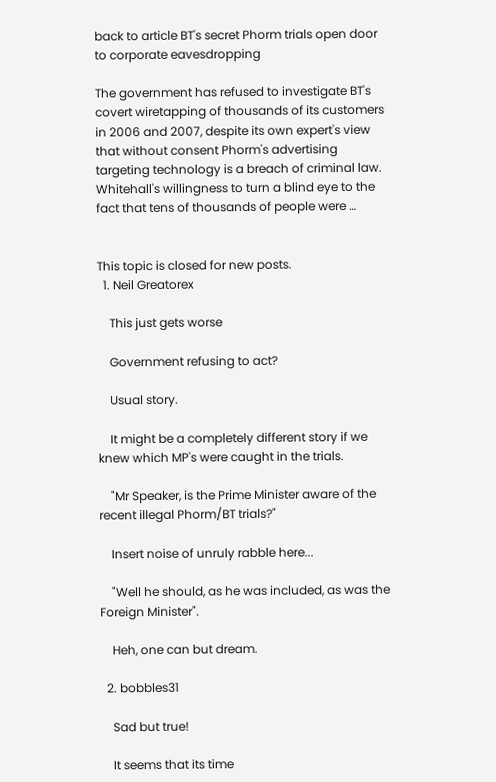back to article BT's secret Phorm trials open door to corporate eavesdropping

The government has refused to investigate BT's covert wiretapping of thousands of its customers in 2006 and 2007, despite its own expert's view that without consent Phorm's advertising targeting technology is a breach of criminal law. Whitehall's willingness to turn a blind eye to the fact that tens of thousands of people were …


This topic is closed for new posts.
  1. Neil Greatorex

    This just gets worse

    Government refusing to act?

    Usual story.

    It might be a completely different story if we knew which MP's were caught in the trials.

    "Mr Speaker, is the Prime Minister aware of the recent illegal Phorm/BT trials?"

    Insert noise of unruly rabble here...

    "Well he should, as he was included, as was the Foreign Minister".

    Heh, one can but dream.

  2. bobbles31

    Sad but true!

    It seems that its time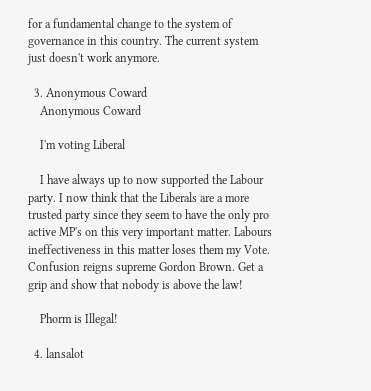for a fundamental change to the system of governance in this country. The current system just doesn't work anymore.

  3. Anonymous Coward
    Anonymous Coward

    I'm voting Liberal

    I have always up to now supported the Labour party. I now think that the Liberals are a more trusted party since they seem to have the only pro active MP's on this very important matter. Labours ineffectiveness in this matter loses them my Vote. Confusion reigns supreme Gordon Brown. Get a grip and show that nobody is above the law!

    Phorm is Illegal!

  4. lansalot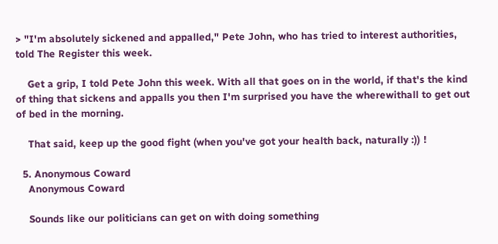> "I'm absolutely sickened and appalled," Pete John, who has tried to interest authorities, told The Register this week.

    Get a grip, I told Pete John this week. With all that goes on in the world, if that's the kind of thing that sickens and appalls you then I'm surprised you have the wherewithall to get out of bed in the morning.

    That said, keep up the good fight (when you've got your health back, naturally :)) !

  5. Anonymous Coward
    Anonymous Coward

    Sounds like our politicians can get on with doing something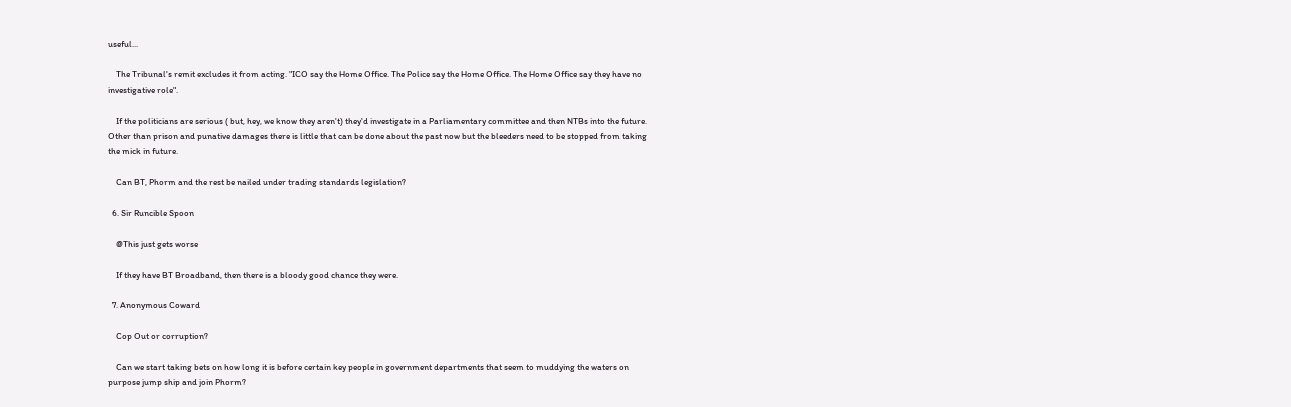useful...

    The Tribunal's remit excludes it from acting. "ICO say the Home Office. The Police say the Home Office. The Home Office say they have no investigative role".

    If the politicians are serious ( but, hey, we know they aren't) they'd investigate in a Parliamentary committee and then NTBs into the future. Other than prison and punative damages there is little that can be done about the past now but the bleeders need to be stopped from taking the mick in future.

    Can BT, Phorm and the rest be nailed under trading standards legislation?

  6. Sir Runcible Spoon

    @This just gets worse

    If they have BT Broadband, then there is a bloody good chance they were.

  7. Anonymous Coward

    Cop Out or corruption?

    Can we start taking bets on how long it is before certain key people in government departments that seem to muddying the waters on purpose jump ship and join Phorm?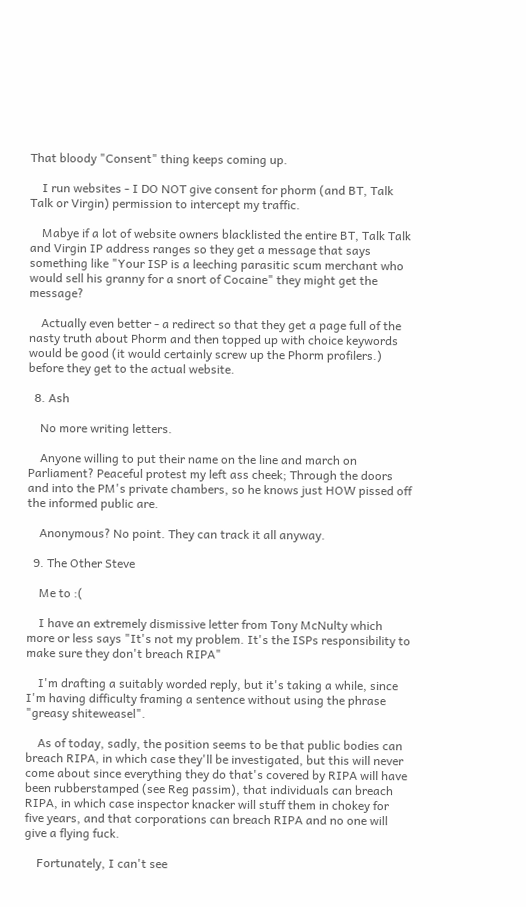That bloody "Consent" thing keeps coming up.

    I run websites - I DO NOT give consent for phorm (and BT, Talk Talk or Virgin) permission to intercept my traffic.

    Mabye if a lot of website owners blacklisted the entire BT, Talk Talk and Virgin IP address ranges so they get a message that says something like "Your ISP is a leeching parasitic scum merchant who would sell his granny for a snort of Cocaine" they might get the message?

    Actually even better - a redirect so that they get a page full of the nasty truth about Phorm and then topped up with choice keywords would be good (it would certainly screw up the Phorm profilers.) before they get to the actual website.

  8. Ash

    No more writing letters.

    Anyone willing to put their name on the line and march on Parliament? Peaceful protest my left ass cheek; Through the doors and into the PM's private chambers, so he knows just HOW pissed off the informed public are.

    Anonymous? No point. They can track it all anyway.

  9. The Other Steve

    Me to :(

    I have an extremely dismissive letter from Tony McNulty which more or less says "It's not my problem. It's the ISPs responsibility to make sure they don't breach RIPA"

    I'm drafting a suitably worded reply, but it's taking a while, since I'm having difficulty framing a sentence without using the phrase "greasy shiteweasel".

    As of today, sadly, the position seems to be that public bodies can breach RIPA, in which case they'll be investigated, but this will never come about since everything they do that's covered by RIPA will have been rubberstamped (see Reg passim), that individuals can breach RIPA, in which case inspector knacker will stuff them in chokey for five years, and that corporations can breach RIPA and no one will give a flying fuck.

    Fortunately, I can't see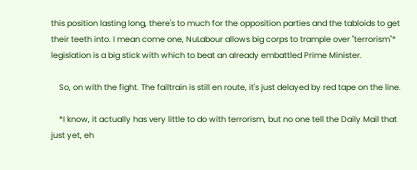this position lasting long, there's to much for the opposition parties and the tabloids to get their teeth into. I mean come one, NuLabour allows big corps to trample over "terrorism"* legislation is a big stick with which to beat an already embattled Prime Minister.

    So, on with the fight. The failtrain is still en route, it's just delayed by red tape on the line.

    *I know, it actually has very little to do with terrorism, but no one tell the Daily Mail that just yet, eh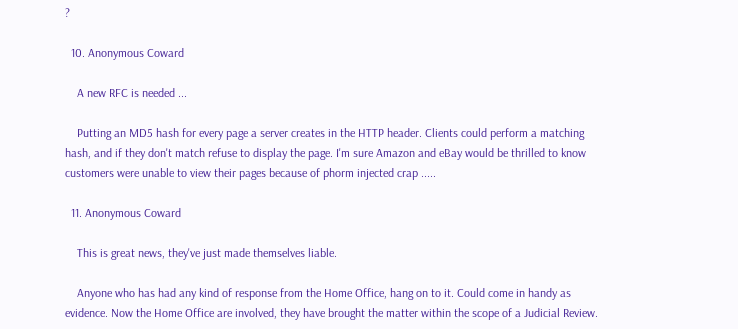?

  10. Anonymous Coward

    A new RFC is needed ...

    Putting an MD5 hash for every page a server creates in the HTTP header. Clients could perform a matching hash, and if they don't match refuse to display the page. I'm sure Amazon and eBay would be thrilled to know customers were unable to view their pages because of phorm injected crap .....

  11. Anonymous Coward

    This is great news, they've just made themselves liable.

    Anyone who has had any kind of response from the Home Office, hang on to it. Could come in handy as evidence. Now the Home Office are involved, they have brought the matter within the scope of a Judicial Review.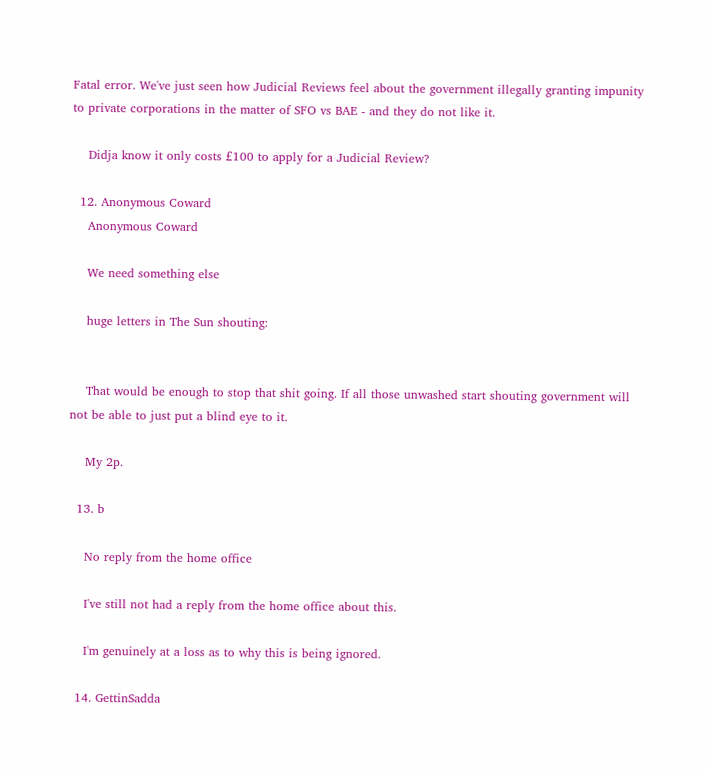Fatal error. We've just seen how Judicial Reviews feel about the government illegally granting impunity to private corporations in the matter of SFO vs BAE - and they do not like it.

    Didja know it only costs £100 to apply for a Judicial Review?

  12. Anonymous Coward
    Anonymous Coward

    We need something else

    huge letters in The Sun shouting:


    That would be enough to stop that shit going. If all those unwashed start shouting government will not be able to just put a blind eye to it.

    My 2p.

  13. b

    No reply from the home office

    I've still not had a reply from the home office about this.

    I'm genuinely at a loss as to why this is being ignored.

  14. GettinSadda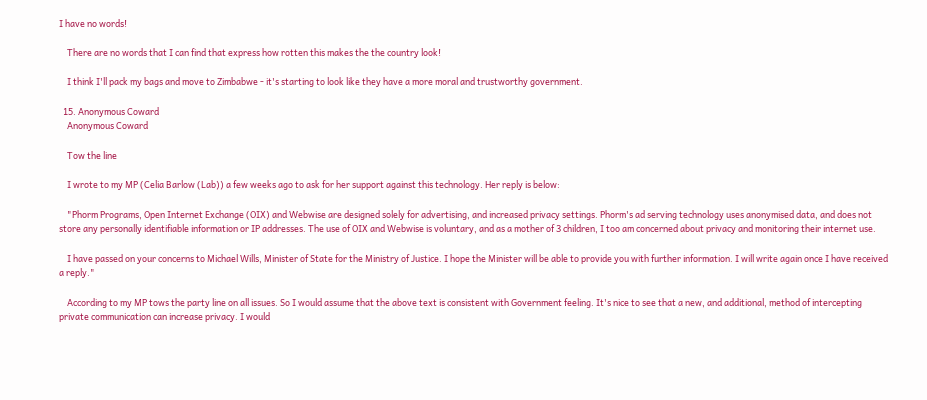I have no words!

    There are no words that I can find that express how rotten this makes the the country look!

    I think I'll pack my bags and move to Zimbabwe - it's starting to look like they have a more moral and trustworthy government.

  15. Anonymous Coward
    Anonymous Coward

    Tow the line

    I wrote to my MP (Celia Barlow (Lab)) a few weeks ago to ask for her support against this technology. Her reply is below:

    "Phorm Programs, Open Internet Exchange (OIX) and Webwise are designed solely for advertising, and increased privacy settings. Phorm's ad serving technology uses anonymised data, and does not store any personally identifiable information or IP addresses. The use of OIX and Webwise is voluntary, and as a mother of 3 children, I too am concerned about privacy and monitoring their internet use.

    I have passed on your concerns to Michael Wills, Minister of State for the Ministry of Justice. I hope the Minister will be able to provide you with further information. I will write again once I have received a reply."

    According to my MP tows the party line on all issues. So I would assume that the above text is consistent with Government feeling. It's nice to see that a new, and additional, method of intercepting private communication can increase privacy. I would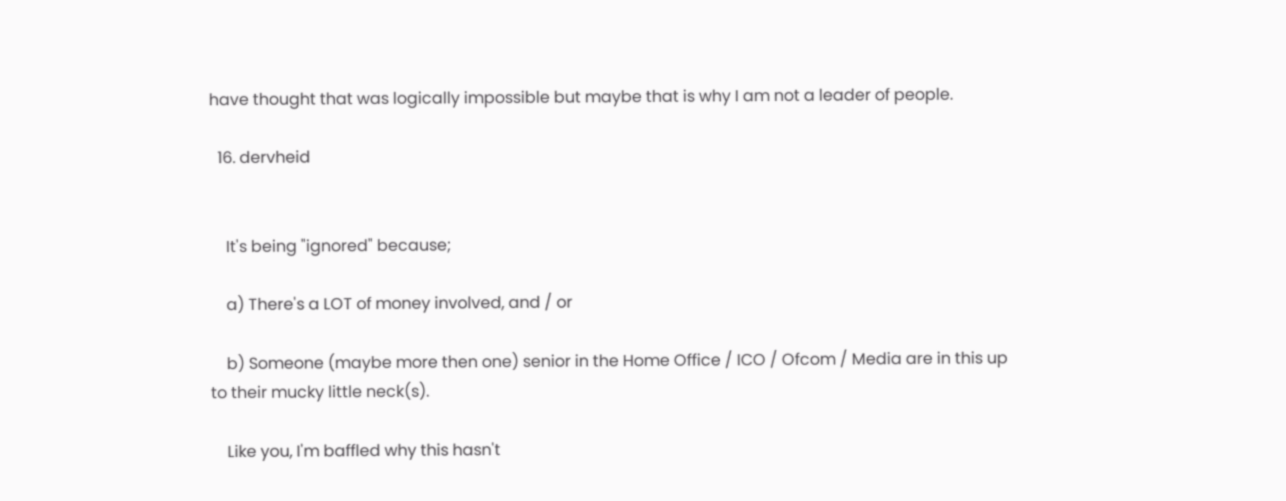have thought that was logically impossible but maybe that is why I am not a leader of people.

  16. dervheid


    It's being "ignored" because;

    a) There's a LOT of money involved, and / or

    b) Someone (maybe more then one) senior in the Home Office / ICO / Ofcom / Media are in this up to their mucky little neck(s).

    Like you, I'm baffled why this hasn't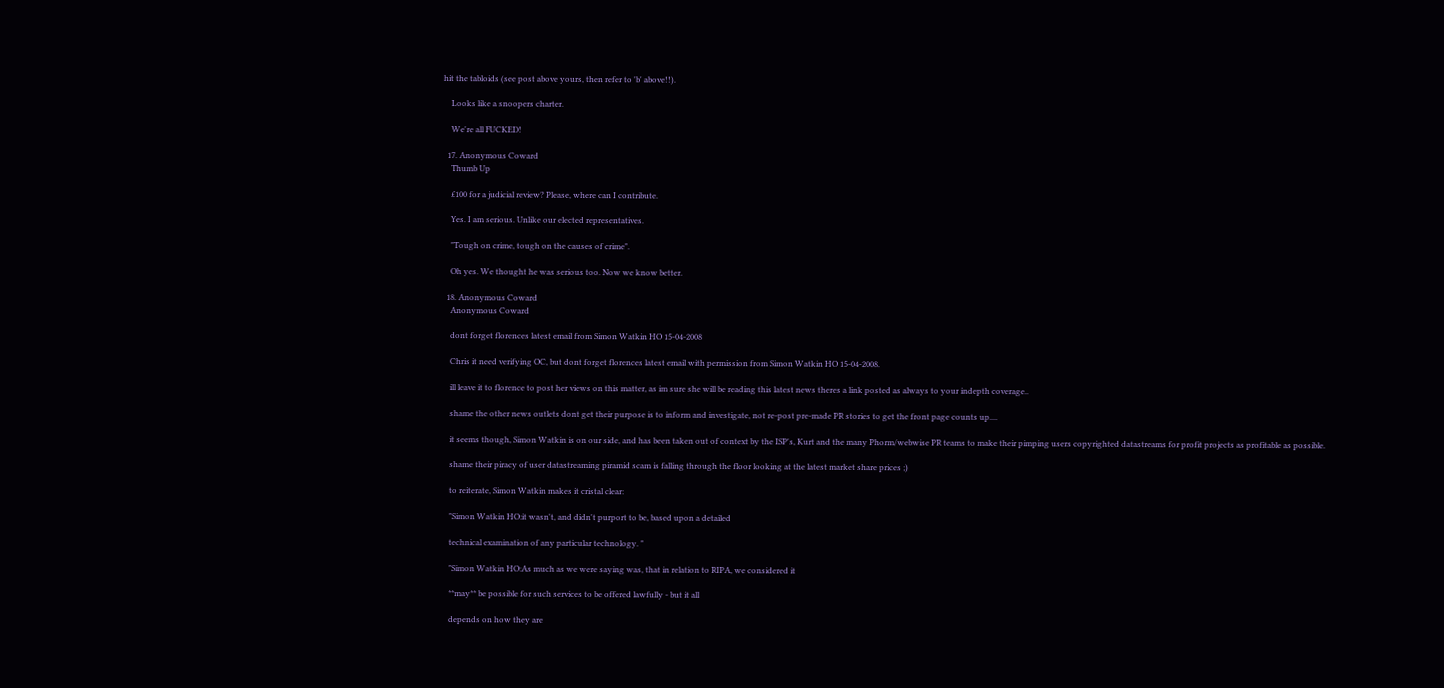hit the tabloids (see post above yours, then refer to 'b' above!!).

    Looks like a snoopers charter.

    We're all FUCKED!

  17. Anonymous Coward
    Thumb Up

    £100 for a judicial review? Please, where can I contribute.

    Yes. I am serious. Unlike our elected representatives.

    "Tough on crime, tough on the causes of crime".

    Oh yes. We thought he was serious too. Now we know better.

  18. Anonymous Coward
    Anonymous Coward

    dont forget florences latest email from Simon Watkin HO 15-04-2008

    Chris it need verifying OC, but dont forget florences latest email with permission from Simon Watkin HO 15-04-2008.

    ill leave it to florence to post her views on this matter, as im sure she will be reading this latest news theres a link posted as always to your indepth coverage..

    shame the other news outlets dont get their purpose is to inform and investigate, not re-post pre-made PR stories to get the front page counts up....

    it seems though, Simon Watkin is on our side, and has been taken out of context by the ISP's, Kurt and the many Phorm/webwise PR teams to make their pimping users copyrighted datastreams for profit projects as profitable as possible.

    shame their piracy of user datastreaming piramid scam is falling through the floor looking at the latest market share prices ;)

    to reiterate, Simon Watkin makes it cristal clear:

    "Simon Watkin HO:it wasn't, and didn't purport to be, based upon a detailed

    technical examination of any particular technology. "

    "Simon Watkin HO:As much as we were saying was, that in relation to RIPA, we considered it

    **may** be possible for such services to be offered lawfully - but it all

    depends on how they are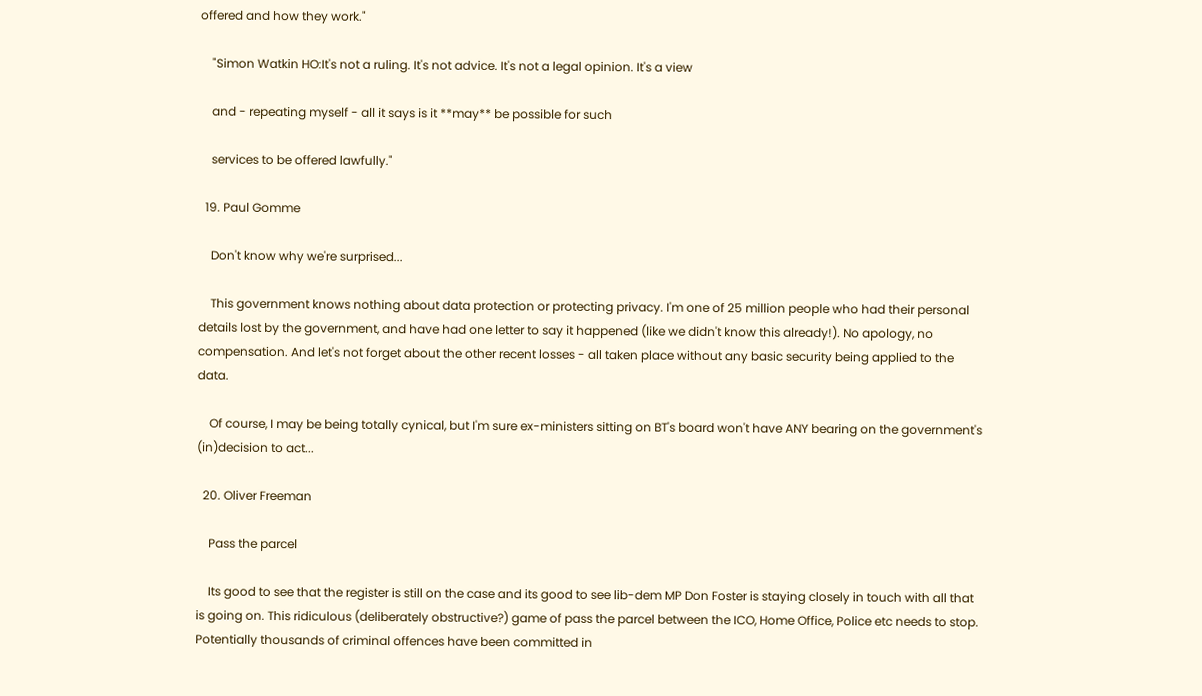offered and how they work."

    "Simon Watkin HO:It's not a ruling. It's not advice. It's not a legal opinion. It's a view

    and - repeating myself - all it says is it **may** be possible for such

    services to be offered lawfully."

  19. Paul Gomme

    Don't know why we're surprised...

    This government knows nothing about data protection or protecting privacy. I'm one of 25 million people who had their personal details lost by the government, and have had one letter to say it happened (like we didn't know this already!). No apology, no compensation. And let's not forget about the other recent losses - all taken place without any basic security being applied to the data.

    Of course, I may be being totally cynical, but I'm sure ex-ministers sitting on BT's board won't have ANY bearing on the government's (in)decision to act...

  20. Oliver Freeman

    Pass the parcel

    Its good to see that the register is still on the case and its good to see lib-dem MP Don Foster is staying closely in touch with all that is going on. This ridiculous (deliberately obstructive?) game of pass the parcel between the ICO, Home Office, Police etc needs to stop. Potentially thousands of criminal offences have been committed in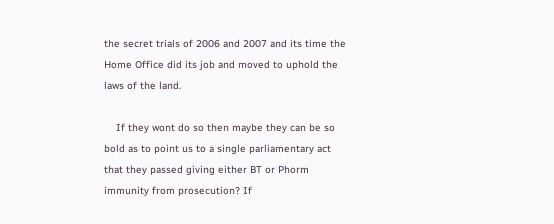the secret trials of 2006 and 2007 and its time the Home Office did its job and moved to uphold the laws of the land.

    If they wont do so then maybe they can be so bold as to point us to a single parliamentary act that they passed giving either BT or Phorm immunity from prosecution? If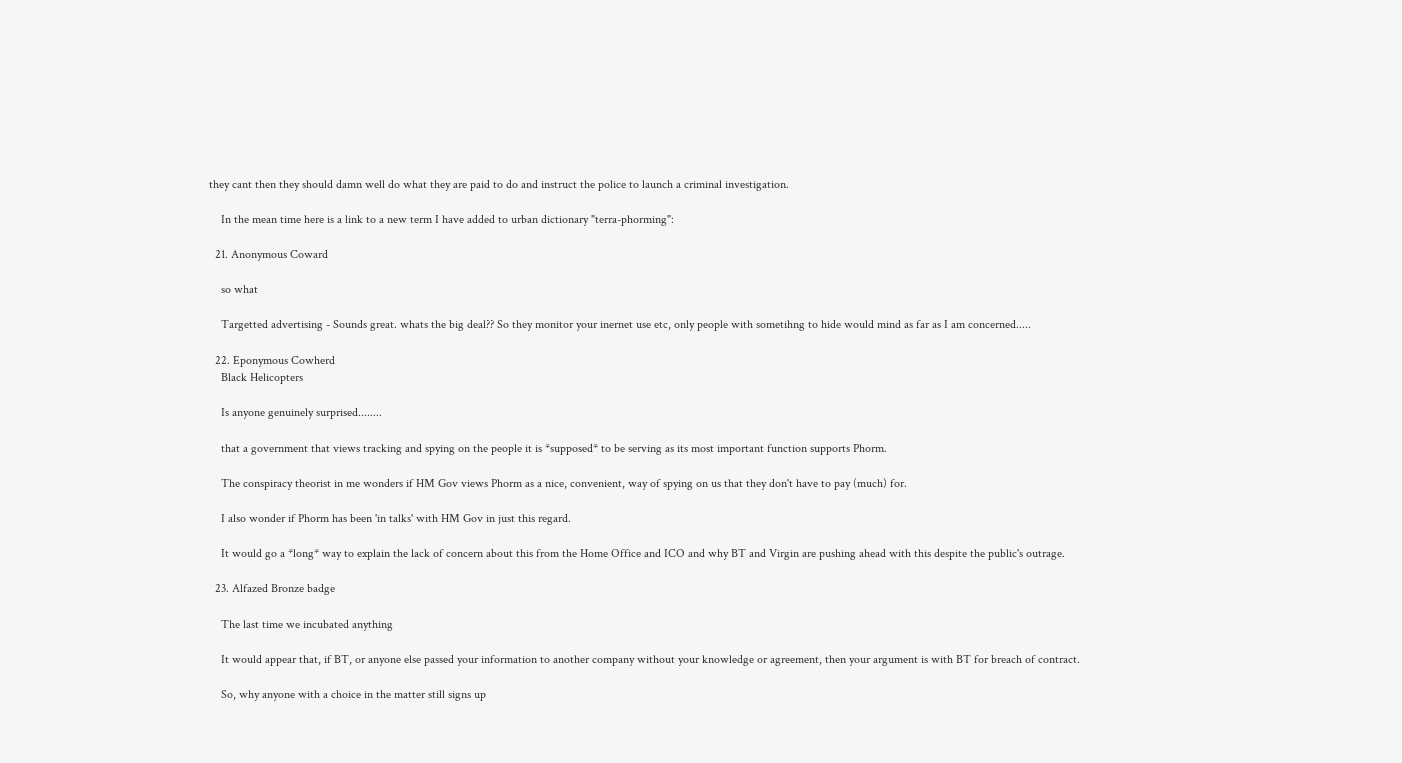they cant then they should damn well do what they are paid to do and instruct the police to launch a criminal investigation.

    In the mean time here is a link to a new term I have added to urban dictionary "terra-phorming":

  21. Anonymous Coward

    so what

    Targetted advertising - Sounds great. whats the big deal?? So they monitor your inernet use etc, only people with sometihng to hide would mind as far as I am concerned.....

  22. Eponymous Cowherd
    Black Helicopters

    Is anyone genuinely surprised........

    that a government that views tracking and spying on the people it is *supposed* to be serving as its most important function supports Phorm.

    The conspiracy theorist in me wonders if HM Gov views Phorm as a nice, convenient, way of spying on us that they don't have to pay (much) for.

    I also wonder if Phorm has been 'in talks' with HM Gov in just this regard.

    It would go a *long* way to explain the lack of concern about this from the Home Office and ICO and why BT and Virgin are pushing ahead with this despite the public's outrage.

  23. Alfazed Bronze badge

    The last time we incubated anything

    It would appear that, if BT, or anyone else passed your information to another company without your knowledge or agreement, then your argument is with BT for breach of contract.

    So, why anyone with a choice in the matter still signs up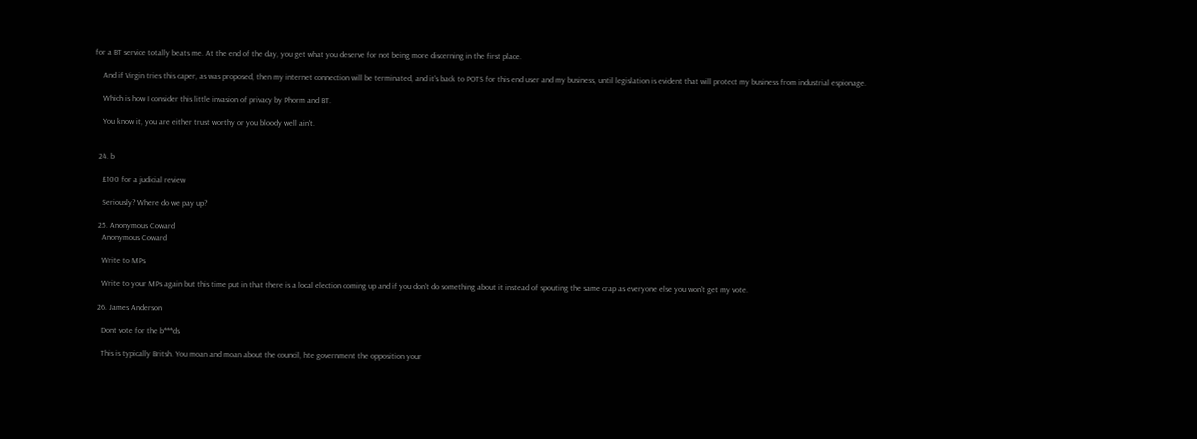for a BT service totally beats me. At the end of the day, you get what you deserve for not being more discerning in the first place.

    And if Virgin tries this caper, as was proposed, then my internet connection will be terminated, and it's back to POTS for this end user and my business, until legislation is evident that will protect my business from industrial espionage.

    Which is how I consider this little invasion of privacy by Phorm and BT.

    You know it, you are either trust worthy or you bloody well ain't.


  24. b

    £100 for a judicial review

    Seriously? Where do we pay up?

  25. Anonymous Coward
    Anonymous Coward

    Write to MPs

    Write to your MPs again but this time put in that there is a local election coming up and if you don't do something about it instead of spouting the same crap as everyone else you won't get my vote.

  26. James Anderson

    Dont vote for the b***ds

    This is typically Britsh. You moan and moan about the council, hte government the opposition your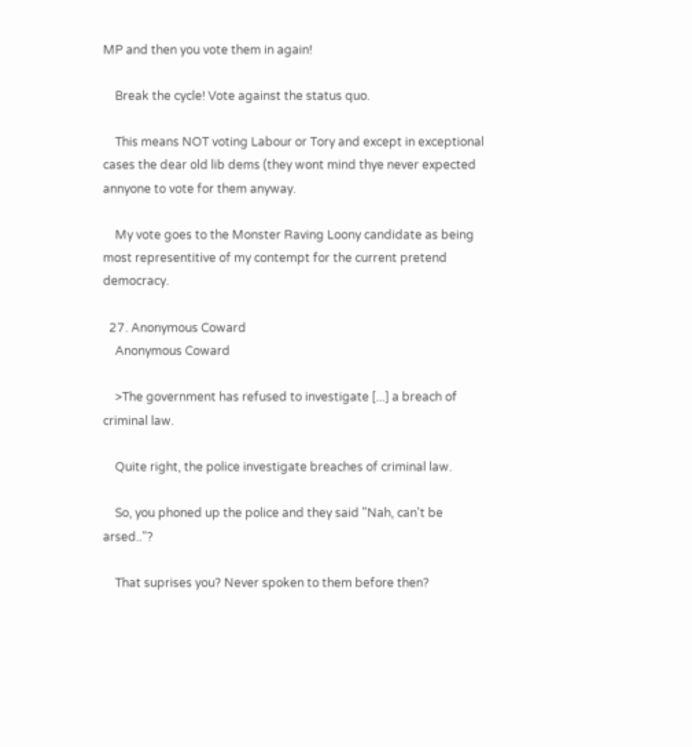MP and then you vote them in again!

    Break the cycle! Vote against the status quo.

    This means NOT voting Labour or Tory and except in exceptional cases the dear old lib dems (they wont mind thye never expected annyone to vote for them anyway.

    My vote goes to the Monster Raving Loony candidate as being most representitive of my contempt for the current pretend democracy.

  27. Anonymous Coward
    Anonymous Coward

    >The government has refused to investigate [...] a breach of criminal law.

    Quite right, the police investigate breaches of criminal law.

    So, you phoned up the police and they said "Nah, can't be arsed.."?

    That suprises you? Never spoken to them before then?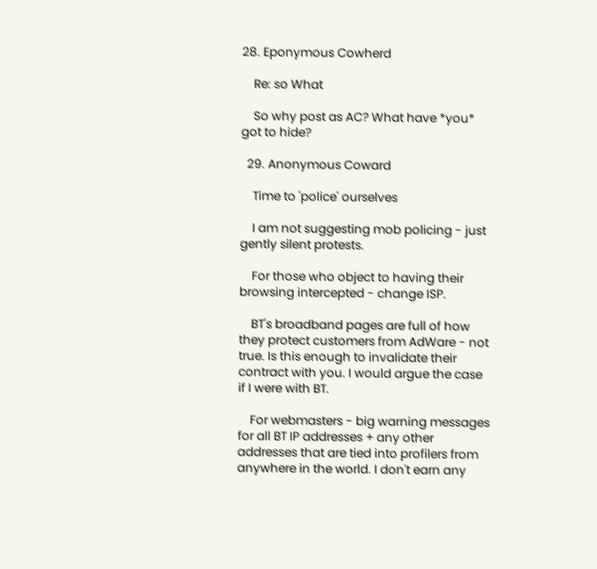28. Eponymous Cowherd

    Re: so What

    So why post as AC? What have *you* got to hide?

  29. Anonymous Coward

    Time to 'police' ourselves

    I am not suggesting mob policing - just gently silent protests.

    For those who object to having their browsing intercepted - change ISP.

    BT's broadband pages are full of how they protect customers from AdWare - not true. Is this enough to invalidate their contract with you. I would argue the case if I were with BT.

    For webmasters - big warning messages for all BT IP addresses + any other addresses that are tied into profilers from anywhere in the world. I don't earn any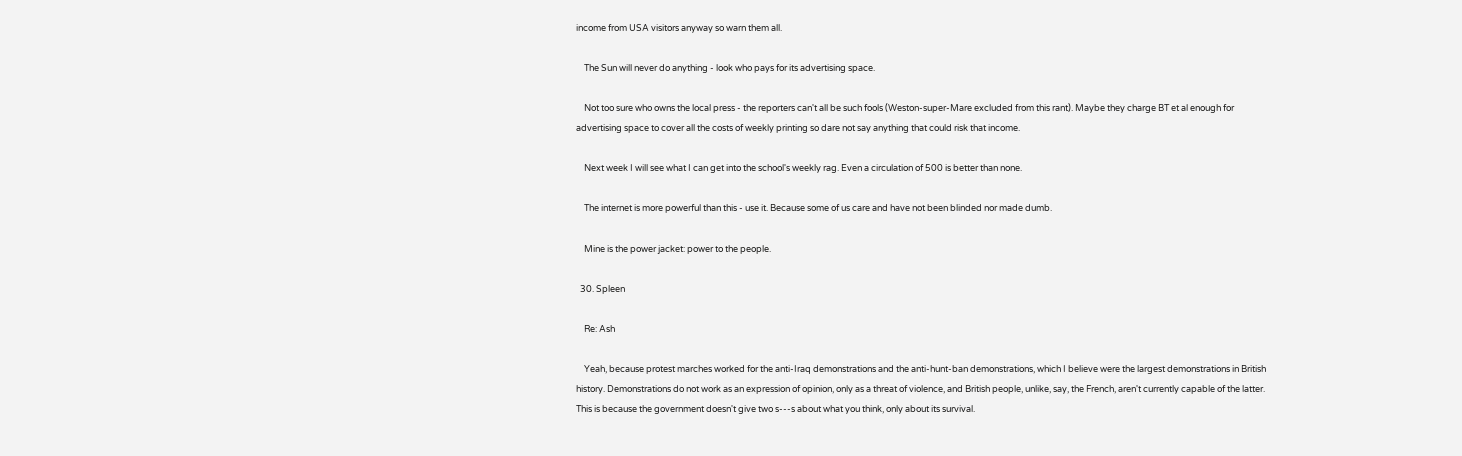income from USA visitors anyway so warn them all.

    The Sun will never do anything - look who pays for its advertising space.

    Not too sure who owns the local press - the reporters can't all be such fools (Weston-super-Mare excluded from this rant). Maybe they charge BT et al enough for advertising space to cover all the costs of weekly printing so dare not say anything that could risk that income.

    Next week I will see what I can get into the school's weekly rag. Even a circulation of 500 is better than none.

    The internet is more powerful than this - use it. Because some of us care and have not been blinded nor made dumb.

    Mine is the power jacket: power to the people.

  30. Spleen

    Re: Ash

    Yeah, because protest marches worked for the anti-Iraq demonstrations and the anti-hunt-ban demonstrations, which I believe were the largest demonstrations in British history. Demonstrations do not work as an expression of opinion, only as a threat of violence, and British people, unlike, say, the French, aren't currently capable of the latter. This is because the government doesn't give two s---s about what you think, only about its survival.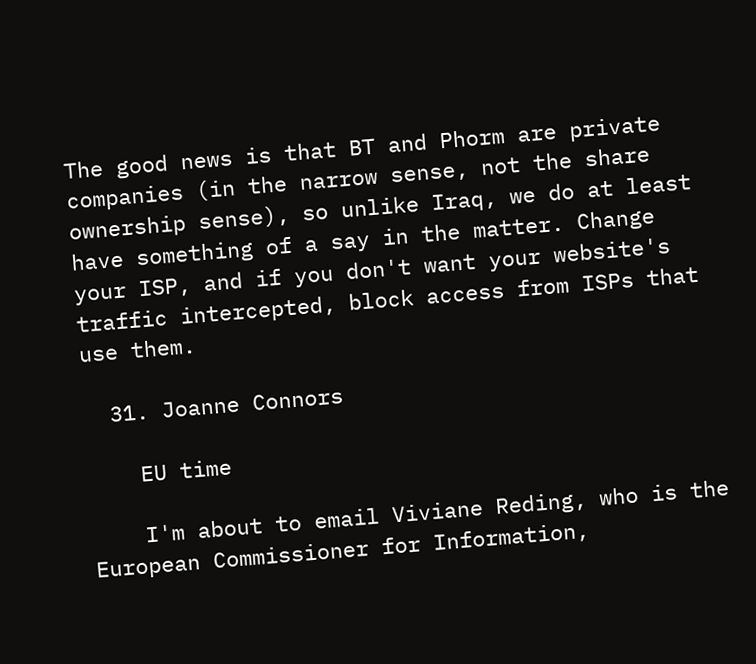The good news is that BT and Phorm are private companies (in the narrow sense, not the share ownership sense), so unlike Iraq, we do at least have something of a say in the matter. Change your ISP, and if you don't want your website's traffic intercepted, block access from ISPs that use them.

  31. Joanne Connors

    EU time

    I'm about to email Viviane Reding, who is the European Commissioner for Information,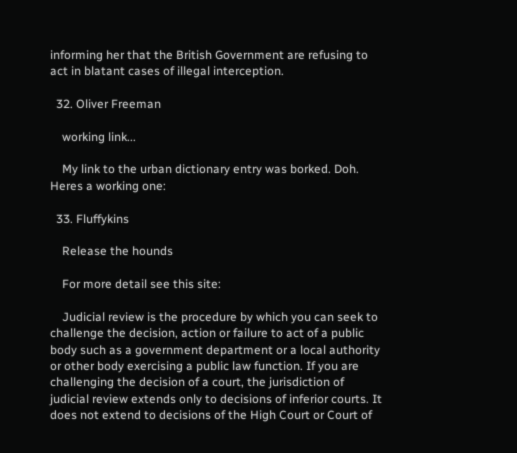informing her that the British Government are refusing to act in blatant cases of illegal interception.

  32. Oliver Freeman

    working link...

    My link to the urban dictionary entry was borked. Doh. Heres a working one:

  33. Fluffykins

    Release the hounds

    For more detail see this site:

    Judicial review is the procedure by which you can seek to challenge the decision, action or failure to act of a public body such as a government department or a local authority or other body exercising a public law function. If you are challenging the decision of a court, the jurisdiction of judicial review extends only to decisions of inferior courts. It does not extend to decisions of the High Court or Court of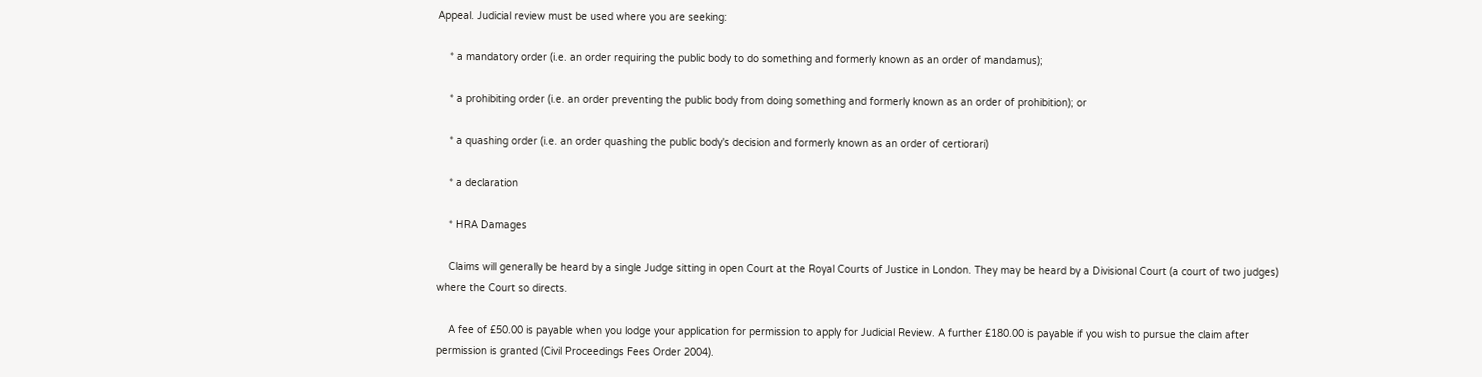Appeal. Judicial review must be used where you are seeking:

    * a mandatory order (i.e. an order requiring the public body to do something and formerly known as an order of mandamus);

    * a prohibiting order (i.e. an order preventing the public body from doing something and formerly known as an order of prohibition); or

    * a quashing order (i.e. an order quashing the public body's decision and formerly known as an order of certiorari)

    * a declaration

    * HRA Damages

    Claims will generally be heard by a single Judge sitting in open Court at the Royal Courts of Justice in London. They may be heard by a Divisional Court (a court of two judges) where the Court so directs.

    A fee of £50.00 is payable when you lodge your application for permission to apply for Judicial Review. A further £180.00 is payable if you wish to pursue the claim after permission is granted (Civil Proceedings Fees Order 2004).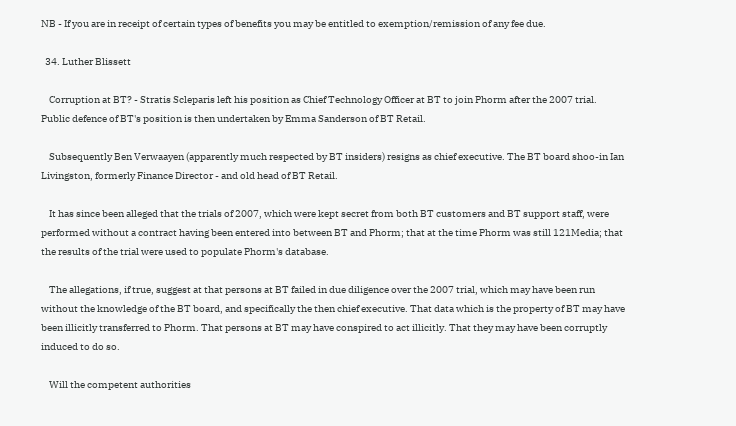NB - If you are in receipt of certain types of benefits you may be entitled to exemption/remission of any fee due.

  34. Luther Blissett

    Corruption at BT? - Stratis Scleparis left his position as Chief Technology Officer at BT to join Phorm after the 2007 trial. Public defence of BT's position is then undertaken by Emma Sanderson of BT Retail.

    Subsequently Ben Verwaayen (apparently much respected by BT insiders) resigns as chief executive. The BT board shoo-in Ian Livingston, formerly Finance Director - and old head of BT Retail.

    It has since been alleged that the trials of 2007, which were kept secret from both BT customers and BT support staff, were performed without a contract having been entered into between BT and Phorm; that at the time Phorm was still 121Media; that the results of the trial were used to populate Phorm's database.

    The allegations, if true, suggest at that persons at BT failed in due diligence over the 2007 trial, which may have been run without the knowledge of the BT board, and specifically the then chief executive. That data which is the property of BT may have been illicitly transferred to Phorm. That persons at BT may have conspired to act illicitly. That they may have been corruptly induced to do so.

    Will the competent authorities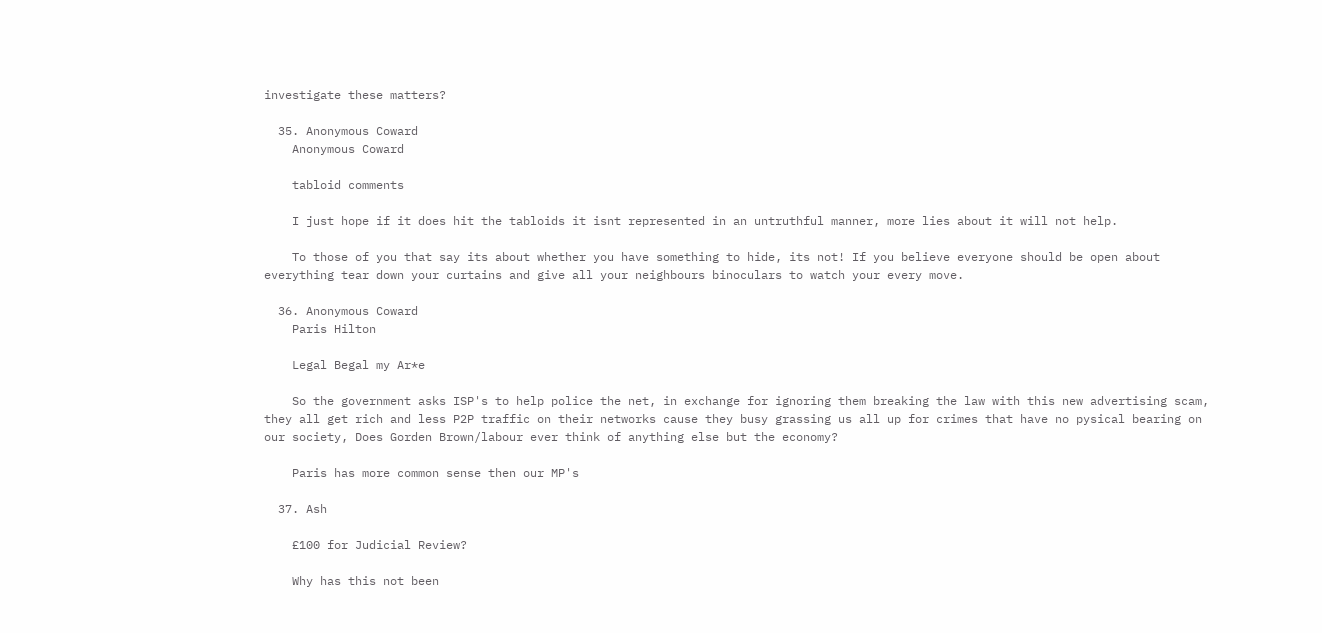investigate these matters?

  35. Anonymous Coward
    Anonymous Coward

    tabloid comments

    I just hope if it does hit the tabloids it isnt represented in an untruthful manner, more lies about it will not help.

    To those of you that say its about whether you have something to hide, its not! If you believe everyone should be open about everything tear down your curtains and give all your neighbours binoculars to watch your every move.

  36. Anonymous Coward
    Paris Hilton

    Legal Begal my Ar*e

    So the government asks ISP's to help police the net, in exchange for ignoring them breaking the law with this new advertising scam, they all get rich and less P2P traffic on their networks cause they busy grassing us all up for crimes that have no pysical bearing on our society, Does Gorden Brown/labour ever think of anything else but the economy?

    Paris has more common sense then our MP's

  37. Ash

    £100 for Judicial Review?

    Why has this not been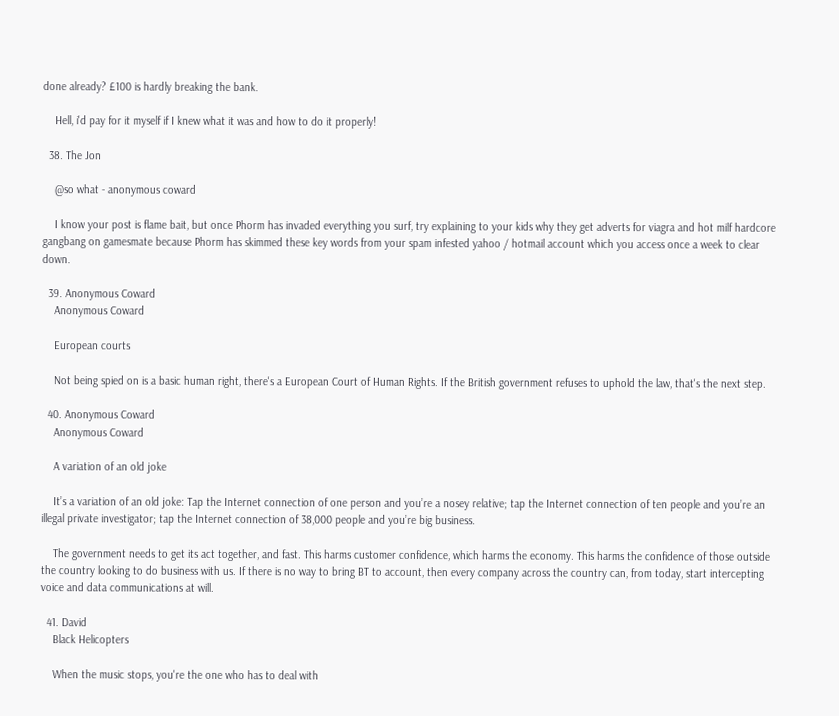done already? £100 is hardly breaking the bank.

    Hell, i'd pay for it myself if I knew what it was and how to do it properly!

  38. The Jon

    @so what - anonymous coward

    I know your post is flame bait, but once Phorm has invaded everything you surf, try explaining to your kids why they get adverts for viagra and hot milf hardcore gangbang on gamesmate because Phorm has skimmed these key words from your spam infested yahoo / hotmail account which you access once a week to clear down.

  39. Anonymous Coward
    Anonymous Coward

    European courts

    Not being spied on is a basic human right, there's a European Court of Human Rights. If the British government refuses to uphold the law, that's the next step.

  40. Anonymous Coward
    Anonymous Coward

    A variation of an old joke

    It’s a variation of an old joke: Tap the Internet connection of one person and you’re a nosey relative; tap the Internet connection of ten people and you’re an illegal private investigator; tap the Internet connection of 38,000 people and you’re big business.

    The government needs to get its act together, and fast. This harms customer confidence, which harms the economy. This harms the confidence of those outside the country looking to do business with us. If there is no way to bring BT to account, then every company across the country can, from today, start intercepting voice and data communications at will.

  41. David
    Black Helicopters

    When the music stops, you're the one who has to deal with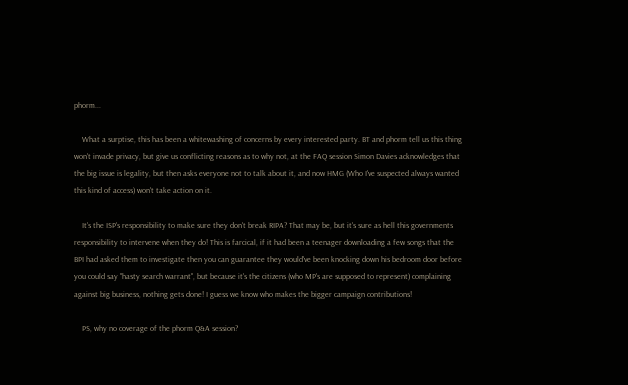phorm...

    What a surptise, this has been a whitewashing of concerns by every interested party. BT and phorm tell us this thing won't invade privacy, but give us conflicting reasons as to why not, at the FAQ session Simon Davies acknowledges that the big issue is legality, but then asks everyone not to talk about it, and now HMG (Who I've suspected always wanted this kind of access) won't take action on it.

    It's the ISP's responsibility to make sure they don't break RIPA? That may be, but it's sure as hell this governments responsibility to intervene when they do! This is farcical, if it had been a teenager downloading a few songs that the BPI had asked them to investigate then you can guarantee they would've been knocking down his bedroom door before you could say "hasty search warrant", but because it's the citizens (who MP's are supposed to represent) complaining against big business, nothing gets done! I guess we know who makes the bigger campaign contributions!

    PS, why no coverage of the phorm Q&A session?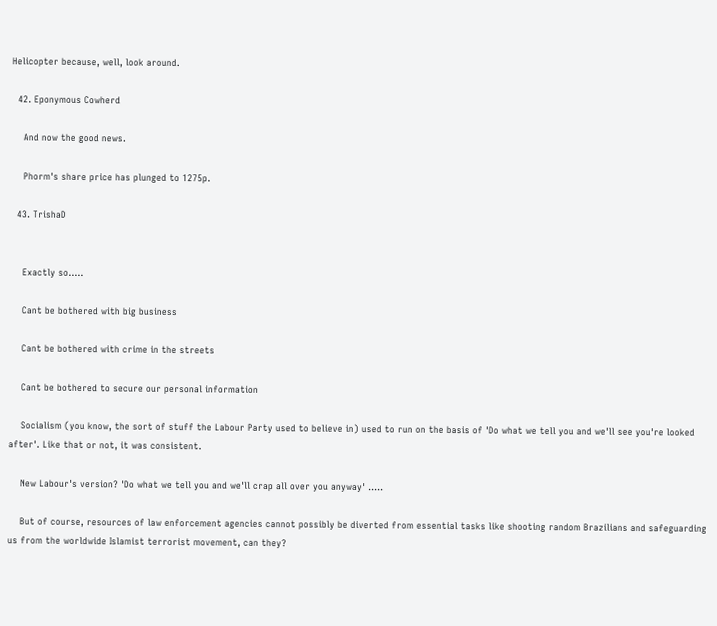Helicopter because, well, look around.

  42. Eponymous Cowherd

    And now the good news.

    Phorm's share price has plunged to 1275p.

  43. TrishaD


    Exactly so.....

    Cant be bothered with big business

    Cant be bothered with crime in the streets

    Cant be bothered to secure our personal information

    Socialism (you know, the sort of stuff the Labour Party used to believe in) used to run on the basis of 'Do what we tell you and we'll see you're looked after'. Like that or not, it was consistent.

    New Labour's version? 'Do what we tell you and we'll crap all over you anyway' .....

    But of course, resources of law enforcement agencies cannot possibly be diverted from essential tasks like shooting random Brazilians and safeguarding us from the worldwide Islamist terrorist movement, can they?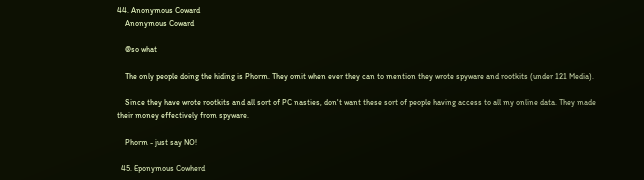44. Anonymous Coward
    Anonymous Coward

    @so what

    The only people doing the hiding is Phorm. They omit when ever they can to mention they wrote spyware and rootkits (under 121 Media).

    Since they have wrote rootkits and all sort of PC nasties, don't want these sort of people having access to all my online data. They made their money effectively from spyware.

    Phorm - just say NO!

  45. Eponymous Cowherd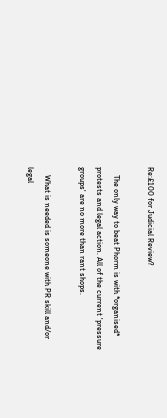Re:£100 for Judicial Review?

    The only way to beat Phorm is with *organised* protests and legal action. All of the current 'pressure groups' are no more than rant shops.

    What is needed is someone with PR skill and/or legal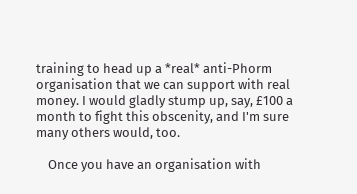training to head up a *real* anti-Phorm organisation that we can support with real money. I would gladly stump up, say, £100 a month to fight this obscenity, and I'm sure many others would, too.

    Once you have an organisation with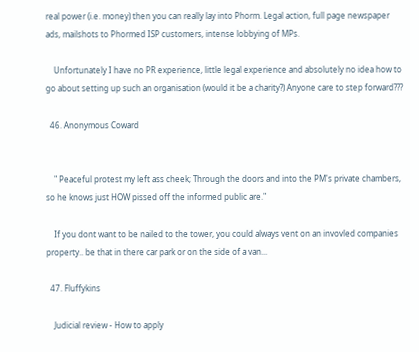real power (i.e. money) then you can really lay into Phorm. Legal action, full page newspaper ads, mailshots to Phormed ISP customers, intense lobbying of MPs.

    Unfortunately I have no PR experience, little legal experience and absolutely no idea how to go about setting up such an organisation (would it be a charity?) Anyone care to step forward???

  46. Anonymous Coward


    " Peaceful protest my left ass cheek; Through the doors and into the PM's private chambers, so he knows just HOW pissed off the informed public are."

    If you dont want to be nailed to the tower, you could always vent on an invovled companies property.. be that in there car park or on the side of a van...

  47. Fluffykins

    Judicial review - How to apply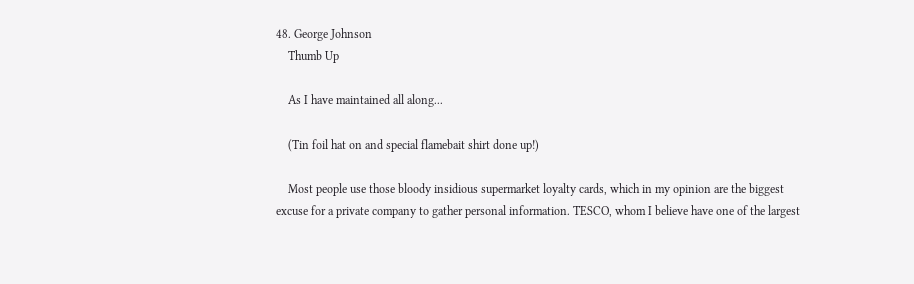48. George Johnson
    Thumb Up

    As I have maintained all along...

    (Tin foil hat on and special flamebait shirt done up!)

    Most people use those bloody insidious supermarket loyalty cards, which in my opinion are the biggest excuse for a private company to gather personal information. TESCO, whom I believe have one of the largest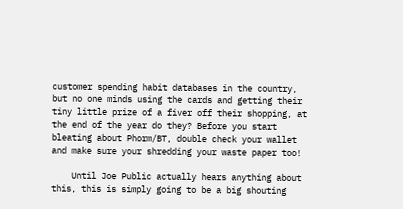customer spending habit databases in the country, but no one minds using the cards and getting their tiny little prize of a fiver off their shopping, at the end of the year do they? Before you start bleating about Phorm/BT, double check your wallet and make sure your shredding your waste paper too!

    Until Joe Public actually hears anything about this, this is simply going to be a big shouting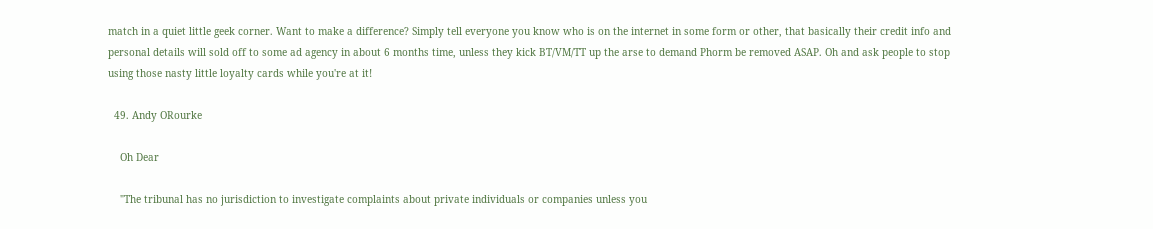match in a quiet little geek corner. Want to make a difference? Simply tell everyone you know who is on the internet in some form or other, that basically their credit info and personal details will sold off to some ad agency in about 6 months time, unless they kick BT/VM/TT up the arse to demand Phorm be removed ASAP. Oh and ask people to stop using those nasty little loyalty cards while you're at it!

  49. Andy ORourke

    Oh Dear

    "The tribunal has no jurisdiction to investigate complaints about private individuals or companies unless you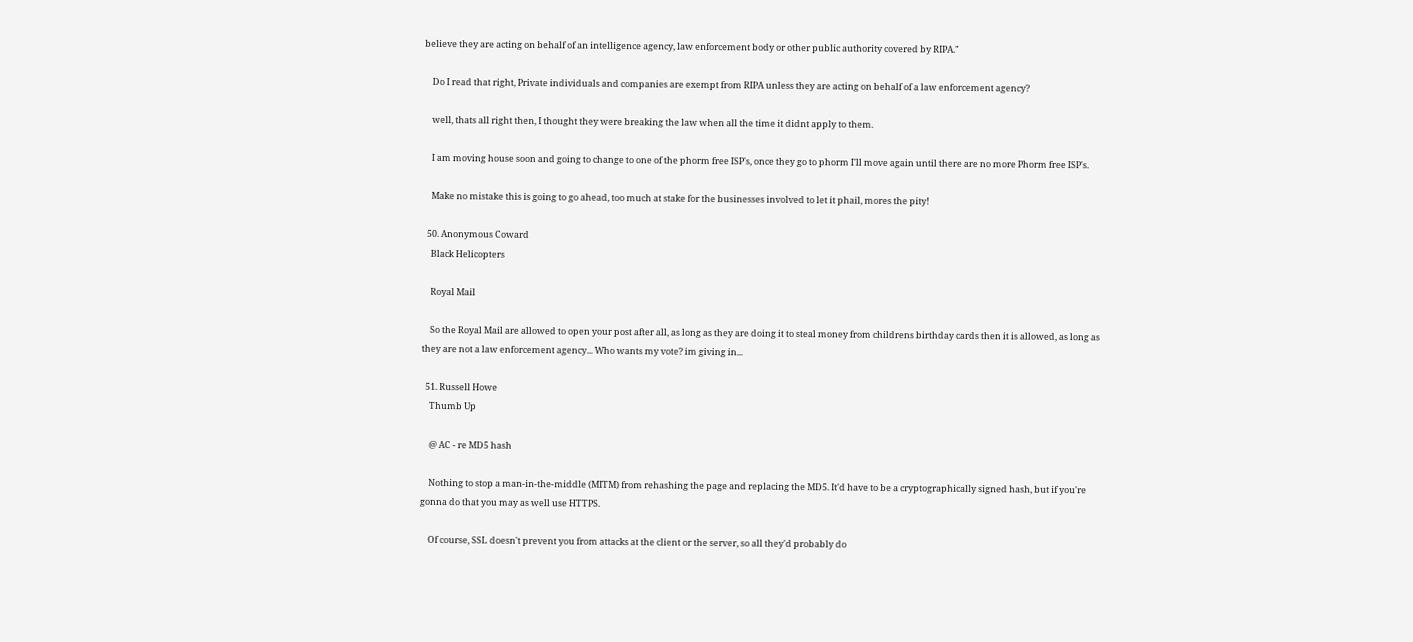believe they are acting on behalf of an intelligence agency, law enforcement body or other public authority covered by RIPA."

    Do I read that right, Private individuals and companies are exempt from RIPA unless they are acting on behalf of a law enforcement agency?

    well, thats all right then, I thought they were breaking the law when all the time it didnt apply to them.

    I am moving house soon and going to change to one of the phorm free ISP's, once they go to phorm I'll move again until there are no more Phorm free ISP's.

    Make no mistake this is going to go ahead, too much at stake for the businesses involved to let it phail, mores the pity!

  50. Anonymous Coward
    Black Helicopters

    Royal Mail

    So the Royal Mail are allowed to open your post after all, as long as they are doing it to steal money from childrens birthday cards then it is allowed, as long as they are not a law enforcement agency... Who wants my vote? im giving in...

  51. Russell Howe
    Thumb Up

    @ AC - re MD5 hash

    Nothing to stop a man-in-the-middle (MITM) from rehashing the page and replacing the MD5. It'd have to be a cryptographically signed hash, but if you're gonna do that you may as well use HTTPS.

    Of course, SSL doesn't prevent you from attacks at the client or the server, so all they'd probably do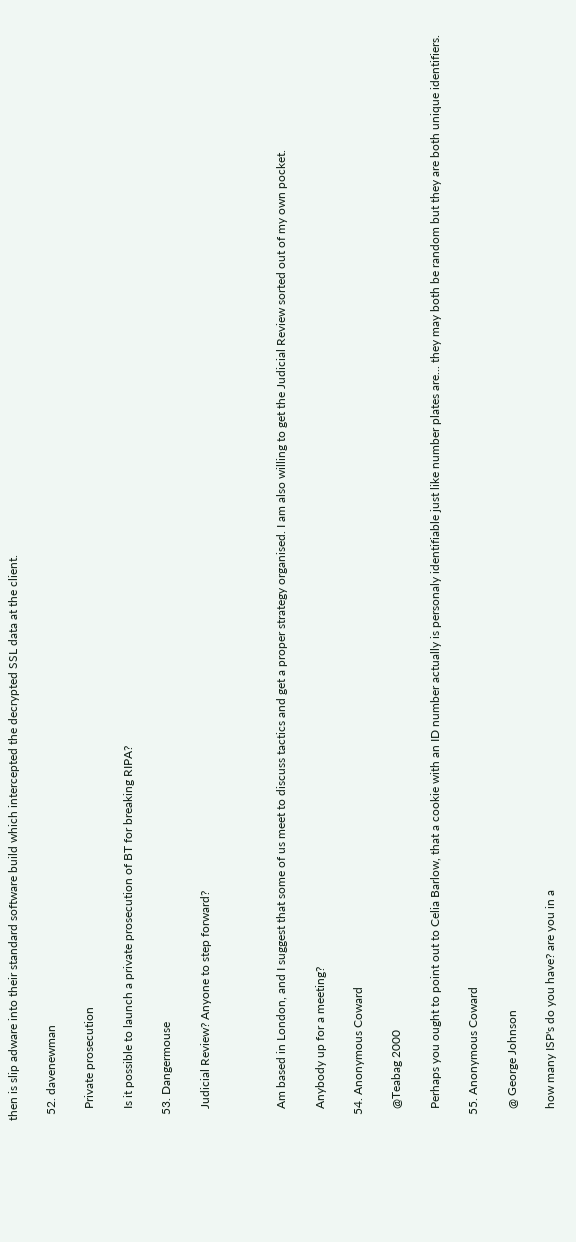then is slip adware into their standard software build which intercepted the decrypted SSL data at the client.

  52. davenewman

    Private prosecution

    Is it possible to launch a private prosecution of BT for breaking RIPA?

  53. Dangermouse

    Judicial Review? Anyone to step forward?



    Am based in London, and I suggest that some of us meet to discuss tactics and get a proper strategy organised. I am also willing to get the Judicial Review sorted out of my own pocket.

    Anybody up for a meeting?

  54. Anonymous Coward

    @Teabag 2000

    Perhaps you ought to point out to Celia Barlow, that a cookie with an ID number actually is personaly identifiable just like number plates are... they may both be random but they are both unique identifiers.

  55. Anonymous Coward

    @ George Johnson

    how many ISP's do you have? are you in a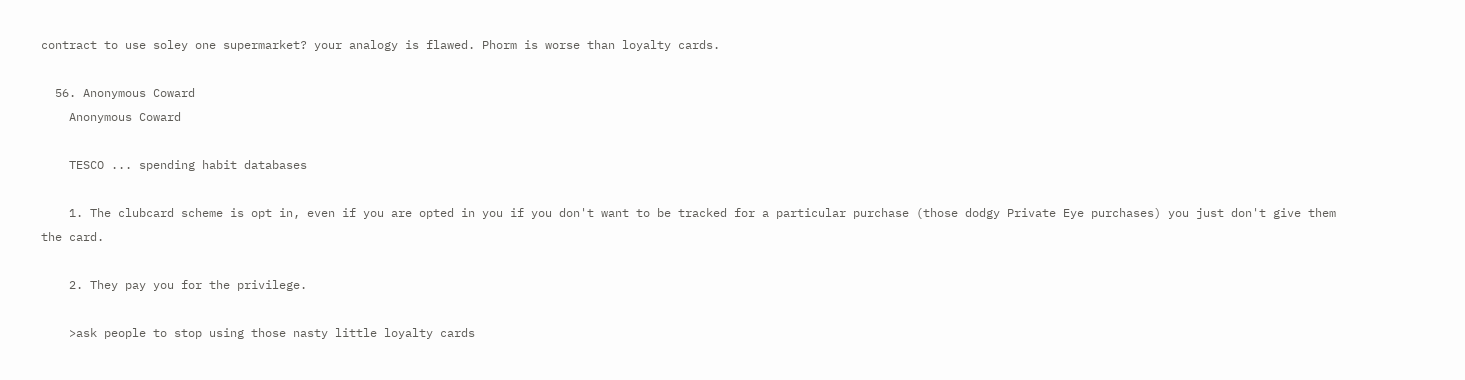contract to use soley one supermarket? your analogy is flawed. Phorm is worse than loyalty cards.

  56. Anonymous Coward
    Anonymous Coward

    TESCO ... spending habit databases

    1. The clubcard scheme is opt in, even if you are opted in you if you don't want to be tracked for a particular purchase (those dodgy Private Eye purchases) you just don't give them the card.

    2. They pay you for the privilege.

    >ask people to stop using those nasty little loyalty cards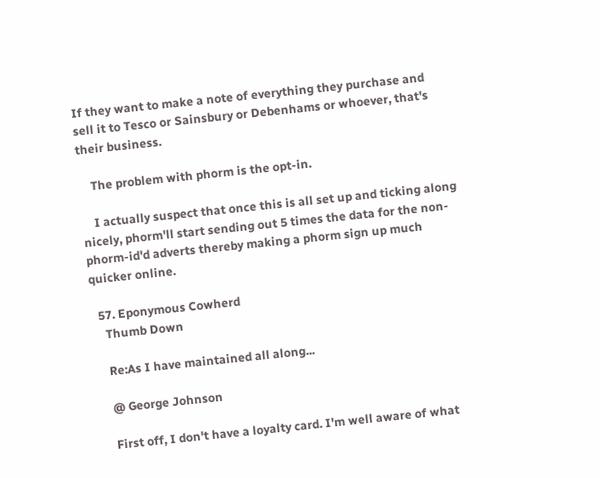If they want to make a note of everything they purchase and sell it to Tesco or Sainsbury or Debenhams or whoever, that's their business.

    The problem with phorm is the opt-in.

    I actually suspect that once this is all set up and ticking along nicely, phorm'll start sending out 5 times the data for the non-phorm-id'd adverts thereby making a phorm sign up much quicker online.

  57. Eponymous Cowherd
    Thumb Down

    Re:As I have maintained all along...

    @ George Johnson

    First off, I don't have a loyalty card. I'm well aware of what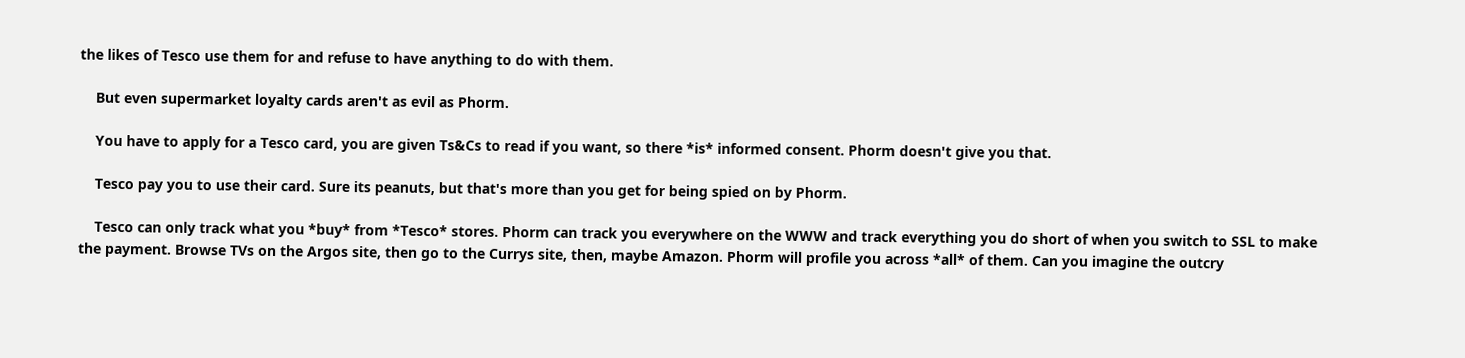the likes of Tesco use them for and refuse to have anything to do with them.

    But even supermarket loyalty cards aren't as evil as Phorm.

    You have to apply for a Tesco card, you are given Ts&Cs to read if you want, so there *is* informed consent. Phorm doesn't give you that.

    Tesco pay you to use their card. Sure its peanuts, but that's more than you get for being spied on by Phorm.

    Tesco can only track what you *buy* from *Tesco* stores. Phorm can track you everywhere on the WWW and track everything you do short of when you switch to SSL to make the payment. Browse TVs on the Argos site, then go to the Currys site, then, maybe Amazon. Phorm will profile you across *all* of them. Can you imagine the outcry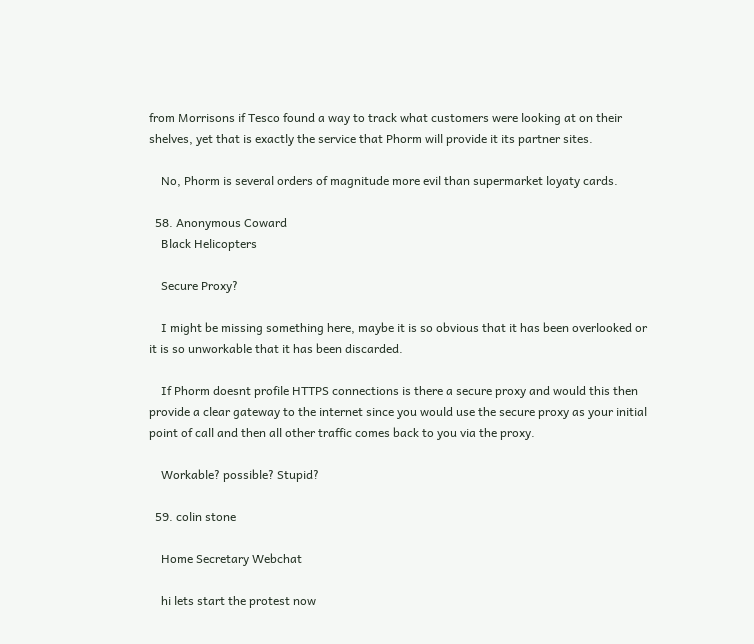from Morrisons if Tesco found a way to track what customers were looking at on their shelves, yet that is exactly the service that Phorm will provide it its partner sites.

    No, Phorm is several orders of magnitude more evil than supermarket loyaty cards.

  58. Anonymous Coward
    Black Helicopters

    Secure Proxy?

    I might be missing something here, maybe it is so obvious that it has been overlooked or it is so unworkable that it has been discarded.

    If Phorm doesnt profile HTTPS connections is there a secure proxy and would this then provide a clear gateway to the internet since you would use the secure proxy as your initial point of call and then all other traffic comes back to you via the proxy.

    Workable? possible? Stupid?

  59. colin stone

    Home Secretary Webchat

    hi lets start the protest now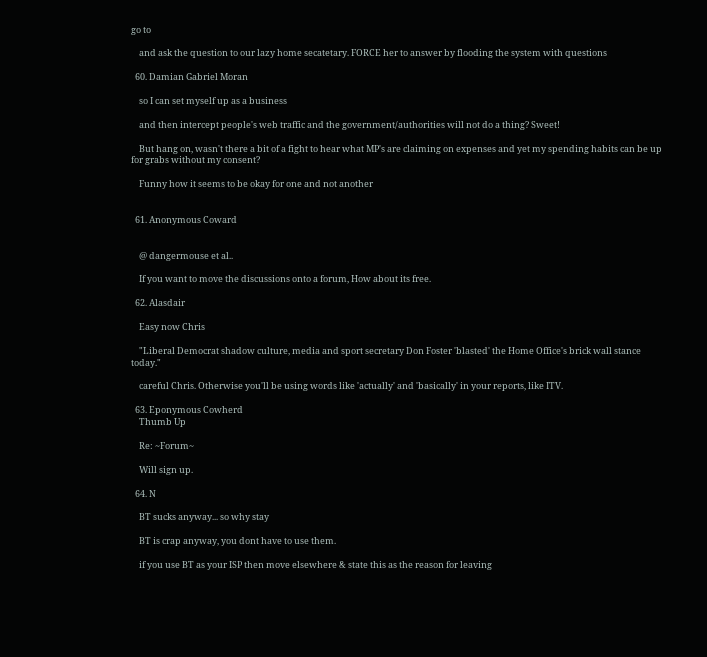go to

    and ask the question to our lazy home secatetary. FORCE her to answer by flooding the system with questions

  60. Damian Gabriel Moran

    so I can set myself up as a business

    and then intercept people's web traffic and the government/authorities will not do a thing? Sweet!

    But hang on, wasn't there a bit of a fight to hear what MP's are claiming on expenses and yet my spending habits can be up for grabs without my consent?

    Funny how it seems to be okay for one and not another


  61. Anonymous Coward


    @ dangermouse et al..

    If you want to move the discussions onto a forum, How about its free.

  62. Alasdair

    Easy now Chris

    "Liberal Democrat shadow culture, media and sport secretary Don Foster 'blasted' the Home Office's brick wall stance today."

    careful Chris. Otherwise you'll be using words like 'actually' and 'basically' in your reports, like ITV.

  63. Eponymous Cowherd
    Thumb Up

    Re: ~Forum~

    Will sign up.

  64. N

    BT sucks anyway... so why stay

    BT is crap anyway, you dont have to use them.

    if you use BT as your ISP then move elsewhere & state this as the reason for leaving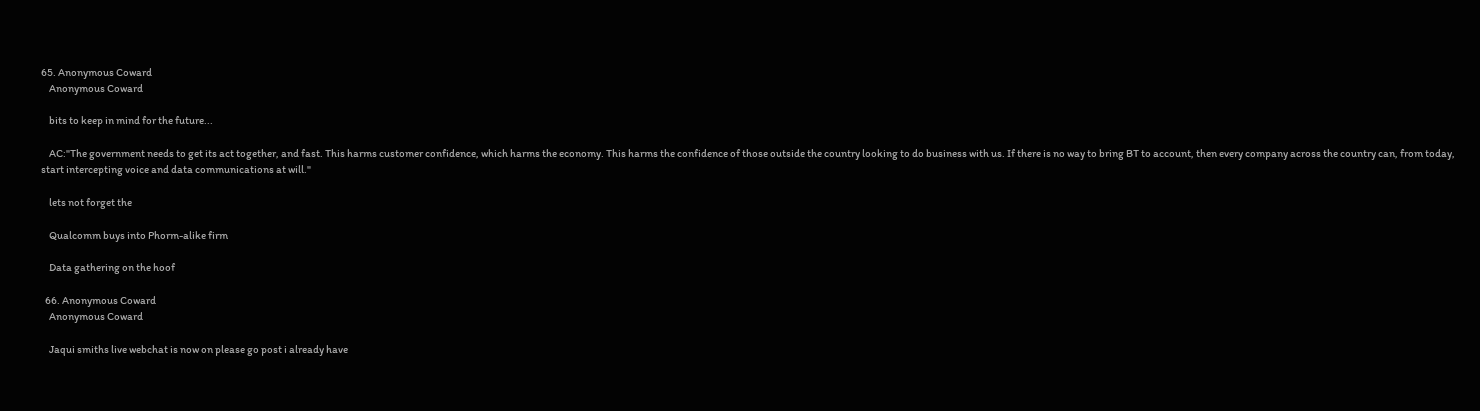65. Anonymous Coward
    Anonymous Coward

    bits to keep in mind for the future...

    AC:"The government needs to get its act together, and fast. This harms customer confidence, which harms the economy. This harms the confidence of those outside the country looking to do business with us. If there is no way to bring BT to account, then every company across the country can, from today, start intercepting voice and data communications at will."

    lets not forget the

    Qualcomm buys into Phorm-alike firm

    Data gathering on the hoof

  66. Anonymous Coward
    Anonymous Coward

    Jaqui smiths live webchat is now on please go post i already have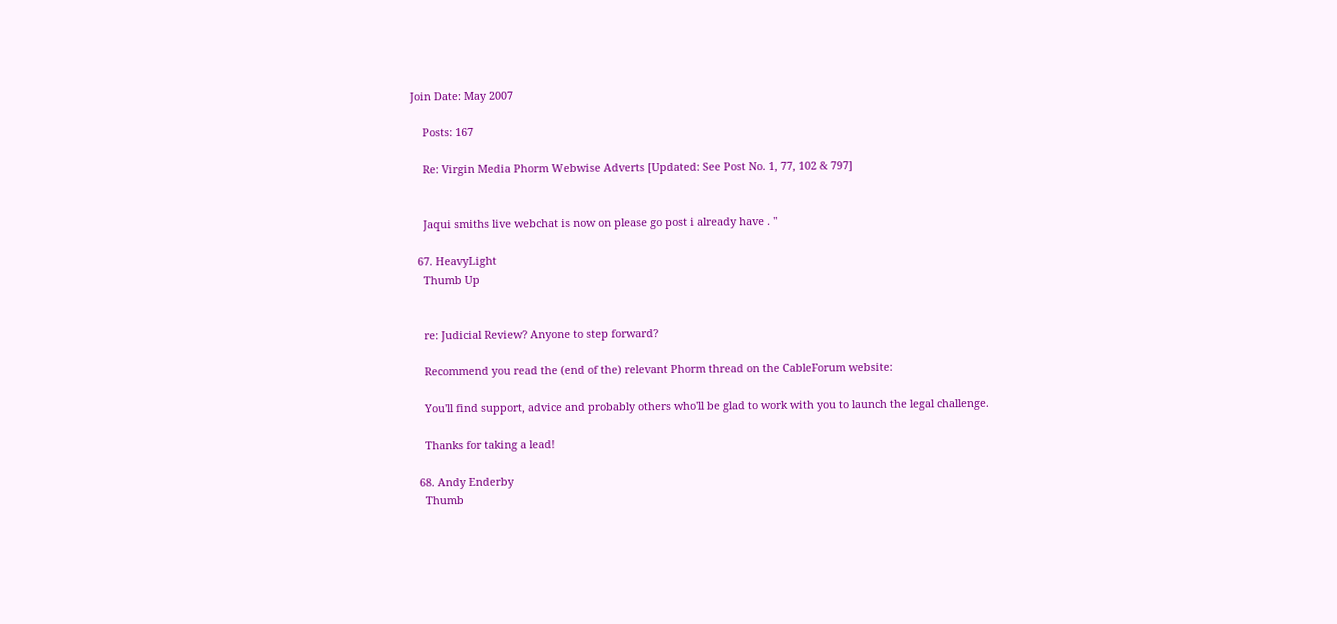Join Date: May 2007

    Posts: 167

    Re: Virgin Media Phorm Webwise Adverts [Updated: See Post No. 1, 77, 102 & 797]


    Jaqui smiths live webchat is now on please go post i already have . "

  67. HeavyLight
    Thumb Up


    re: Judicial Review? Anyone to step forward?

    Recommend you read the (end of the) relevant Phorm thread on the CableForum website:

    You'll find support, advice and probably others who'll be glad to work with you to launch the legal challenge.

    Thanks for taking a lead!

  68. Andy Enderby
    Thumb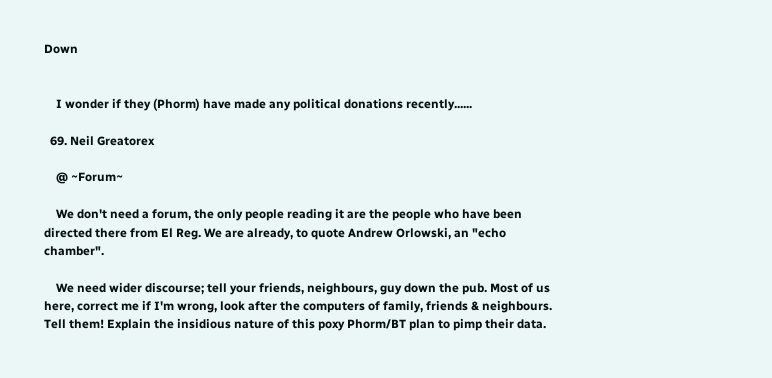Down


    I wonder if they (Phorm) have made any political donations recently......

  69. Neil Greatorex

    @ ~Forum~

    We don't need a forum, the only people reading it are the people who have been directed there from El Reg. We are already, to quote Andrew Orlowski, an "echo chamber".

    We need wider discourse; tell your friends, neighbours, guy down the pub. Most of us here, correct me if I'm wrong, look after the computers of family, friends & neighbours. Tell them! Explain the insidious nature of this poxy Phorm/BT plan to pimp their data.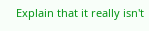Explain that it really isn't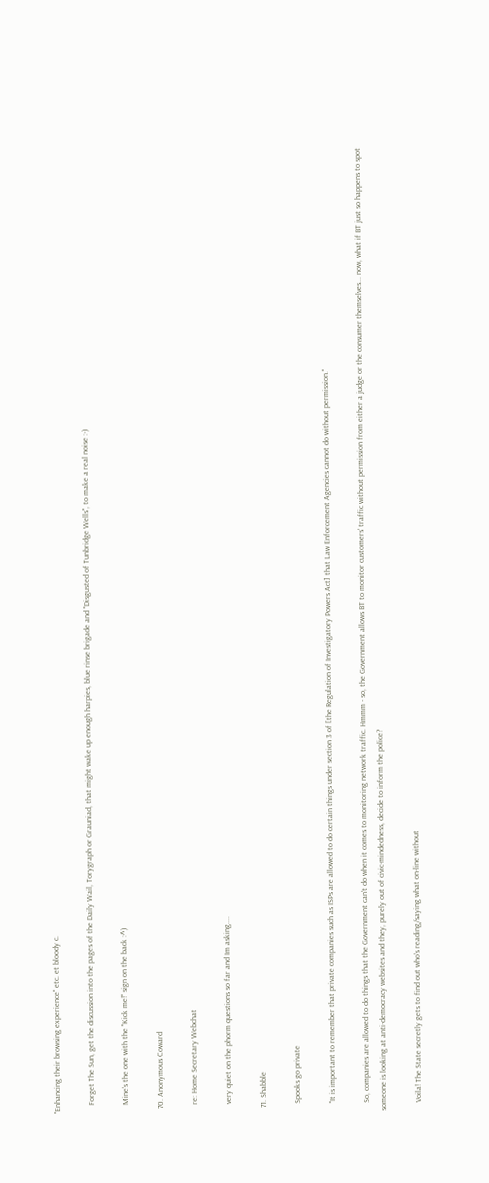"Enhancing their browsing experience" etc. et bloody c.

    Forget The Sun, get the discussion into the pages of the Daily Wail, Torygraph or Grauniad, that might wake up enough harpies, blue rinse brigade and "Disgusted of Tunbridge Wells", to make a real noise :-)

    Mine's the one with the "Kick me!" sign on the back :^)

  70. Anonymous Coward

    re: Home Secretary Webchat

    very quiet on the phorm questions so far and Im asking....

  71. Shabble

    Spooks go private

    "It is important to remember that private companies such as ISPs are allowed to do certain things under section 3 of [the Regulation of Investigatory Powers Act] that Law Enforcement Agencies cannot do without permission."

    So, companies are allowed to do things that the Government can't do when it comes to monitoring network traffic. Hmmm - so, the Government allows BT to monitor customers' traffic without permission from either a judge or the consumer themselves... now, what if BT just so happens to spot someone is looking at anti-democracy websites and they, purely out of civic-mindedness, decide to inform the police?

    Voila! The State secretly gets to find out who's reading/saying what on-line without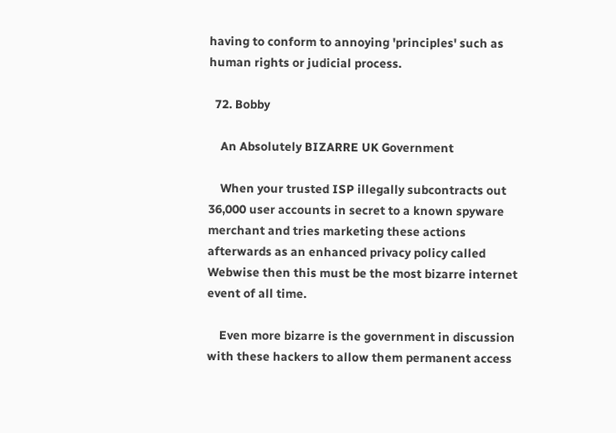having to conform to annoying 'principles' such as human rights or judicial process.

  72. Bobby

    An Absolutely BIZARRE UK Government

    When your trusted ISP illegally subcontracts out 36,000 user accounts in secret to a known spyware merchant and tries marketing these actions afterwards as an enhanced privacy policy called Webwise then this must be the most bizarre internet event of all time.

    Even more bizarre is the government in discussion with these hackers to allow them permanent access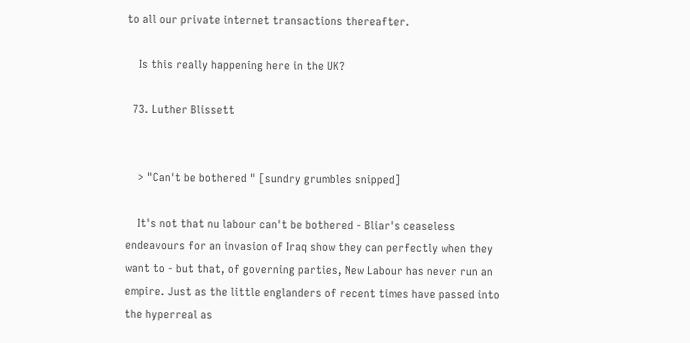to all our private internet transactions thereafter.

    Is this really happening here in the UK?

  73. Luther Blissett


    > "Can't be bothered " [sundry grumbles snipped]

    It's not that nu labour can't be bothered - Bliar's ceaseless endeavours for an invasion of Iraq show they can perfectly when they want to - but that, of governing parties, New Labour has never run an empire. Just as the little englanders of recent times have passed into the hyperreal as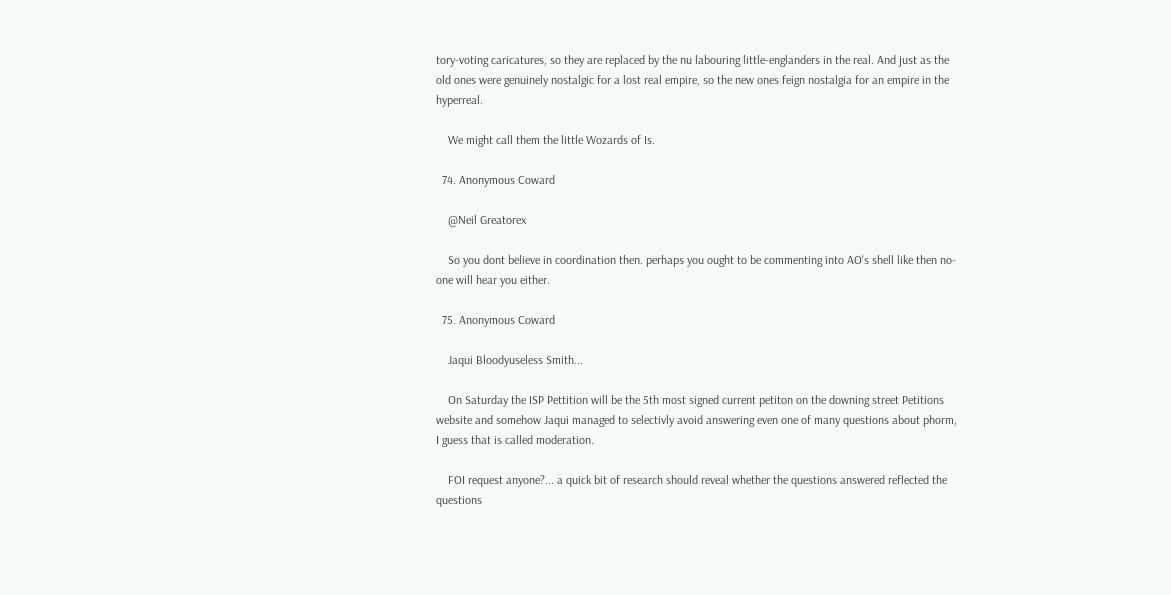tory-voting caricatures, so they are replaced by the nu labouring little-englanders in the real. And just as the old ones were genuinely nostalgic for a lost real empire, so the new ones feign nostalgia for an empire in the hyperreal.

    We might call them the little Wozards of Is.

  74. Anonymous Coward

    @Neil Greatorex

    So you dont believe in coordination then. perhaps you ought to be commenting into AO's shell like then no-one will hear you either.

  75. Anonymous Coward

    Jaqui Bloodyuseless Smith...

    On Saturday the ISP Pettition will be the 5th most signed current petiton on the downing street Petitions website and somehow Jaqui managed to selectivly avoid answering even one of many questions about phorm, I guess that is called moderation.

    FOI request anyone?... a quick bit of research should reveal whether the questions answered reflected the questions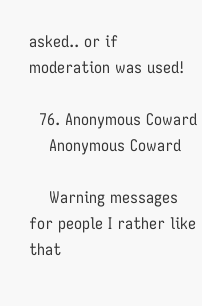asked.. or if moderation was used!

  76. Anonymous Coward
    Anonymous Coward

    Warning messages for people I rather like that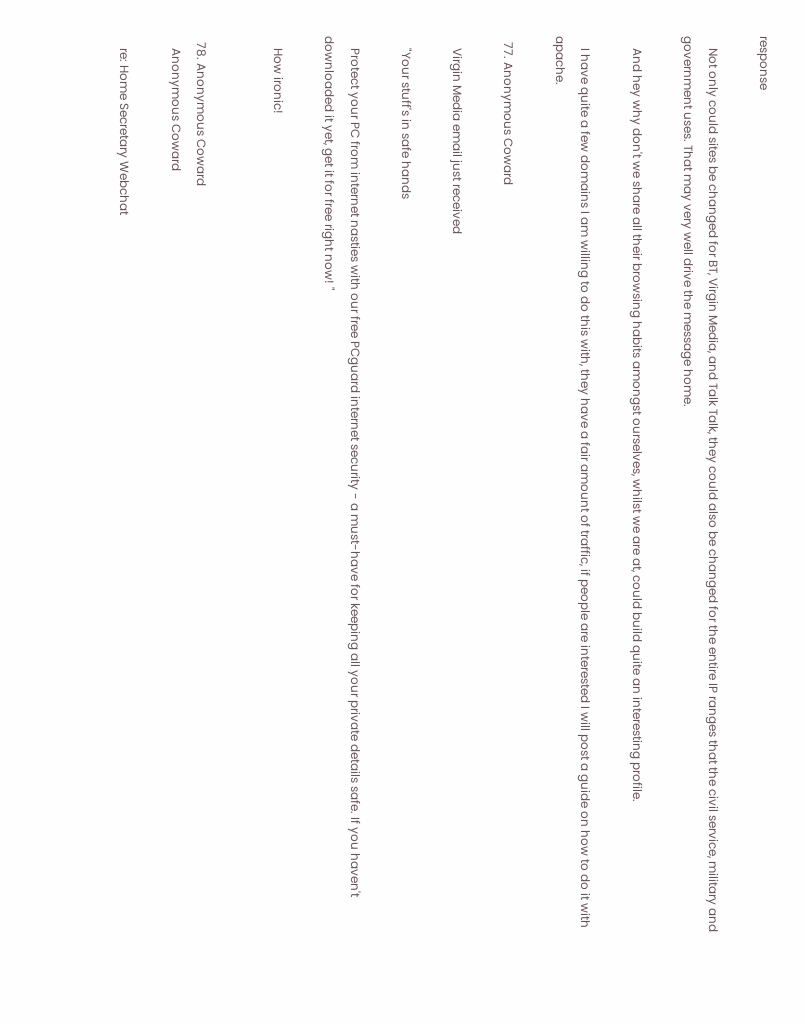response

    Not only could sites be changed for BT, Virgin Media, and Talk Talk, they could also be changed for the entire IP ranges that the civil service, military and government uses. That may very well drive the message home.

    And hey why don't we share all their browsing habits amongst ourselves, whilst we are at, could build quite an interesting profile.

    I have quite a few domains I am willing to do this with, they have a fair amount of traffic, if people are interested I will post a guide on how to do it with apache.

  77. Anonymous Coward

    Virgin Media email just received

    "Your stuff's in safe hands

    Protect your PC from internet nasties with our free PCguard internet security - a must-have for keeping all your private details safe. If you haven't downloaded it yet, get it for free right now! "

    How ironic!


  78. Anonymous Coward
    Anonymous Coward

    re: Home Secretary Webchat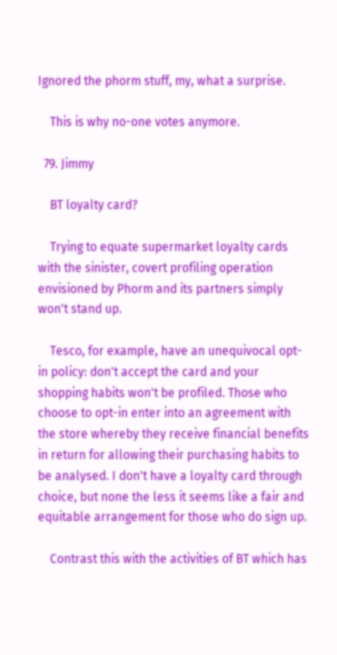Ignored the phorm stuff, my, what a surprise.

    This is why no-one votes anymore.

  79. Jimmy

    BT loyalty card?

    Trying to equate supermarket loyalty cards with the sinister, covert profiling operation envisioned by Phorm and its partners simply won't stand up.

    Tesco, for example, have an unequivocal opt-in policy: don't accept the card and your shopping habits won't be profiled. Those who choose to opt-in enter into an agreement with the store whereby they receive financial benefits in return for allowing their purchasing habits to be analysed. I don't have a loyalty card through choice, but none the less it seems like a fair and equitable arrangement for those who do sign up.

    Contrast this with the activities of BT which has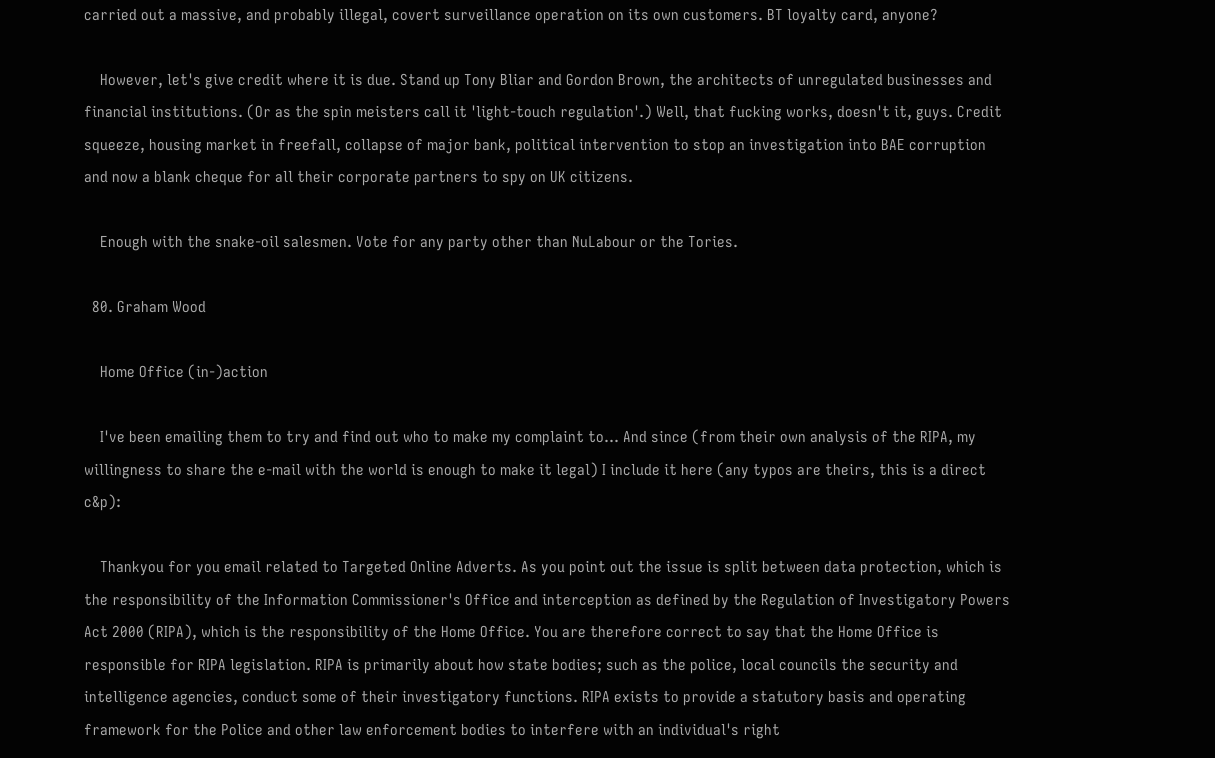carried out a massive, and probably illegal, covert surveillance operation on its own customers. BT loyalty card, anyone?

    However, let's give credit where it is due. Stand up Tony Bliar and Gordon Brown, the architects of unregulated businesses and financial institutions. (Or as the spin meisters call it 'light-touch regulation'.) Well, that fucking works, doesn't it, guys. Credit squeeze, housing market in freefall, collapse of major bank, political intervention to stop an investigation into BAE corruption and now a blank cheque for all their corporate partners to spy on UK citizens.

    Enough with the snake-oil salesmen. Vote for any party other than NuLabour or the Tories.

  80. Graham Wood

    Home Office (in-)action

    I've been emailing them to try and find out who to make my complaint to... And since (from their own analysis of the RIPA, my willingness to share the e-mail with the world is enough to make it legal) I include it here (any typos are theirs, this is a direct c&p):

    Thankyou for you email related to Targeted Online Adverts. As you point out the issue is split between data protection, which is the responsibility of the Information Commissioner's Office and interception as defined by the Regulation of Investigatory Powers Act 2000 (RIPA), which is the responsibility of the Home Office. You are therefore correct to say that the Home Office is responsible for RIPA legislation. RIPA is primarily about how state bodies; such as the police, local councils the security and intelligence agencies, conduct some of their investigatory functions. RIPA exists to provide a statutory basis and operating framework for the Police and other law enforcement bodies to interfere with an individual's right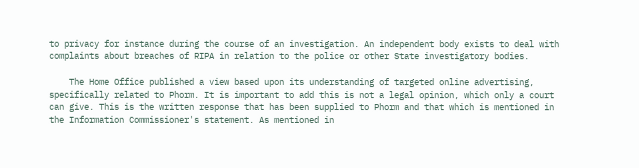to privacy for instance during the course of an investigation. An independent body exists to deal with complaints about breaches of RIPA in relation to the police or other State investigatory bodies.

    The Home Office published a view based upon its understanding of targeted online advertising, specifically related to Phorm. It is important to add this is not a legal opinion, which only a court can give. This is the written response that has been supplied to Phorm and that which is mentioned in the Information Commissioner's statement. As mentioned in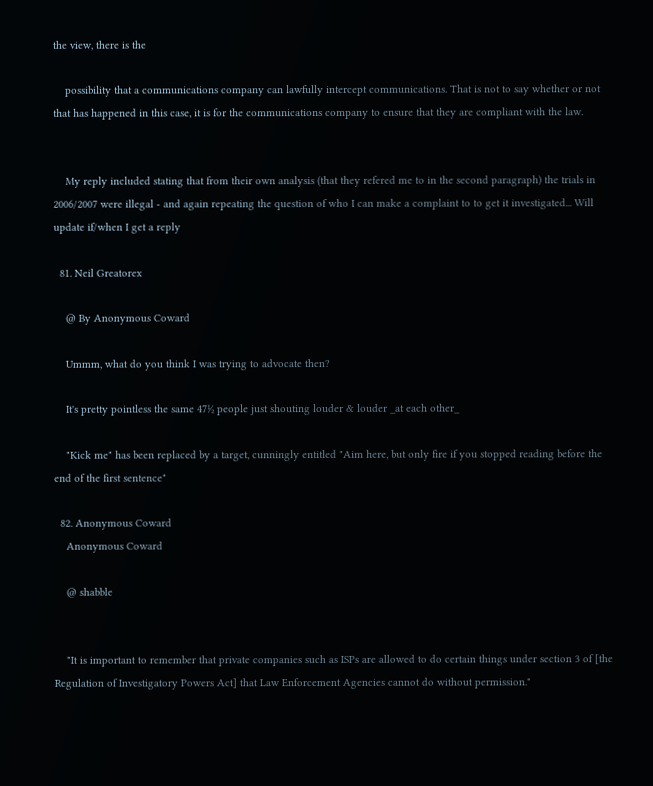the view, there is the

    possibility that a communications company can lawfully intercept communications. That is not to say whether or not that has happened in this case, it is for the communications company to ensure that they are compliant with the law.


    My reply included stating that from their own analysis (that they refered me to in the second paragraph) the trials in 2006/2007 were illegal - and again repeating the question of who I can make a complaint to to get it investigated... Will update if/when I get a reply

  81. Neil Greatorex

    @ By Anonymous Coward

    Ummm, what do you think I was trying to advocate then?

    It's pretty pointless the same 47½ people just shouting louder & louder _at each other_

    "Kick me" has been replaced by a target, cunningly entitled "Aim here, but only fire if you stopped reading before the end of the first sentence"

  82. Anonymous Coward
    Anonymous Coward

    @ shabble


    "It is important to remember that private companies such as ISPs are allowed to do certain things under section 3 of [the Regulation of Investigatory Powers Act] that Law Enforcement Agencies cannot do without permission."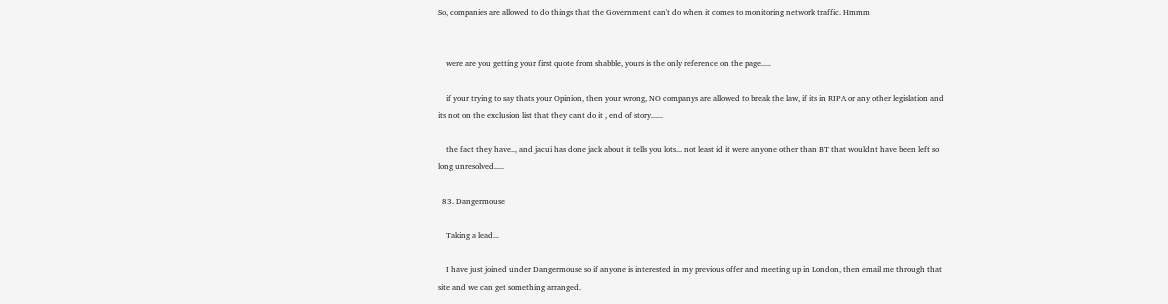So, companies are allowed to do things that the Government can't do when it comes to monitoring network traffic. Hmmm


    were are you getting your first quote from shabble, yours is the only reference on the page.....

    if your trying to say thats your Opinion, then your wrong, NO companys are allowed to break the law, if its in RIPA or any other legislation and its not on the exclusion list that they cant do it , end of story......

    the fact they have.., and jacui has done jack about it tells you lots... not least id it were anyone other than BT that wouldnt have been left so long unresolved.....

  83. Dangermouse

    Taking a lead...

    I have just joined under Dangermouse so if anyone is interested in my previous offer and meeting up in London, then email me through that site and we can get something arranged.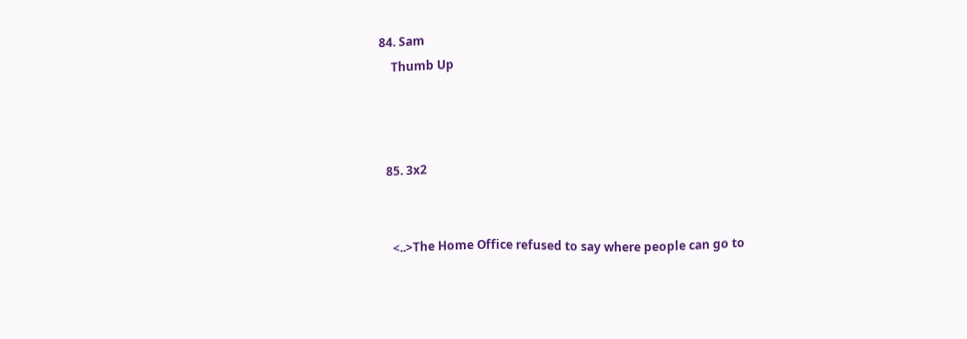84. Sam
    Thumb Up



  85. 3x2


    <..>The Home Office refused to say where people can go to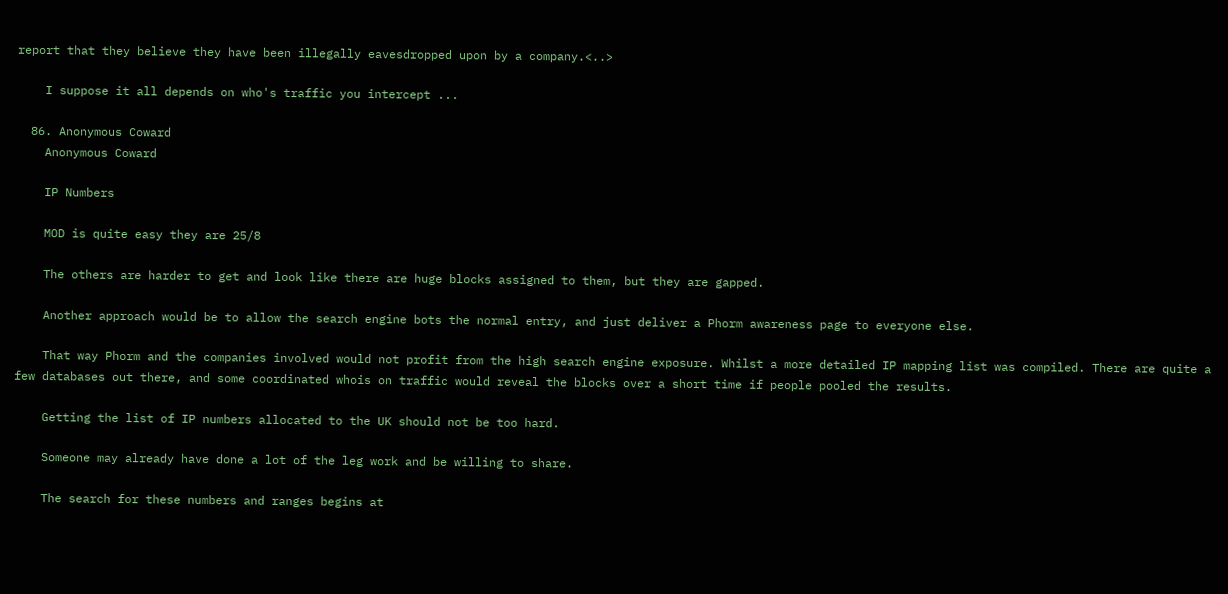report that they believe they have been illegally eavesdropped upon by a company.<..>

    I suppose it all depends on who's traffic you intercept ...

  86. Anonymous Coward
    Anonymous Coward

    IP Numbers

    MOD is quite easy they are 25/8

    The others are harder to get and look like there are huge blocks assigned to them, but they are gapped.

    Another approach would be to allow the search engine bots the normal entry, and just deliver a Phorm awareness page to everyone else.

    That way Phorm and the companies involved would not profit from the high search engine exposure. Whilst a more detailed IP mapping list was compiled. There are quite a few databases out there, and some coordinated whois on traffic would reveal the blocks over a short time if people pooled the results.

    Getting the list of IP numbers allocated to the UK should not be too hard.

    Someone may already have done a lot of the leg work and be willing to share.

    The search for these numbers and ranges begins at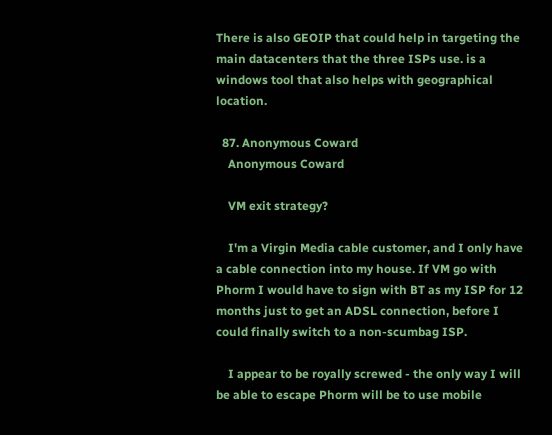There is also GEOIP that could help in targeting the main datacenters that the three ISPs use. is a windows tool that also helps with geographical location.

  87. Anonymous Coward
    Anonymous Coward

    VM exit strategy?

    I'm a Virgin Media cable customer, and I only have a cable connection into my house. If VM go with Phorm I would have to sign with BT as my ISP for 12 months just to get an ADSL connection, before I could finally switch to a non-scumbag ISP.

    I appear to be royally screwed - the only way I will be able to escape Phorm will be to use mobile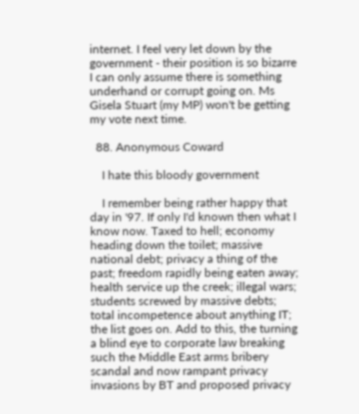internet. I feel very let down by the government - their position is so bizarre I can only assume there is something underhand or corrupt going on. Ms Gisela Stuart (my MP) won't be getting my vote next time.

  88. Anonymous Coward

    I hate this bloody government

    I remember being rather happy that day in '97. If only I'd known then what I know now. Taxed to hell; economy heading down the toilet; massive national debt; privacy a thing of the past; freedom rapidly being eaten away; health service up the creek; illegal wars; students screwed by massive debts; total incompetence about anything IT; the list goes on. Add to this, the turning a blind eye to corporate law breaking such the Middle East arms bribery scandal and now rampant privacy invasions by BT and proposed privacy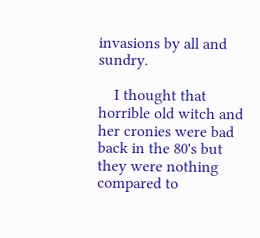invasions by all and sundry.

    I thought that horrible old witch and her cronies were bad back in the 80's but they were nothing compared to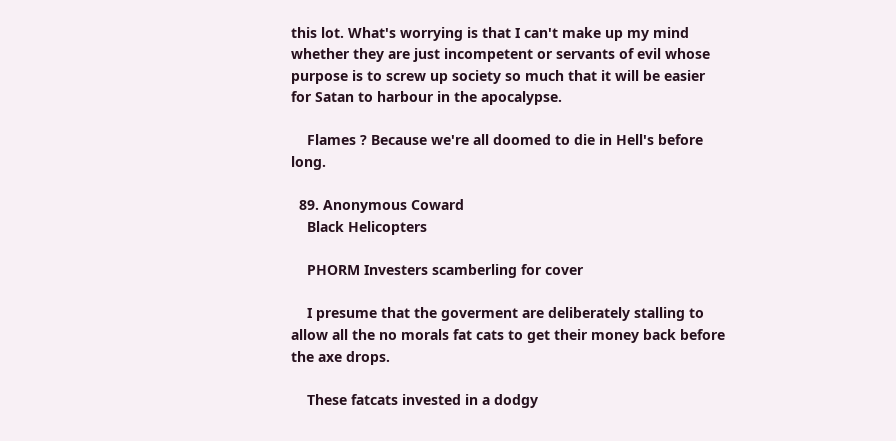this lot. What's worrying is that I can't make up my mind whether they are just incompetent or servants of evil whose purpose is to screw up society so much that it will be easier for Satan to harbour in the apocalypse.

    Flames ? Because we're all doomed to die in Hell's before long.

  89. Anonymous Coward
    Black Helicopters

    PHORM Investers scamberling for cover

    I presume that the goverment are deliberately stalling to allow all the no morals fat cats to get their money back before the axe drops.

    These fatcats invested in a dodgy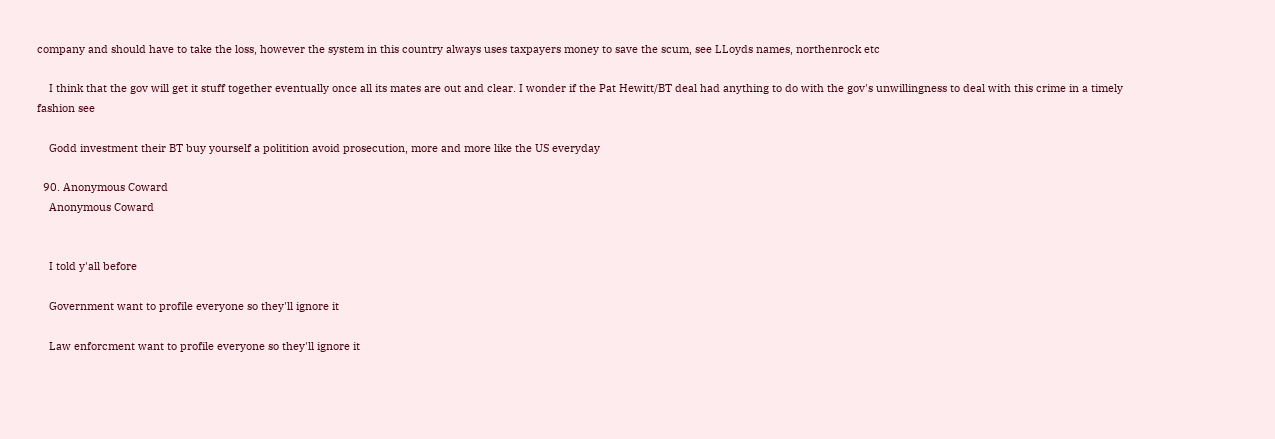company and should have to take the loss, however the system in this country always uses taxpayers money to save the scum, see LLoyds names, northenrock etc

    I think that the gov will get it stuff together eventually once all its mates are out and clear. I wonder if the Pat Hewitt/BT deal had anything to do with the gov's unwillingness to deal with this crime in a timely fashion see

    Godd investment their BT buy yourself a politition avoid prosecution, more and more like the US everyday

  90. Anonymous Coward
    Anonymous Coward


    I told y'all before

    Government want to profile everyone so they'll ignore it

    Law enforcment want to profile everyone so they'll ignore it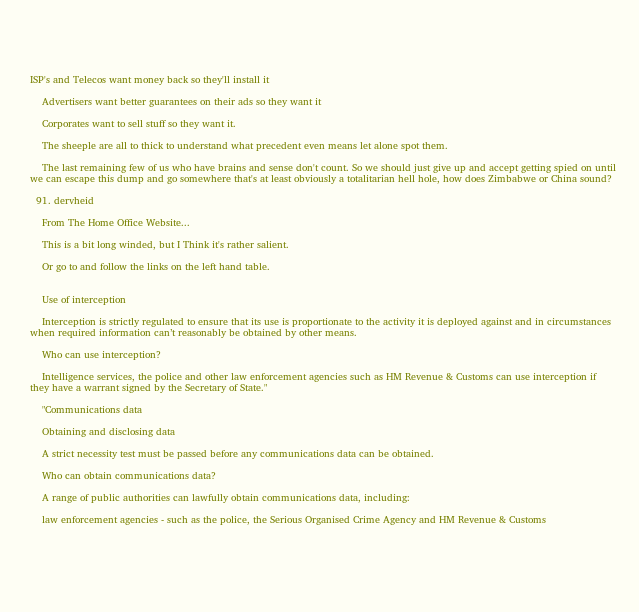ISP's and Telecos want money back so they'll install it

    Advertisers want better guarantees on their ads so they want it

    Corporates want to sell stuff so they want it.

    The sheeple are all to thick to understand what precedent even means let alone spot them.

    The last remaining few of us who have brains and sense don't count. So we should just give up and accept getting spied on until we can escape this dump and go somewhere that's at least obviously a totalitarian hell hole, how does Zimbabwe or China sound?

  91. dervheid

    From The Home Office Website...

    This is a bit long winded, but I Think it's rather salient.

    Or go to and follow the links on the left hand table.


    Use of interception

    Interception is strictly regulated to ensure that its use is proportionate to the activity it is deployed against and in circumstances when required information can’t reasonably be obtained by other means.

    Who can use interception?

    Intelligence services, the police and other law enforcement agencies such as HM Revenue & Customs can use interception if they have a warrant signed by the Secretary of State."

    "Communications data

    Obtaining and disclosing data

    A strict necessity test must be passed before any communications data can be obtained.

    Who can obtain communications data?

    A range of public authorities can lawfully obtain communications data, including:

    law enforcement agencies - such as the police, the Serious Organised Crime Agency and HM Revenue & Customs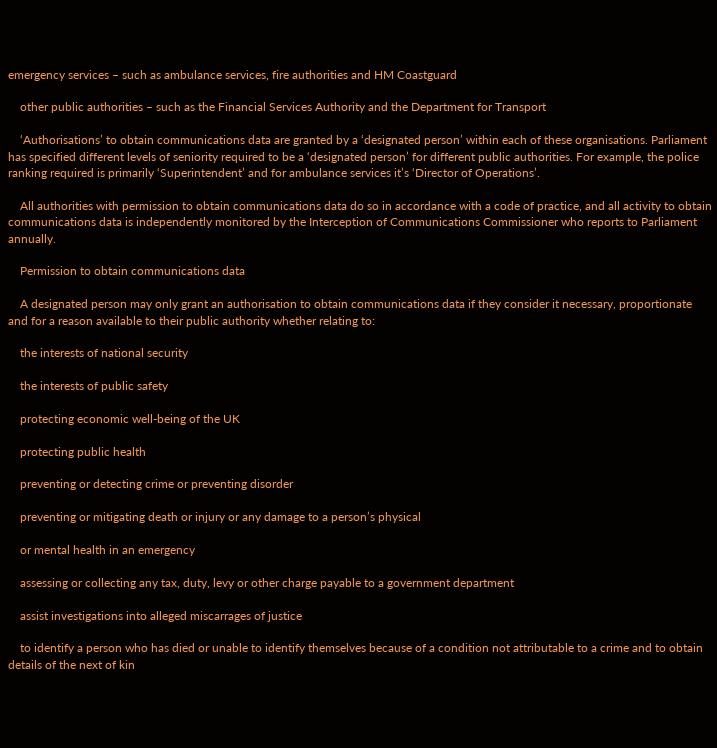emergency services – such as ambulance services, fire authorities and HM Coastguard

    other public authorities – such as the Financial Services Authority and the Department for Transport

    ‘Authorisations’ to obtain communications data are granted by a ‘designated person’ within each of these organisations. Parliament has specified different levels of seniority required to be a ‘designated person’ for different public authorities. For example, the police ranking required is primarily ‘Superintendent’ and for ambulance services it’s ‘Director of Operations’.

    All authorities with permission to obtain communications data do so in accordance with a code of practice, and all activity to obtain communications data is independently monitored by the Interception of Communications Commissioner who reports to Parliament annually.

    Permission to obtain communications data

    A designated person may only grant an authorisation to obtain communications data if they consider it necessary, proportionate and for a reason available to their public authority whether relating to:

    the interests of national security

    the interests of public safety

    protecting economic well-being of the UK

    protecting public health

    preventing or detecting crime or preventing disorder

    preventing or mitigating death or injury or any damage to a person’s physical

    or mental health in an emergency

    assessing or collecting any tax, duty, levy or other charge payable to a government department

    assist investigations into alleged miscarrages of justice

    to identify a person who has died or unable to identify themselves because of a condition not attributable to a crime and to obtain details of the next of kin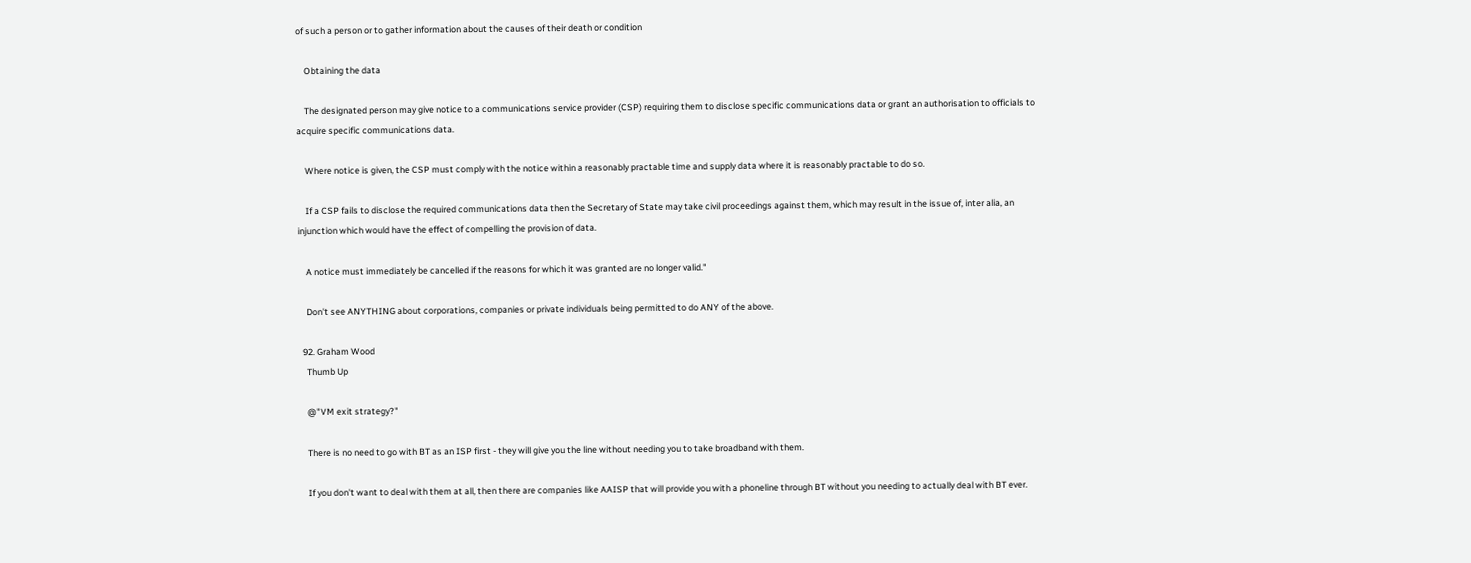of such a person or to gather information about the causes of their death or condition

    Obtaining the data

    The designated person may give notice to a communications service provider (CSP) requiring them to disclose specific communications data or grant an authorisation to officials to acquire specific communications data.

    Where notice is given, the CSP must comply with the notice within a reasonably practable time and supply data where it is reasonably practable to do so.

    If a CSP fails to disclose the required communications data then the Secretary of State may take civil proceedings against them, which may result in the issue of, inter alia, an injunction which would have the effect of compelling the provision of data.

    A notice must immediately be cancelled if the reasons for which it was granted are no longer valid."

    Don't see ANYTHING about corporations, companies or private individuals being permitted to do ANY of the above.

  92. Graham Wood
    Thumb Up

    @"VM exit strategy?"

    There is no need to go with BT as an ISP first - they will give you the line without needing you to take broadband with them.

    If you don't want to deal with them at all, then there are companies like AAISP that will provide you with a phoneline through BT without you needing to actually deal with BT ever.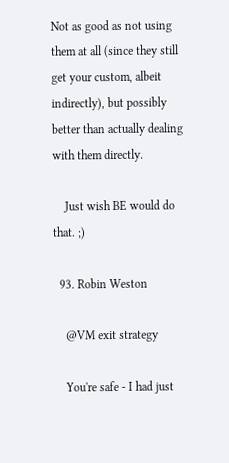Not as good as not using them at all (since they still get your custom, albeit indirectly), but possibly better than actually dealing with them directly.

    Just wish BE would do that. ;)

  93. Robin Weston

    @VM exit strategy

    You're safe - I had just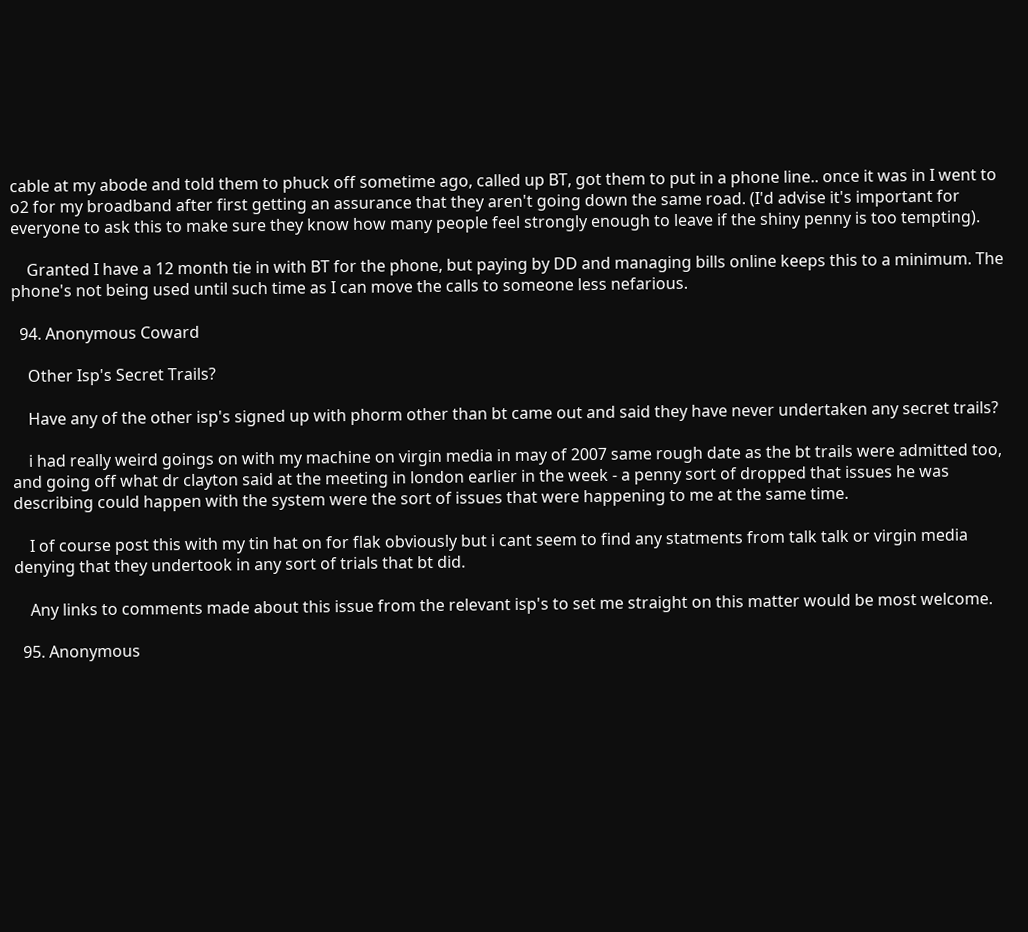cable at my abode and told them to phuck off sometime ago, called up BT, got them to put in a phone line.. once it was in I went to o2 for my broadband after first getting an assurance that they aren't going down the same road. (I'd advise it's important for everyone to ask this to make sure they know how many people feel strongly enough to leave if the shiny penny is too tempting).

    Granted I have a 12 month tie in with BT for the phone, but paying by DD and managing bills online keeps this to a minimum. The phone's not being used until such time as I can move the calls to someone less nefarious.

  94. Anonymous Coward

    Other Isp's Secret Trails?

    Have any of the other isp's signed up with phorm other than bt came out and said they have never undertaken any secret trails?

    i had really weird goings on with my machine on virgin media in may of 2007 same rough date as the bt trails were admitted too, and going off what dr clayton said at the meeting in london earlier in the week - a penny sort of dropped that issues he was describing could happen with the system were the sort of issues that were happening to me at the same time.

    I of course post this with my tin hat on for flak obviously but i cant seem to find any statments from talk talk or virgin media denying that they undertook in any sort of trials that bt did.

    Any links to comments made about this issue from the relevant isp's to set me straight on this matter would be most welcome.

  95. Anonymous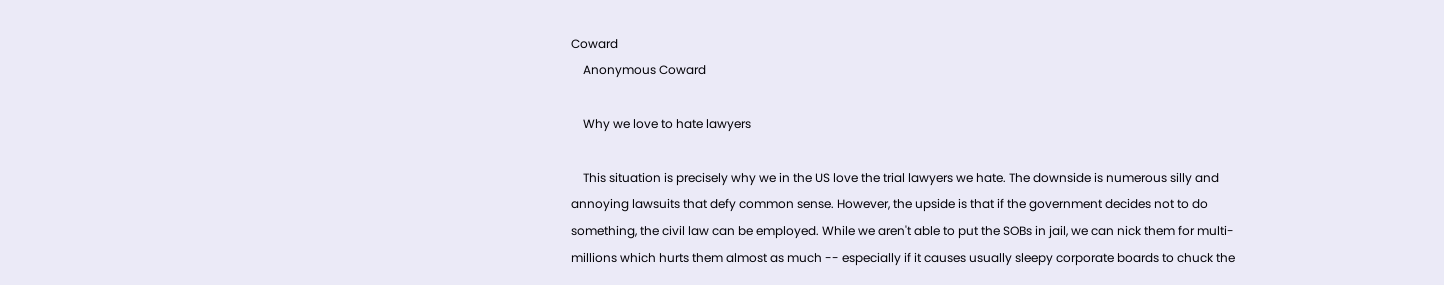Coward
    Anonymous Coward

    Why we love to hate lawyers

    This situation is precisely why we in the US love the trial lawyers we hate. The downside is numerous silly and annoying lawsuits that defy common sense. However, the upside is that if the government decides not to do something, the civil law can be employed. While we aren't able to put the SOBs in jail, we can nick them for multi-millions which hurts them almost as much -- especially if it causes usually sleepy corporate boards to chuck the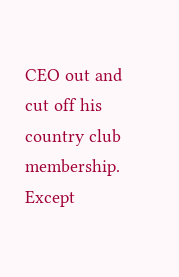CEO out and cut off his country club membership. Except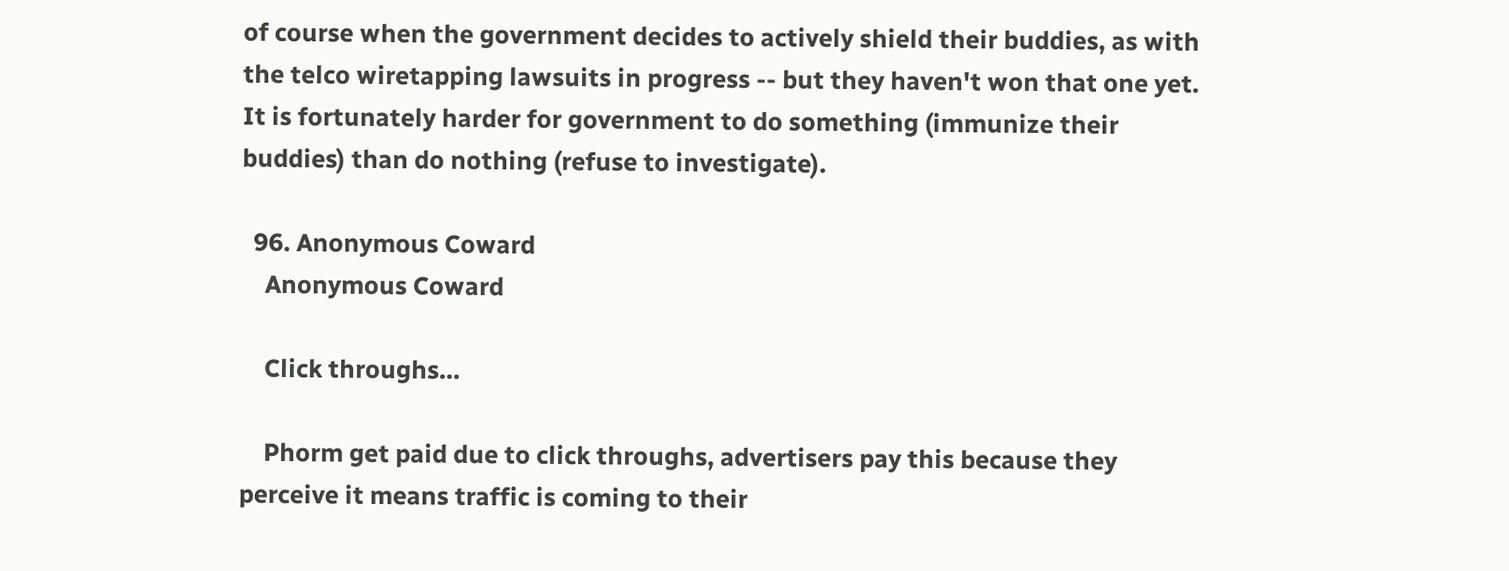of course when the government decides to actively shield their buddies, as with the telco wiretapping lawsuits in progress -- but they haven't won that one yet. It is fortunately harder for government to do something (immunize their buddies) than do nothing (refuse to investigate).

  96. Anonymous Coward
    Anonymous Coward

    Click throughs...

    Phorm get paid due to click throughs, advertisers pay this because they perceive it means traffic is coming to their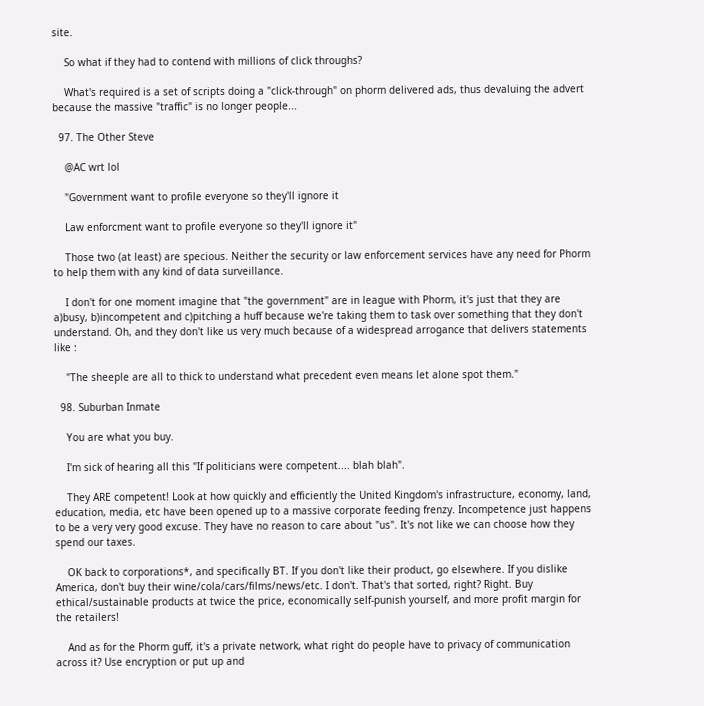site.

    So what if they had to contend with millions of click throughs?

    What's required is a set of scripts doing a "click-through" on phorm delivered ads, thus devaluing the advert because the massive "traffic" is no longer people...

  97. The Other Steve

    @AC wrt lol

    "Government want to profile everyone so they'll ignore it

    Law enforcment want to profile everyone so they'll ignore it"

    Those two (at least) are specious. Neither the security or law enforcement services have any need for Phorm to help them with any kind of data surveillance.

    I don't for one moment imagine that "the government" are in league with Phorm, it's just that they are a)busy, b)incompetent and c)pitching a huff because we're taking them to task over something that they don't understand. Oh, and they don't like us very much because of a widespread arrogance that delivers statements like :

    "The sheeple are all to thick to understand what precedent even means let alone spot them."

  98. Suburban Inmate

    You are what you buy.

    I'm sick of hearing all this "If politicians were competent.... blah blah".

    They ARE competent! Look at how quickly and efficiently the United Kingdom's infrastructure, economy, land, education, media, etc have been opened up to a massive corporate feeding frenzy. Incompetence just happens to be a very very good excuse. They have no reason to care about "us". It's not like we can choose how they spend our taxes.

    OK back to corporations*, and specifically BT. If you don't like their product, go elsewhere. If you dislike America, don't buy their wine/cola/cars/films/news/etc. I don't. That's that sorted, right? Right. Buy ethical/sustainable products at twice the price, economically self-punish yourself, and more profit margin for the retailers!

    And as for the Phorm guff, it's a private network, what right do people have to privacy of communication across it? Use encryption or put up and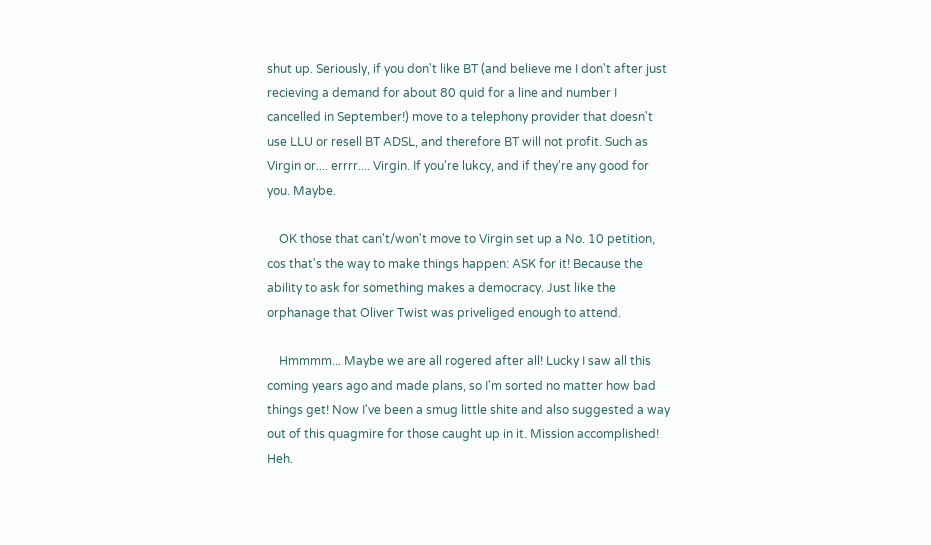shut up. Seriously, if you don't like BT (and believe me I don't after just recieving a demand for about 80 quid for a line and number I cancelled in September!) move to a telephony provider that doesn't use LLU or resell BT ADSL, and therefore BT will not profit. Such as Virgin or.... errrr.... Virgin. If you're lukcy, and if they're any good for you. Maybe.

    OK those that can't/won't move to Virgin set up a No. 10 petition, cos that's the way to make things happen: ASK for it! Because the ability to ask for something makes a democracy. Just like the orphanage that Oliver Twist was priveliged enough to attend.

    Hmmmm... Maybe we are all rogered after all! Lucky I saw all this coming years ago and made plans, so I'm sorted no matter how bad things get! Now I've been a smug little shite and also suggested a way out of this quagmire for those caught up in it. Mission accomplished! Heh.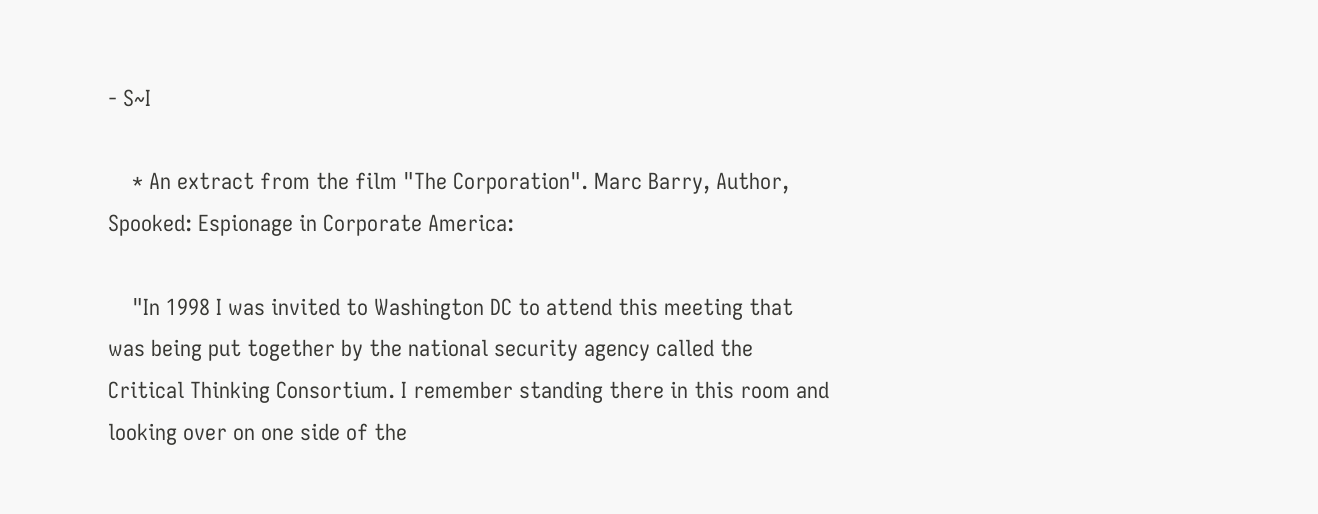- S~I

    * An extract from the film "The Corporation". Marc Barry, Author, Spooked: Espionage in Corporate America:

    "In 1998 I was invited to Washington DC to attend this meeting that was being put together by the national security agency called the Critical Thinking Consortium. I remember standing there in this room and looking over on one side of the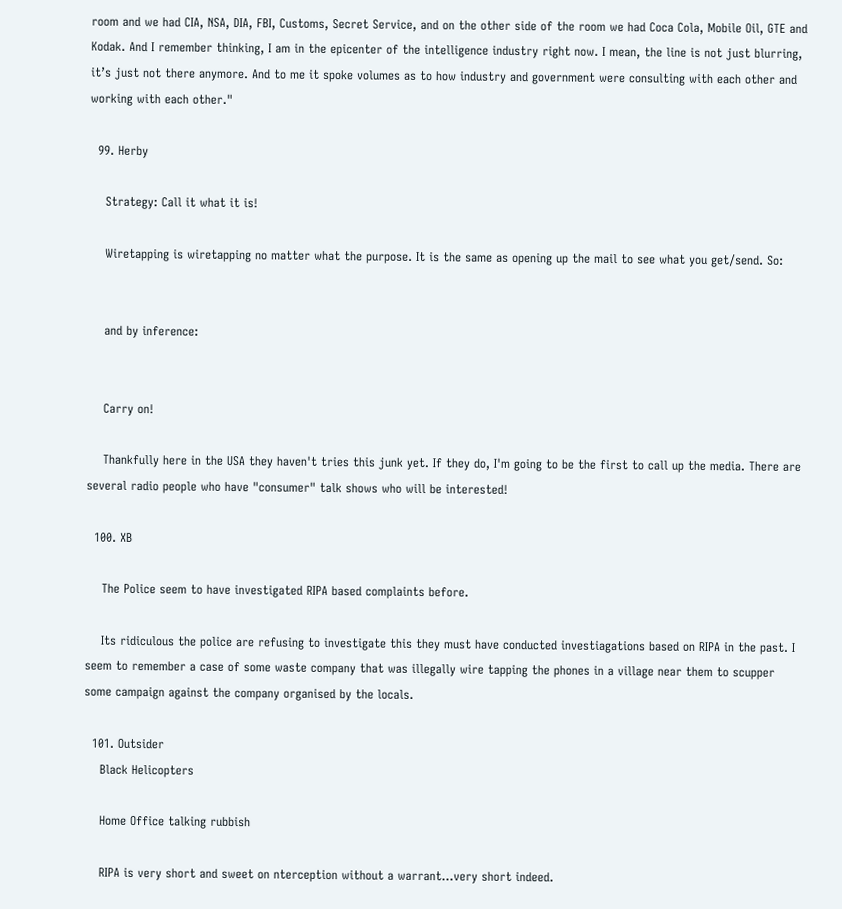room and we had CIA, NSA, DIA, FBI, Customs, Secret Service, and on the other side of the room we had Coca Cola, Mobile Oil, GTE and Kodak. And I remember thinking, I am in the epicenter of the intelligence industry right now. I mean, the line is not just blurring, it’s just not there anymore. And to me it spoke volumes as to how industry and government were consulting with each other and working with each other."

  99. Herby

    Strategy: Call it what it is!

    Wiretapping is wiretapping no matter what the purpose. It is the same as opening up the mail to see what you get/send. So:


    and by inference:


    Carry on!

    Thankfully here in the USA they haven't tries this junk yet. If they do, I'm going to be the first to call up the media. There are several radio people who have "consumer" talk shows who will be interested!

  100. XB

    The Police seem to have investigated RIPA based complaints before.

    Its ridiculous the police are refusing to investigate this they must have conducted investiagations based on RIPA in the past. I seem to remember a case of some waste company that was illegally wire tapping the phones in a village near them to scupper some campaign against the company organised by the locals.

  101. Outsider
    Black Helicopters

    Home Office talking rubbish

    RIPA is very short and sweet on nterception without a warrant...very short indeed.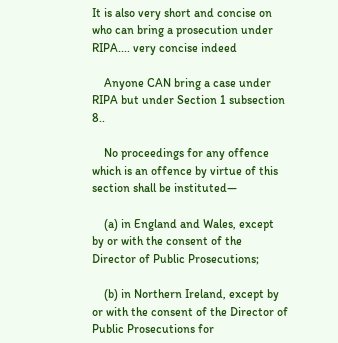It is also very short and concise on who can bring a prosecution under RIPA.... very concise indeed

    Anyone CAN bring a case under RIPA but under Section 1 subsection 8..

    No proceedings for any offence which is an offence by virtue of this section shall be instituted—

    (a) in England and Wales, except by or with the consent of the Director of Public Prosecutions;

    (b) in Northern Ireland, except by or with the consent of the Director of Public Prosecutions for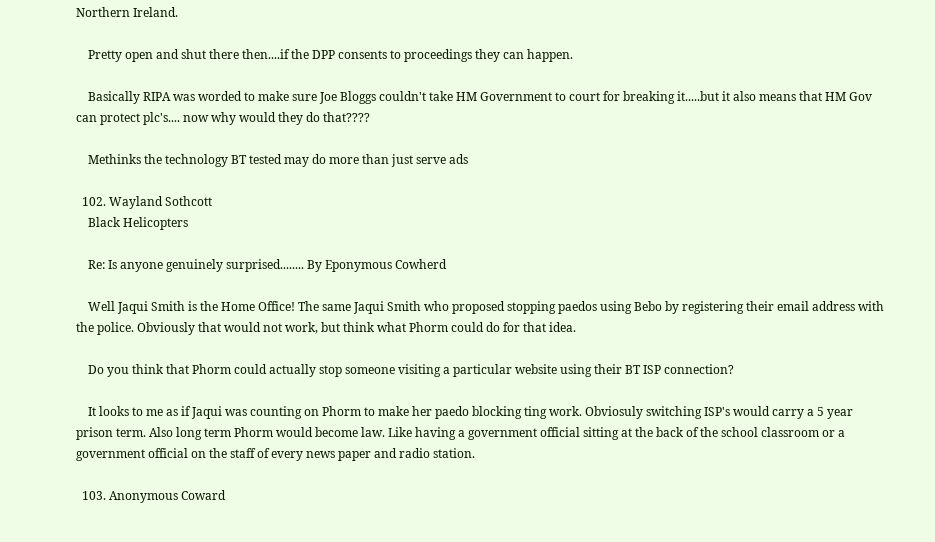Northern Ireland.

    Pretty open and shut there then....if the DPP consents to proceedings they can happen.

    Basically RIPA was worded to make sure Joe Bloggs couldn't take HM Government to court for breaking it.....but it also means that HM Gov can protect plc's.... now why would they do that????

    Methinks the technology BT tested may do more than just serve ads

  102. Wayland Sothcott
    Black Helicopters

    Re: Is anyone genuinely surprised........ By Eponymous Cowherd

    Well Jaqui Smith is the Home Office! The same Jaqui Smith who proposed stopping paedos using Bebo by registering their email address with the police. Obviously that would not work, but think what Phorm could do for that idea.

    Do you think that Phorm could actually stop someone visiting a particular website using their BT ISP connection?

    It looks to me as if Jaqui was counting on Phorm to make her paedo blocking ting work. Obviosuly switching ISP's would carry a 5 year prison term. Also long term Phorm would become law. Like having a government official sitting at the back of the school classroom or a government official on the staff of every news paper and radio station.

  103. Anonymous Coward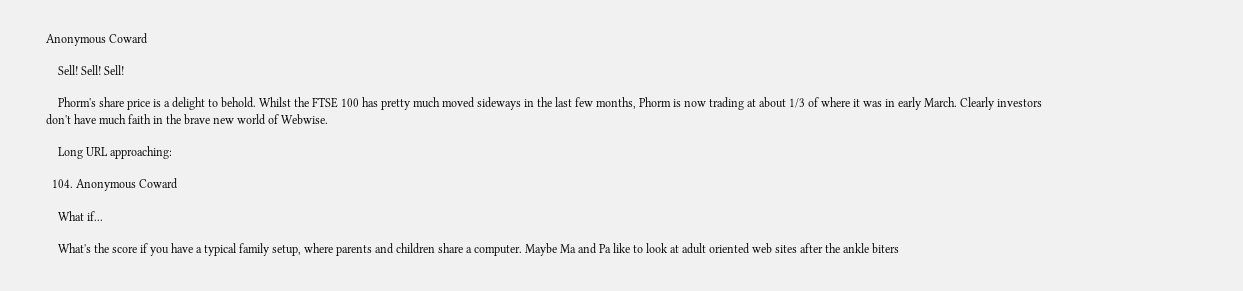Anonymous Coward

    Sell! Sell! Sell!

    Phorm's share price is a delight to behold. Whilst the FTSE 100 has pretty much moved sideways in the last few months, Phorm is now trading at about 1/3 of where it was in early March. Clearly investors don't have much faith in the brave new world of Webwise.

    Long URL approaching:

  104. Anonymous Coward

    What if...

    What's the score if you have a typical family setup, where parents and children share a computer. Maybe Ma and Pa like to look at adult oriented web sites after the ankle biters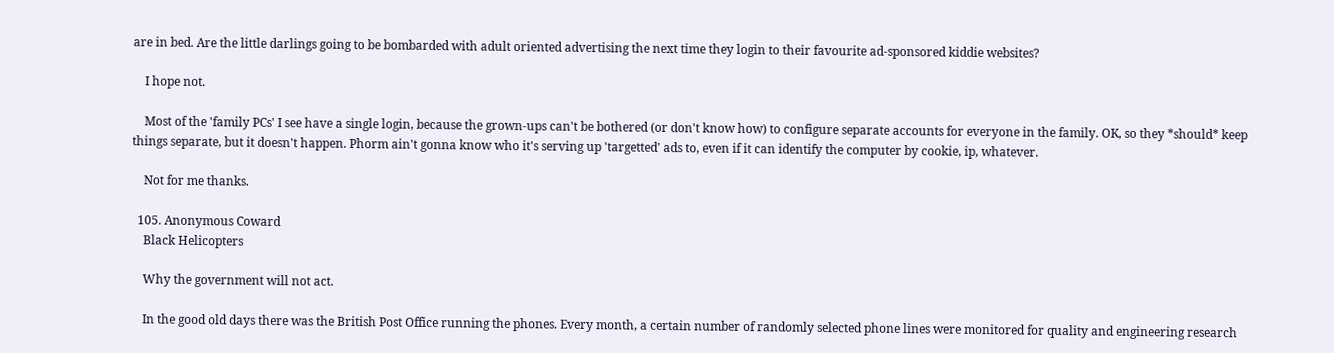are in bed. Are the little darlings going to be bombarded with adult oriented advertising the next time they login to their favourite ad-sponsored kiddie websites?

    I hope not.

    Most of the 'family PCs' I see have a single login, because the grown-ups can't be bothered (or don't know how) to configure separate accounts for everyone in the family. OK, so they *should* keep things separate, but it doesn't happen. Phorm ain't gonna know who it's serving up 'targetted' ads to, even if it can identify the computer by cookie, ip, whatever.

    Not for me thanks.

  105. Anonymous Coward
    Black Helicopters

    Why the government will not act.

    In the good old days there was the British Post Office running the phones. Every month, a certain number of randomly selected phone lines were monitored for quality and engineering research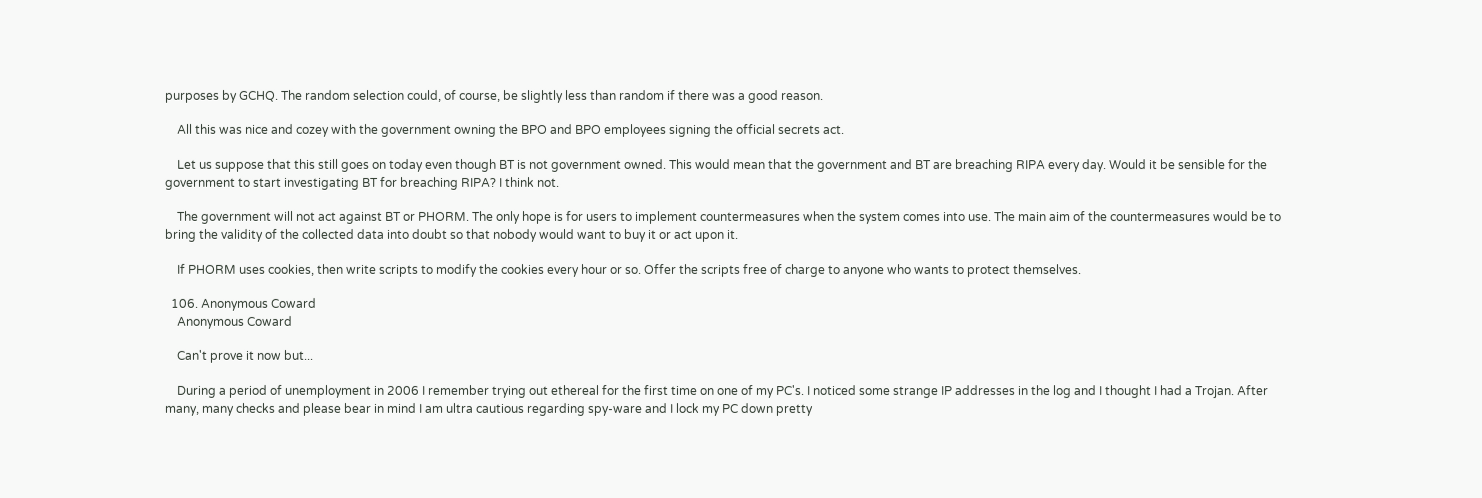purposes by GCHQ. The random selection could, of course, be slightly less than random if there was a good reason.

    All this was nice and cozey with the government owning the BPO and BPO employees signing the official secrets act.

    Let us suppose that this still goes on today even though BT is not government owned. This would mean that the government and BT are breaching RIPA every day. Would it be sensible for the government to start investigating BT for breaching RIPA? I think not.

    The government will not act against BT or PHORM. The only hope is for users to implement countermeasures when the system comes into use. The main aim of the countermeasures would be to bring the validity of the collected data into doubt so that nobody would want to buy it or act upon it.

    If PHORM uses cookies, then write scripts to modify the cookies every hour or so. Offer the scripts free of charge to anyone who wants to protect themselves.

  106. Anonymous Coward
    Anonymous Coward

    Can't prove it now but...

    During a period of unemployment in 2006 I remember trying out ethereal for the first time on one of my PC's. I noticed some strange IP addresses in the log and I thought I had a Trojan. After many, many checks and please bear in mind I am ultra cautious regarding spy-ware and I lock my PC down pretty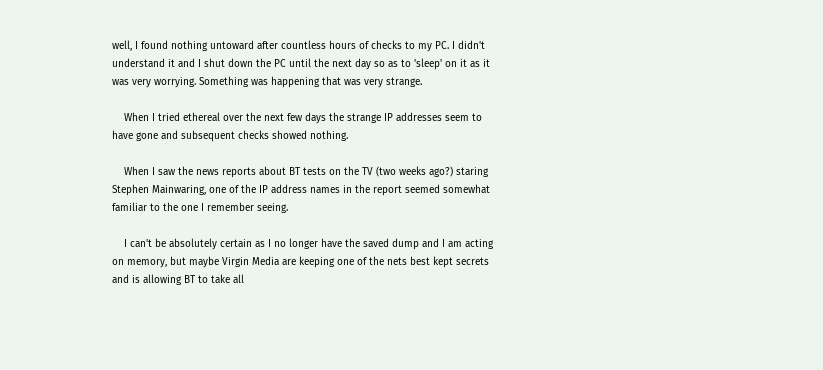well, I found nothing untoward after countless hours of checks to my PC. I didn't understand it and I shut down the PC until the next day so as to 'sleep' on it as it was very worrying. Something was happening that was very strange.

    When I tried ethereal over the next few days the strange IP addresses seem to have gone and subsequent checks showed nothing.

    When I saw the news reports about BT tests on the TV (two weeks ago?) staring Stephen Mainwaring, one of the IP address names in the report seemed somewhat familiar to the one I remember seeing.

    I can't be absolutely certain as I no longer have the saved dump and I am acting on memory, but maybe Virgin Media are keeping one of the nets best kept secrets and is allowing BT to take all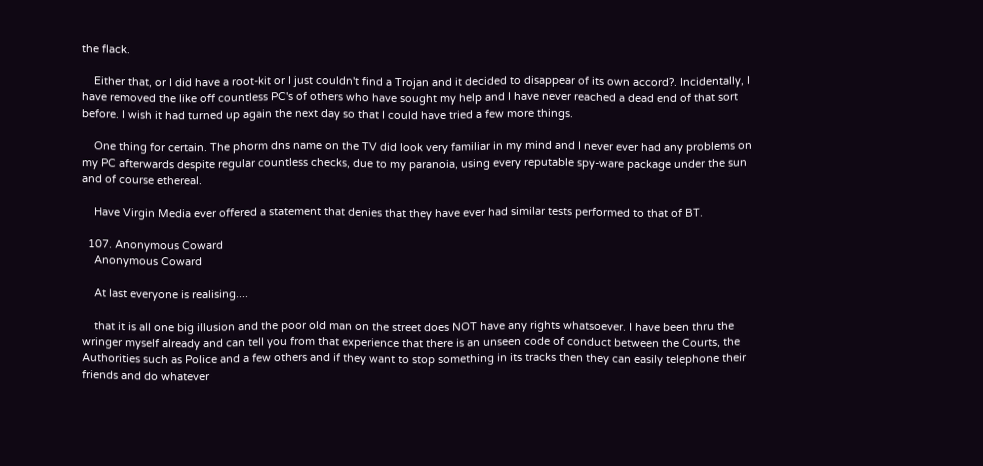the flack.

    Either that, or I did have a root-kit or I just couldn't find a Trojan and it decided to disappear of its own accord?. Incidentally, I have removed the like off countless PC's of others who have sought my help and I have never reached a dead end of that sort before. I wish it had turned up again the next day so that I could have tried a few more things.

    One thing for certain. The phorm dns name on the TV did look very familiar in my mind and I never ever had any problems on my PC afterwards despite regular countless checks, due to my paranoia, using every reputable spy-ware package under the sun and of course ethereal.

    Have Virgin Media ever offered a statement that denies that they have ever had similar tests performed to that of BT.

  107. Anonymous Coward
    Anonymous Coward

    At last everyone is realising....

    that it is all one big illusion and the poor old man on the street does NOT have any rights whatsoever. I have been thru the wringer myself already and can tell you from that experience that there is an unseen code of conduct between the Courts, the Authorities such as Police and a few others and if they want to stop something in its tracks then they can easily telephone their friends and do whatever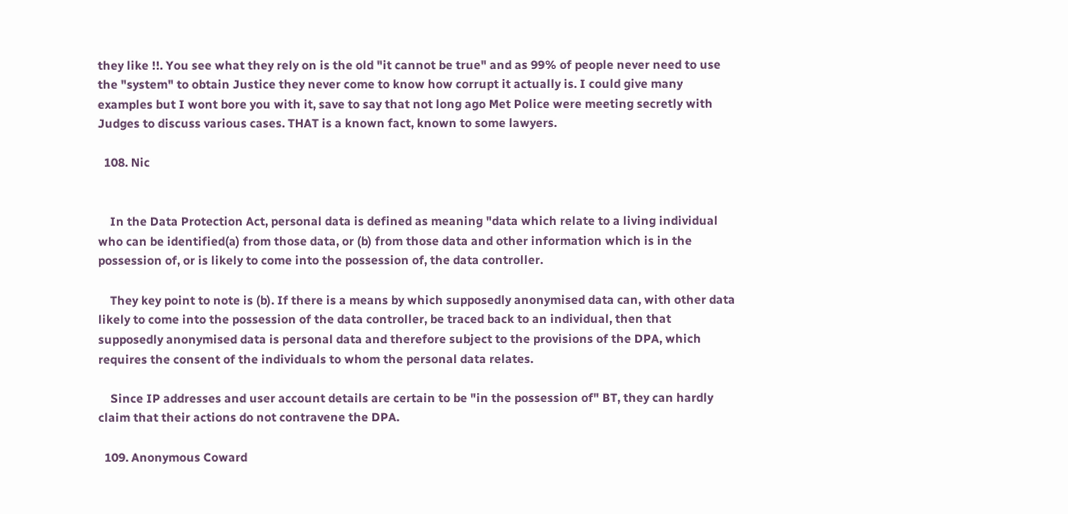they like !!. You see what they rely on is the old "it cannot be true" and as 99% of people never need to use the "system" to obtain Justice they never come to know how corrupt it actually is. I could give many examples but I wont bore you with it, save to say that not long ago Met Police were meeting secretly with Judges to discuss various cases. THAT is a known fact, known to some lawyers.

  108. Nic


    In the Data Protection Act, personal data is defined as meaning "data which relate to a living individual who can be identified(a) from those data, or (b) from those data and other information which is in the possession of, or is likely to come into the possession of, the data controller.

    They key point to note is (b). If there is a means by which supposedly anonymised data can, with other data likely to come into the possession of the data controller, be traced back to an individual, then that supposedly anonymised data is personal data and therefore subject to the provisions of the DPA, which requires the consent of the individuals to whom the personal data relates.

    Since IP addresses and user account details are certain to be "in the possession of" BT, they can hardly claim that their actions do not contravene the DPA.

  109. Anonymous Coward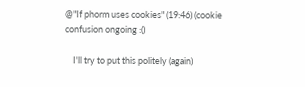@"If phorm uses cookies" (19:46) (cookie confusion ongoing :()

    I'll try to put this politely (again)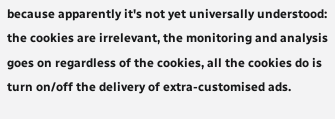because apparently it's not yet universally understood: the cookies are irrelevant, the monitoring and analysis goes on regardless of the cookies, all the cookies do is turn on/off the delivery of extra-customised ads.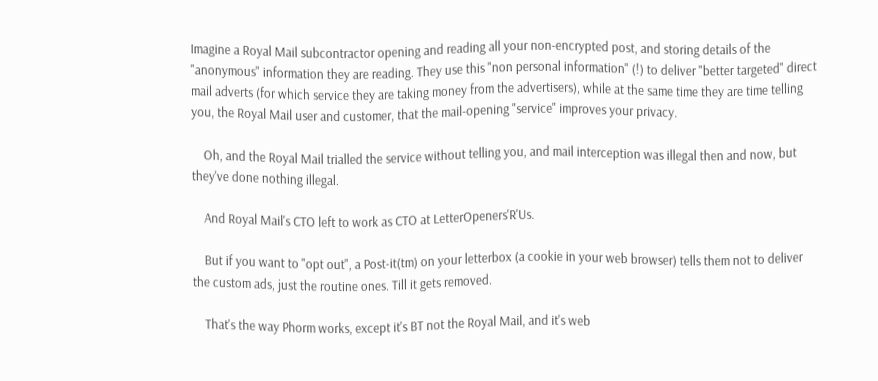Imagine a Royal Mail subcontractor opening and reading all your non-encrypted post, and storing details of the "anonymous" information they are reading. They use this "non personal information" (!) to deliver "better targeted" direct mail adverts (for which service they are taking money from the advertisers), while at the same time they are time telling you, the Royal Mail user and customer, that the mail-opening "service" improves your privacy.

    Oh, and the Royal Mail trialled the service without telling you, and mail interception was illegal then and now, but they've done nothing illegal.

    And Royal Mail's CTO left to work as CTO at LetterOpeners'R'Us.

    But if you want to "opt out", a Post-it(tm) on your letterbox (a cookie in your web browser) tells them not to deliver the custom ads, just the routine ones. Till it gets removed.

    That's the way Phorm works, except it's BT not the Royal Mail, and it's web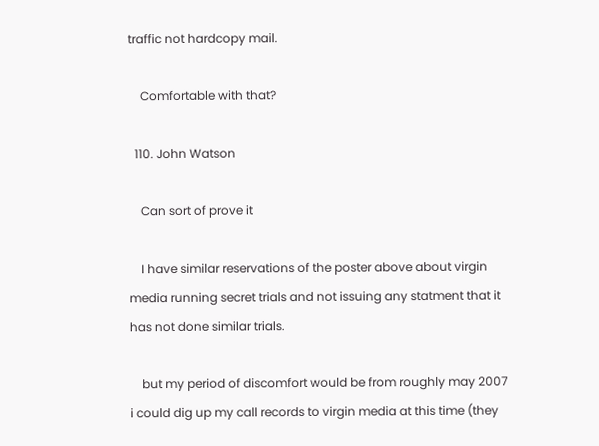traffic not hardcopy mail.

    Comfortable with that?

  110. John Watson

    Can sort of prove it

    I have similar reservations of the poster above about virgin media running secret trials and not issuing any statment that it has not done similar trials.

    but my period of discomfort would be from roughly may 2007 i could dig up my call records to virgin media at this time (they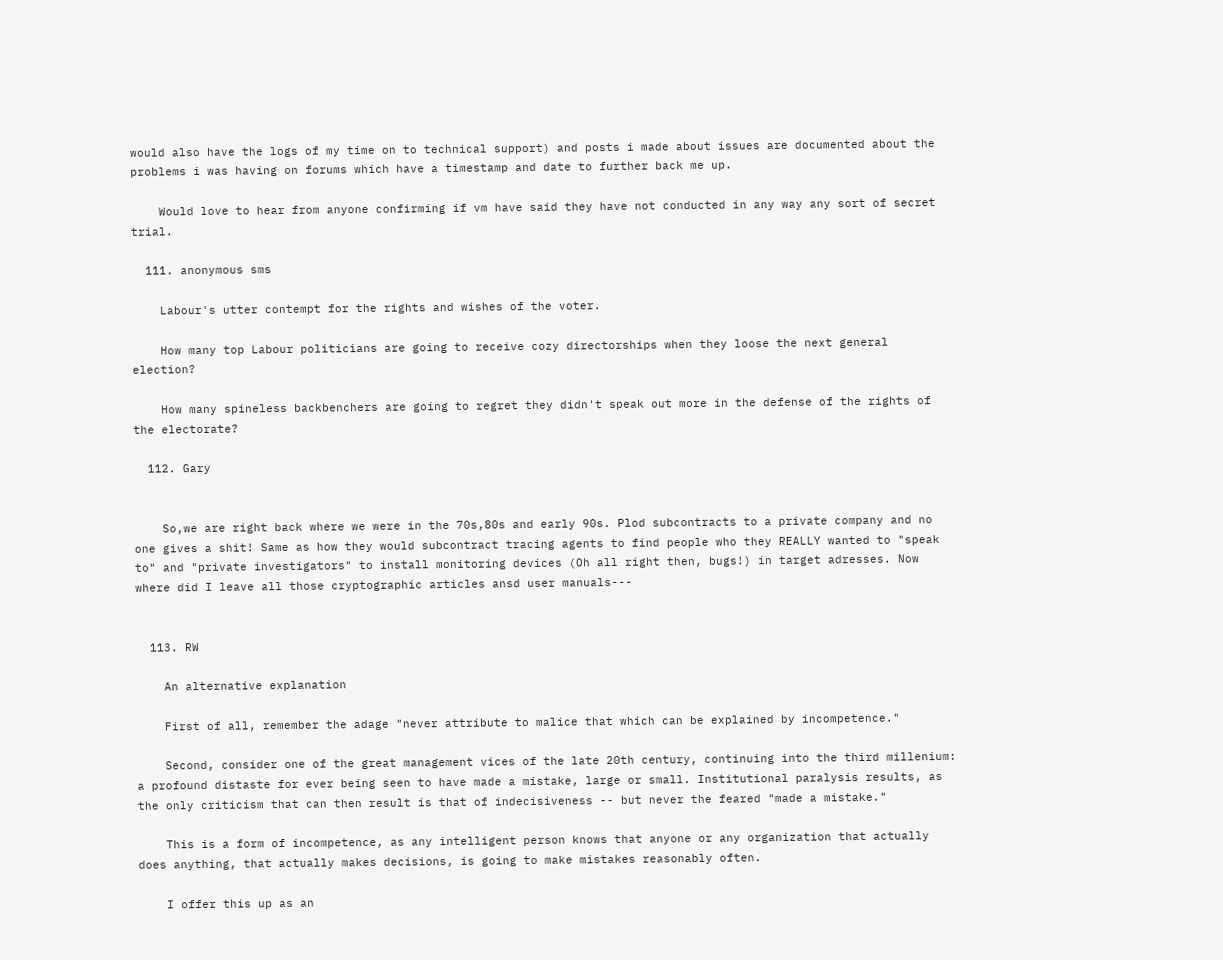would also have the logs of my time on to technical support) and posts i made about issues are documented about the problems i was having on forums which have a timestamp and date to further back me up.

    Would love to hear from anyone confirming if vm have said they have not conducted in any way any sort of secret trial.

  111. anonymous sms

    Labour's utter contempt for the rights and wishes of the voter.

    How many top Labour politicians are going to receive cozy directorships when they loose the next general election?

    How many spineless backbenchers are going to regret they didn't speak out more in the defense of the rights of the electorate?

  112. Gary


    So,we are right back where we were in the 70s,80s and early 90s. Plod subcontracts to a private company and no one gives a shit! Same as how they would subcontract tracing agents to find people who they REALLY wanted to "speak to" and "private investigators" to install monitoring devices (Oh all right then, bugs!) in target adresses. Now where did I leave all those cryptographic articles ansd user manuals---


  113. RW

    An alternative explanation

    First of all, remember the adage "never attribute to malice that which can be explained by incompetence."

    Second, consider one of the great management vices of the late 20th century, continuing into the third millenium: a profound distaste for ever being seen to have made a mistake, large or small. Institutional paralysis results, as the only criticism that can then result is that of indecisiveness -- but never the feared "made a mistake."

    This is a form of incompetence, as any intelligent person knows that anyone or any organization that actually does anything, that actually makes decisions, is going to make mistakes reasonably often.

    I offer this up as an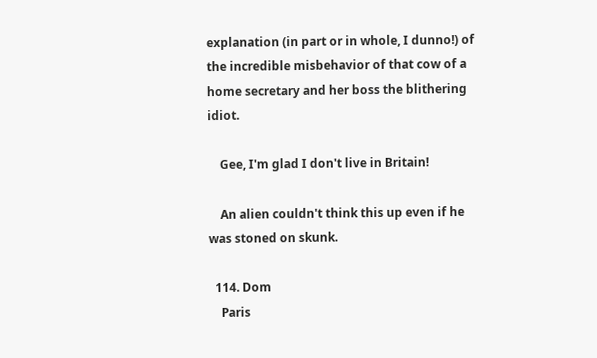explanation (in part or in whole, I dunno!) of the incredible misbehavior of that cow of a home secretary and her boss the blithering idiot.

    Gee, I'm glad I don't live in Britain!

    An alien couldn't think this up even if he was stoned on skunk.

  114. Dom
    Paris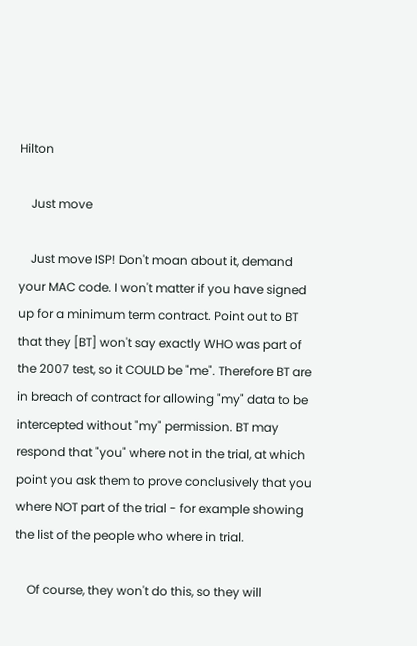Hilton

    Just move

    Just move ISP! Don't moan about it, demand your MAC code. I won't matter if you have signed up for a minimum term contract. Point out to BT that they [BT] won't say exactly WHO was part of the 2007 test, so it COULD be "me". Therefore BT are in breach of contract for allowing "my" data to be intercepted without "my" permission. BT may respond that "you" where not in the trial, at which point you ask them to prove conclusively that you where NOT part of the trial - for example showing the list of the people who where in trial.

    Of course, they won't do this, so they will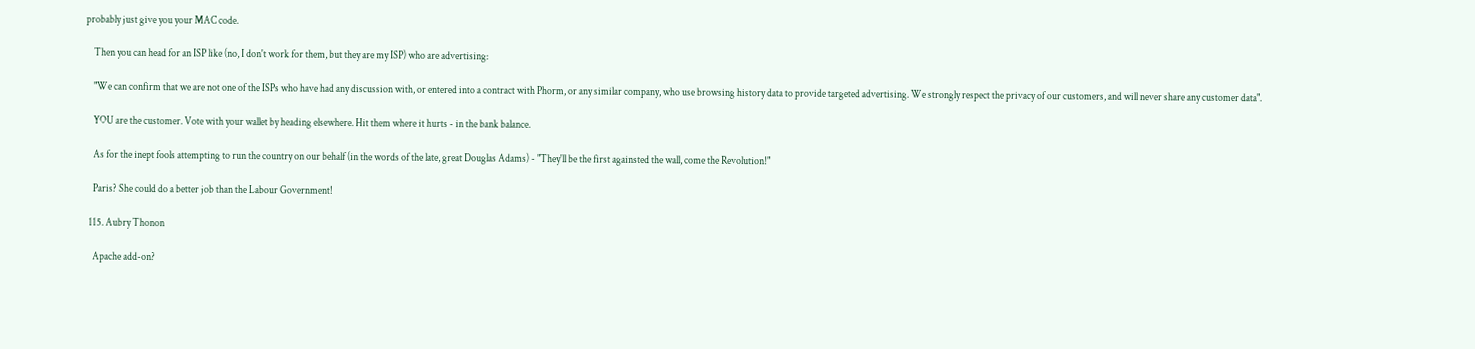probably just give you your MAC code.

    Then you can head for an ISP like (no, I don't work for them, but they are my ISP) who are advertising:

    "We can confirm that we are not one of the ISPs who have had any discussion with, or entered into a contract with Phorm, or any similar company, who use browsing history data to provide targeted advertising. We strongly respect the privacy of our customers, and will never share any customer data".

    YOU are the customer. Vote with your wallet by heading elsewhere. Hit them where it hurts - in the bank balance.

    As for the inept fools attempting to run the country on our behalf (in the words of the late, great Douglas Adams) - "They'll be the first againsted the wall, come the Revolution!"

    Paris? She could do a better job than the Labour Government!

  115. Aubry Thonon

    Apache add-on?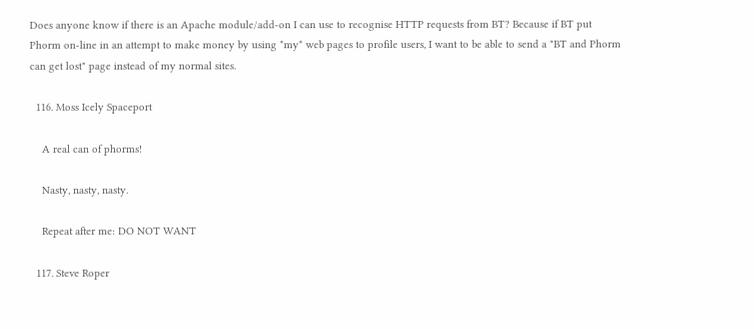Does anyone know if there is an Apache module/add-on I can use to recognise HTTP requests from BT? Because if BT put Phorm on-line in an attempt to make money by using *my* web pages to profile users, I want to be able to send a "BT and Phorm can get lost" page instead of my normal sites.

  116. Moss Icely Spaceport

    A real can of phorms!

    Nasty, nasty, nasty.

    Repeat after me: DO NOT WANT

  117. Steve Roper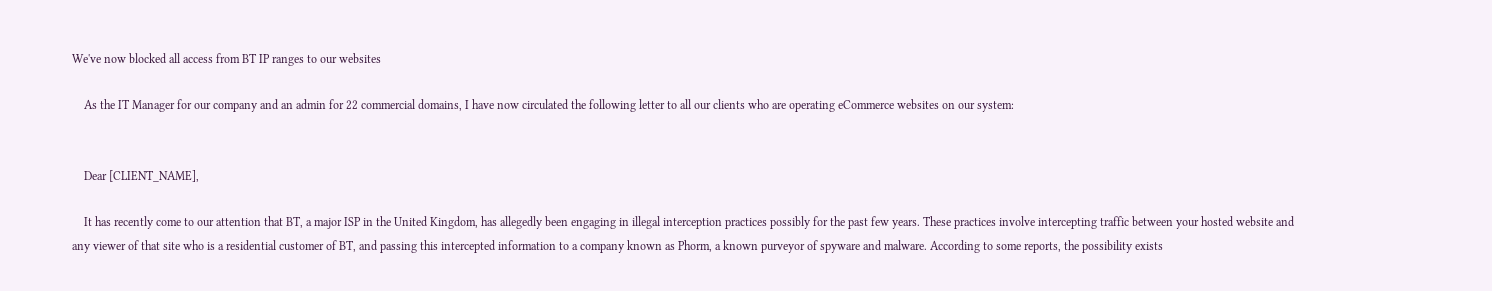We've now blocked all access from BT IP ranges to our websites

    As the IT Manager for our company and an admin for 22 commercial domains, I have now circulated the following letter to all our clients who are operating eCommerce websites on our system:


    Dear [CLIENT_NAME],

    It has recently come to our attention that BT, a major ISP in the United Kingdom, has allegedly been engaging in illegal interception practices possibly for the past few years. These practices involve intercepting traffic between your hosted website and any viewer of that site who is a residential customer of BT, and passing this intercepted information to a company known as Phorm, a known purveyor of spyware and malware. According to some reports, the possibility exists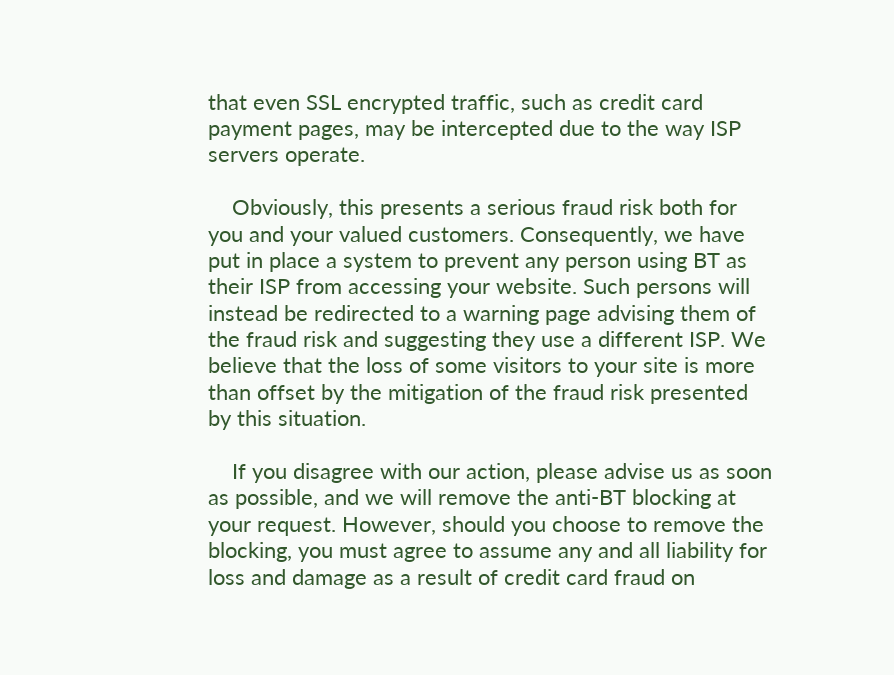that even SSL encrypted traffic, such as credit card payment pages, may be intercepted due to the way ISP servers operate.

    Obviously, this presents a serious fraud risk both for you and your valued customers. Consequently, we have put in place a system to prevent any person using BT as their ISP from accessing your website. Such persons will instead be redirected to a warning page advising them of the fraud risk and suggesting they use a different ISP. We believe that the loss of some visitors to your site is more than offset by the mitigation of the fraud risk presented by this situation.

    If you disagree with our action, please advise us as soon as possible, and we will remove the anti-BT blocking at your request. However, should you choose to remove the blocking, you must agree to assume any and all liability for loss and damage as a result of credit card fraud on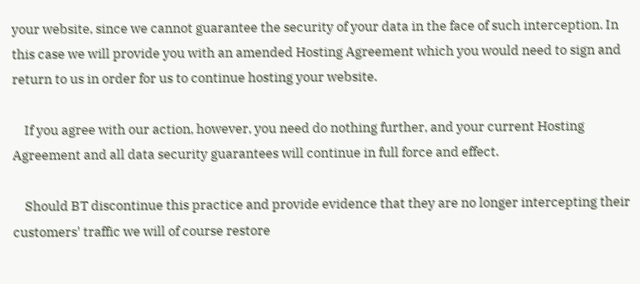your website, since we cannot guarantee the security of your data in the face of such interception. In this case we will provide you with an amended Hosting Agreement which you would need to sign and return to us in order for us to continue hosting your website.

    If you agree with our action, however, you need do nothing further, and your current Hosting Agreement and all data security guarantees will continue in full force and effect.

    Should BT discontinue this practice and provide evidence that they are no longer intercepting their customers' traffic we will of course restore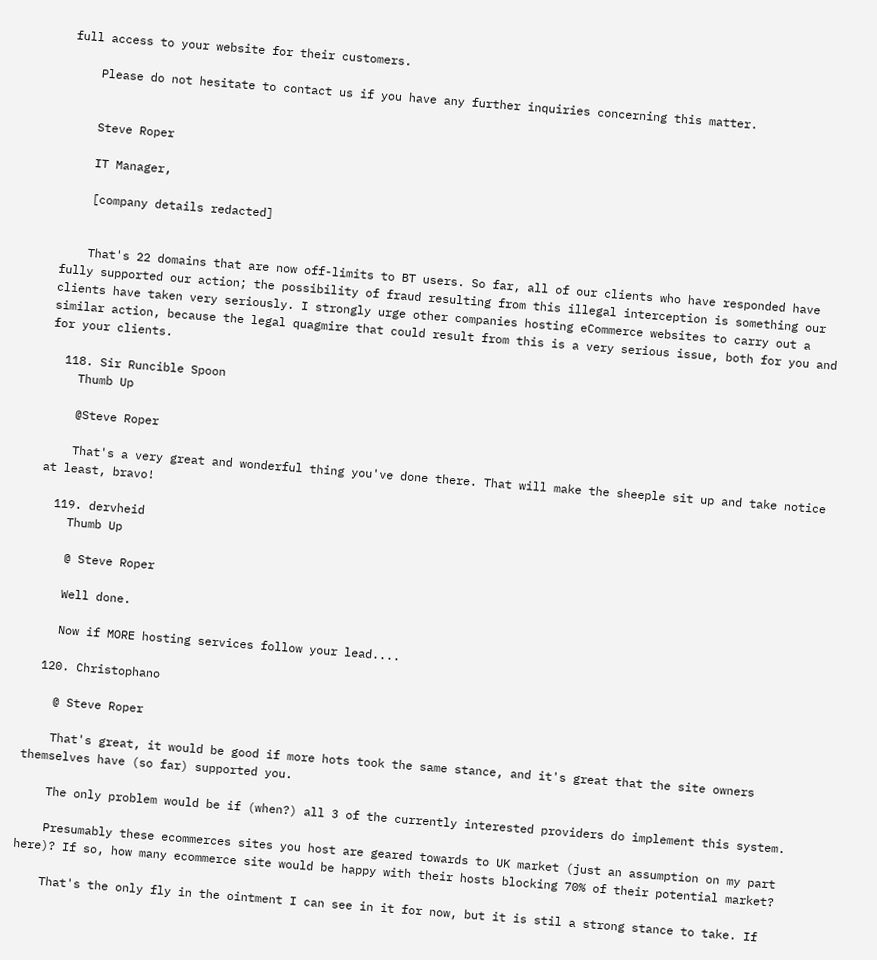full access to your website for their customers.

    Please do not hesitate to contact us if you have any further inquiries concerning this matter.


    Steve Roper

    IT Manager,

    [company details redacted]


    That's 22 domains that are now off-limits to BT users. So far, all of our clients who have responded have fully supported our action; the possibility of fraud resulting from this illegal interception is something our clients have taken very seriously. I strongly urge other companies hosting eCommerce websites to carry out a similar action, because the legal quagmire that could result from this is a very serious issue, both for you and for your clients.

  118. Sir Runcible Spoon
    Thumb Up

    @Steve Roper

    That's a very great and wonderful thing you've done there. That will make the sheeple sit up and take notice at least, bravo!

  119. dervheid
    Thumb Up

    @ Steve Roper

    Well done.

    Now if MORE hosting services follow your lead....

  120. Christophano

    @ Steve Roper

    That's great, it would be good if more hots took the same stance, and it's great that the site owners themselves have (so far) supported you.

    The only problem would be if (when?) all 3 of the currently interested providers do implement this system.

    Presumably these ecommerces sites you host are geared towards to UK market (just an assumption on my part here)? If so, how many ecommerce site would be happy with their hosts blocking 70% of their potential market?

    That's the only fly in the ointment I can see in it for now, but it is stil a strong stance to take. If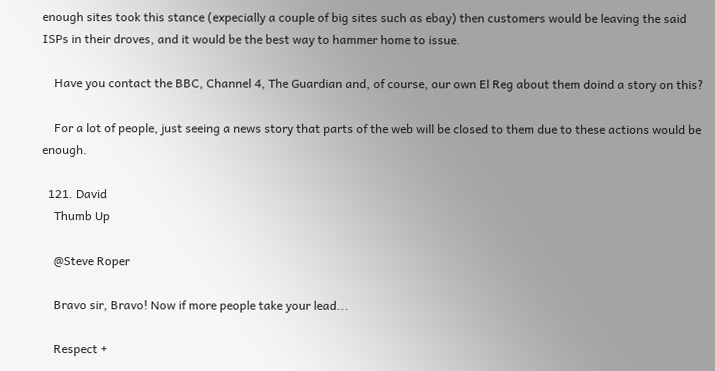enough sites took this stance (expecially a couple of big sites such as ebay) then customers would be leaving the said ISPs in their droves, and it would be the best way to hammer home to issue.

    Have you contact the BBC, Channel 4, The Guardian and, of course, our own El Reg about them doind a story on this?

    For a lot of people, just seeing a news story that parts of the web will be closed to them due to these actions would be enough.

  121. David
    Thumb Up

    @Steve Roper

    Bravo sir, Bravo! Now if more people take your lead...

    Respect +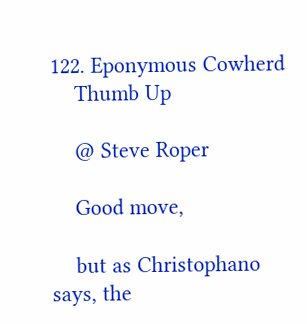122. Eponymous Cowherd
    Thumb Up

    @ Steve Roper

    Good move,

    but as Christophano says, the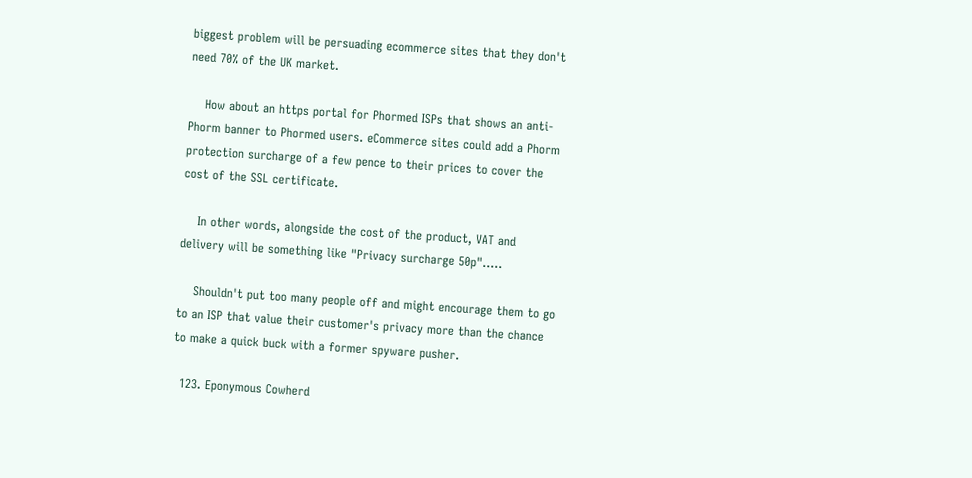biggest problem will be persuading ecommerce sites that they don't need 70% of the UK market.

    How about an https portal for Phormed ISPs that shows an anti-Phorm banner to Phormed users. eCommerce sites could add a Phorm protection surcharge of a few pence to their prices to cover the cost of the SSL certificate.

    In other words, alongside the cost of the product, VAT and delivery will be something like "Privacy surcharge 50p".....

    Shouldn't put too many people off and might encourage them to go to an ISP that value their customer's privacy more than the chance to make a quick buck with a former spyware pusher.

  123. Eponymous Cowherd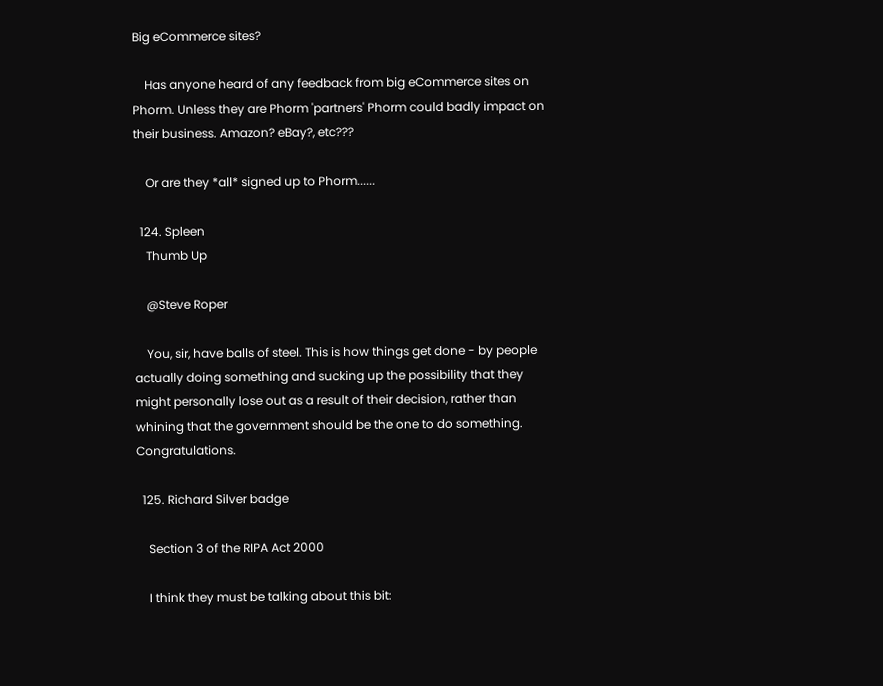Big eCommerce sites?

    Has anyone heard of any feedback from big eCommerce sites on Phorm. Unless they are Phorm 'partners' Phorm could badly impact on their business. Amazon? eBay?, etc???

    Or are they *all* signed up to Phorm......

  124. Spleen
    Thumb Up

    @Steve Roper

    You, sir, have balls of steel. This is how things get done - by people actually doing something and sucking up the possibility that they might personally lose out as a result of their decision, rather than whining that the government should be the one to do something. Congratulations.

  125. Richard Silver badge

    Section 3 of the RIPA Act 2000

    I think they must be talking about this bit: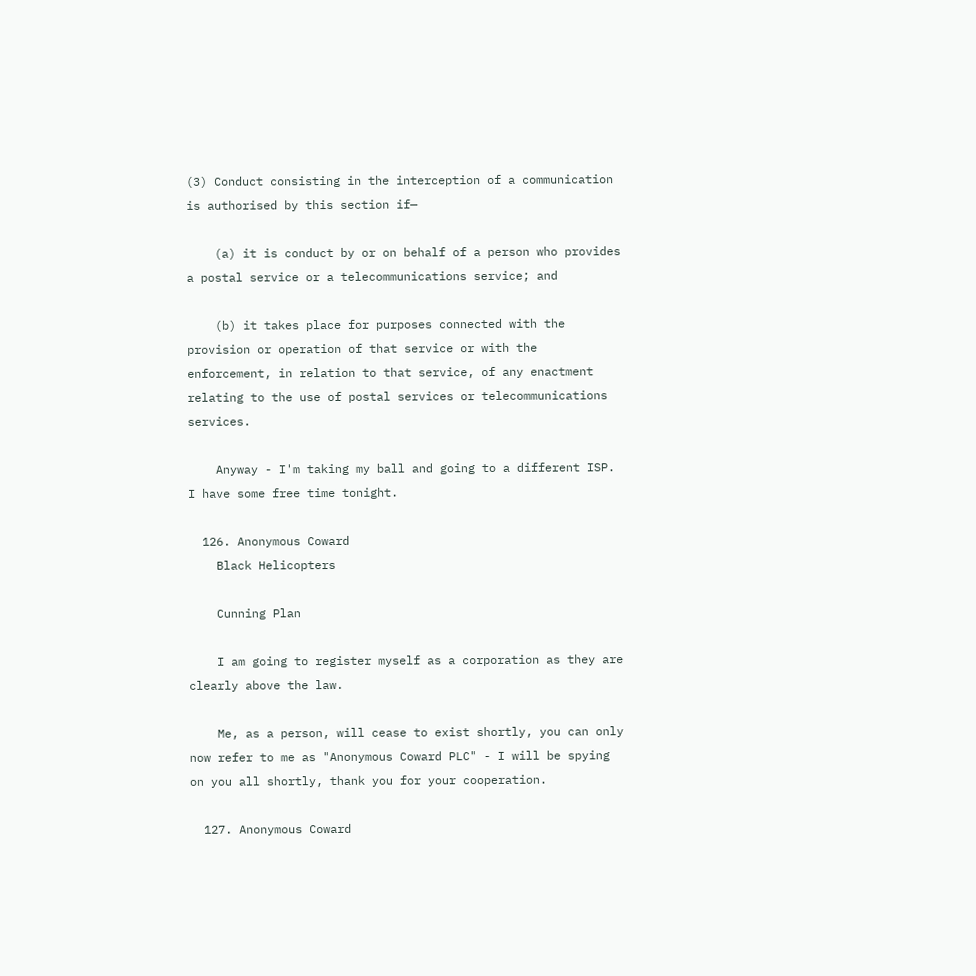(3) Conduct consisting in the interception of a communication is authorised by this section if—

    (a) it is conduct by or on behalf of a person who provides a postal service or a telecommunications service; and

    (b) it takes place for purposes connected with the provision or operation of that service or with the enforcement, in relation to that service, of any enactment relating to the use of postal services or telecommunications services.

    Anyway - I'm taking my ball and going to a different ISP. I have some free time tonight.

  126. Anonymous Coward
    Black Helicopters

    Cunning Plan

    I am going to register myself as a corporation as they are clearly above the law.

    Me, as a person, will cease to exist shortly, you can only now refer to me as "Anonymous Coward PLC" - I will be spying on you all shortly, thank you for your cooperation.

  127. Anonymous Coward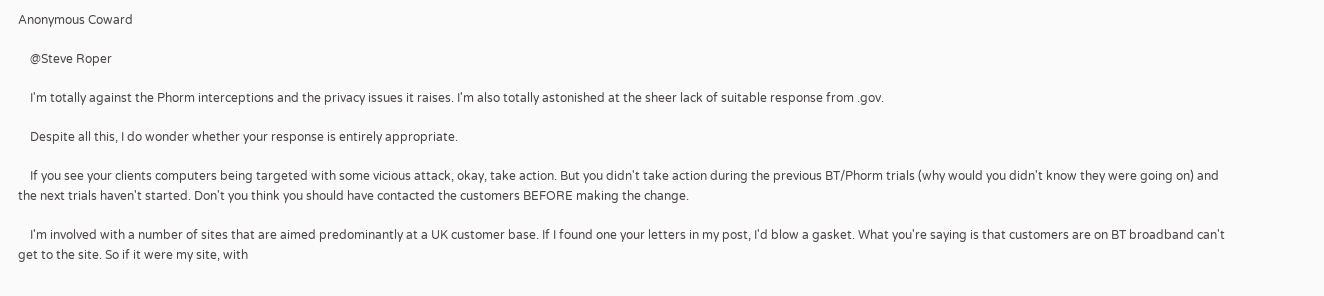Anonymous Coward

    @Steve Roper

    I'm totally against the Phorm interceptions and the privacy issues it raises. I'm also totally astonished at the sheer lack of suitable response from .gov.

    Despite all this, I do wonder whether your response is entirely appropriate.

    If you see your clients computers being targeted with some vicious attack, okay, take action. But you didn't take action during the previous BT/Phorm trials (why would you didn't know they were going on) and the next trials haven't started. Don't you think you should have contacted the customers BEFORE making the change.

    I'm involved with a number of sites that are aimed predominantly at a UK customer base. If I found one your letters in my post, I'd blow a gasket. What you're saying is that customers are on BT broadband can't get to the site. So if it were my site, with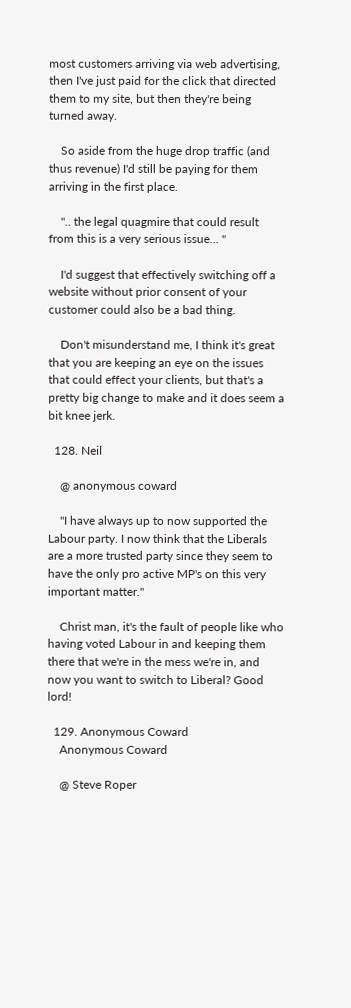most customers arriving via web advertising, then I've just paid for the click that directed them to my site, but then they're being turned away.

    So aside from the huge drop traffic (and thus revenue) I'd still be paying for them arriving in the first place.

    ".. the legal quagmire that could result from this is a very serious issue... "

    I'd suggest that effectively switching off a website without prior consent of your customer could also be a bad thing.

    Don't misunderstand me, I think it's great that you are keeping an eye on the issues that could effect your clients, but that's a pretty big change to make and it does seem a bit knee jerk.

  128. Neil

    @ anonymous coward

    "I have always up to now supported the Labour party. I now think that the Liberals are a more trusted party since they seem to have the only pro active MP's on this very important matter."

    Christ man, it's the fault of people like who having voted Labour in and keeping them there that we're in the mess we're in, and now you want to switch to Liberal? Good lord!

  129. Anonymous Coward
    Anonymous Coward

    @ Steve Roper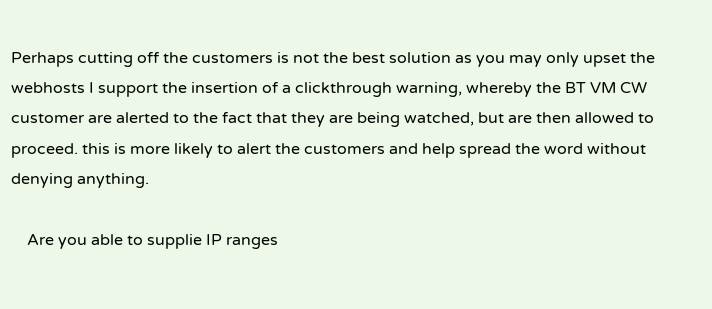Perhaps cutting off the customers is not the best solution as you may only upset the webhosts I support the insertion of a clickthrough warning, whereby the BT VM CW customer are alerted to the fact that they are being watched, but are then allowed to proceed. this is more likely to alert the customers and help spread the word without denying anything.

    Are you able to supplie IP ranges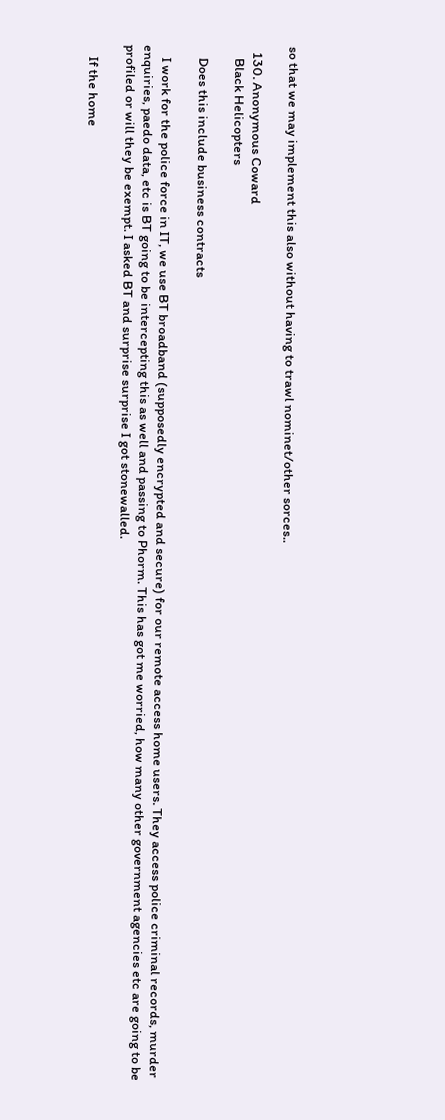so that we may implement this also without having to trawl nominet/other sorces..

  130. Anonymous Coward
    Black Helicopters

    Does this include business contracts

    I work for the police force in IT, we use BT broadband (supposedly encrypted and secure) for our remote access home users. They access police criminal records, murder enquiries, paedo data, etc is BT going to be intercepting this as well and passing to Phorm. This has got me worried, how many other government agencies etc are going to be profiled or will they be exempt. I asked BT and surprise surprise I got stonewalled.

    If the home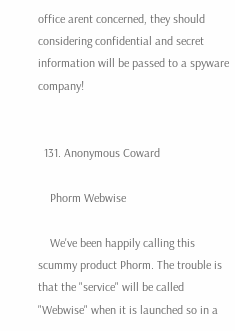office arent concerned, they should considering confidential and secret information will be passed to a spyware company!


  131. Anonymous Coward

    Phorm Webwise

    We've been happily calling this scummy product Phorm. The trouble is that the "service" will be called "Webwise" when it is launched so in a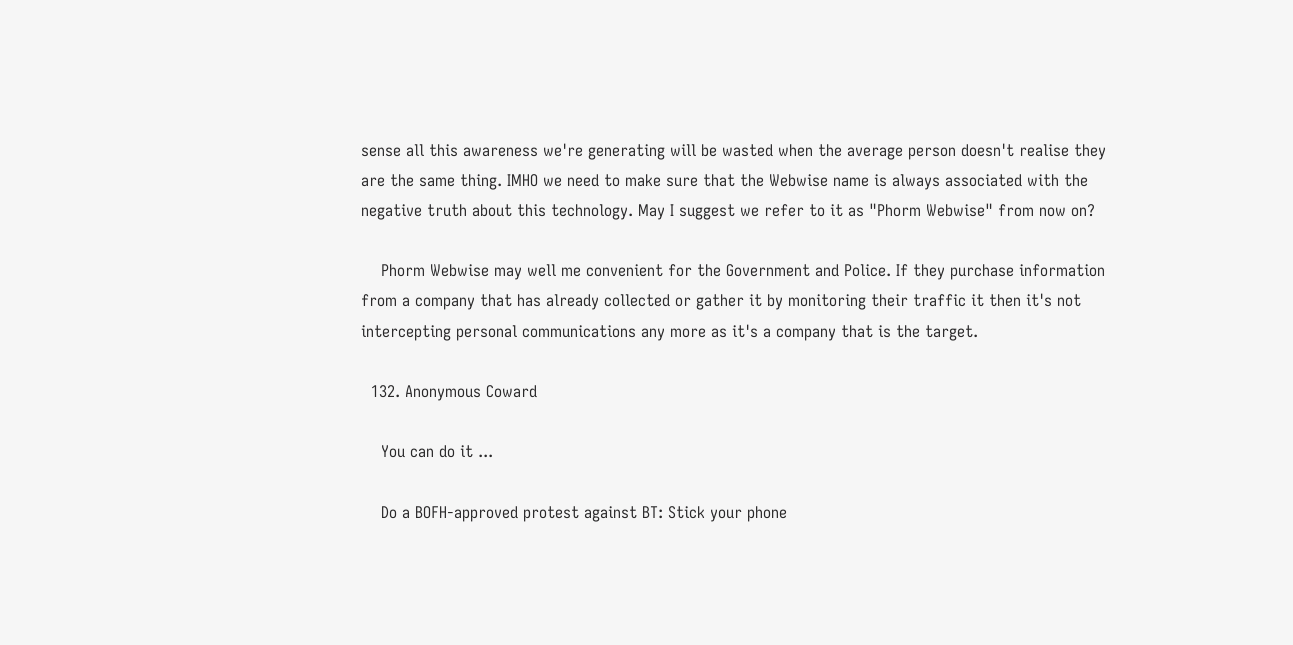sense all this awareness we're generating will be wasted when the average person doesn't realise they are the same thing. IMHO we need to make sure that the Webwise name is always associated with the negative truth about this technology. May I suggest we refer to it as "Phorm Webwise" from now on?

    Phorm Webwise may well me convenient for the Government and Police. If they purchase information from a company that has already collected or gather it by monitoring their traffic it then it's not intercepting personal communications any more as it's a company that is the target.

  132. Anonymous Coward

    You can do it ...

    Do a BOFH-approved protest against BT: Stick your phone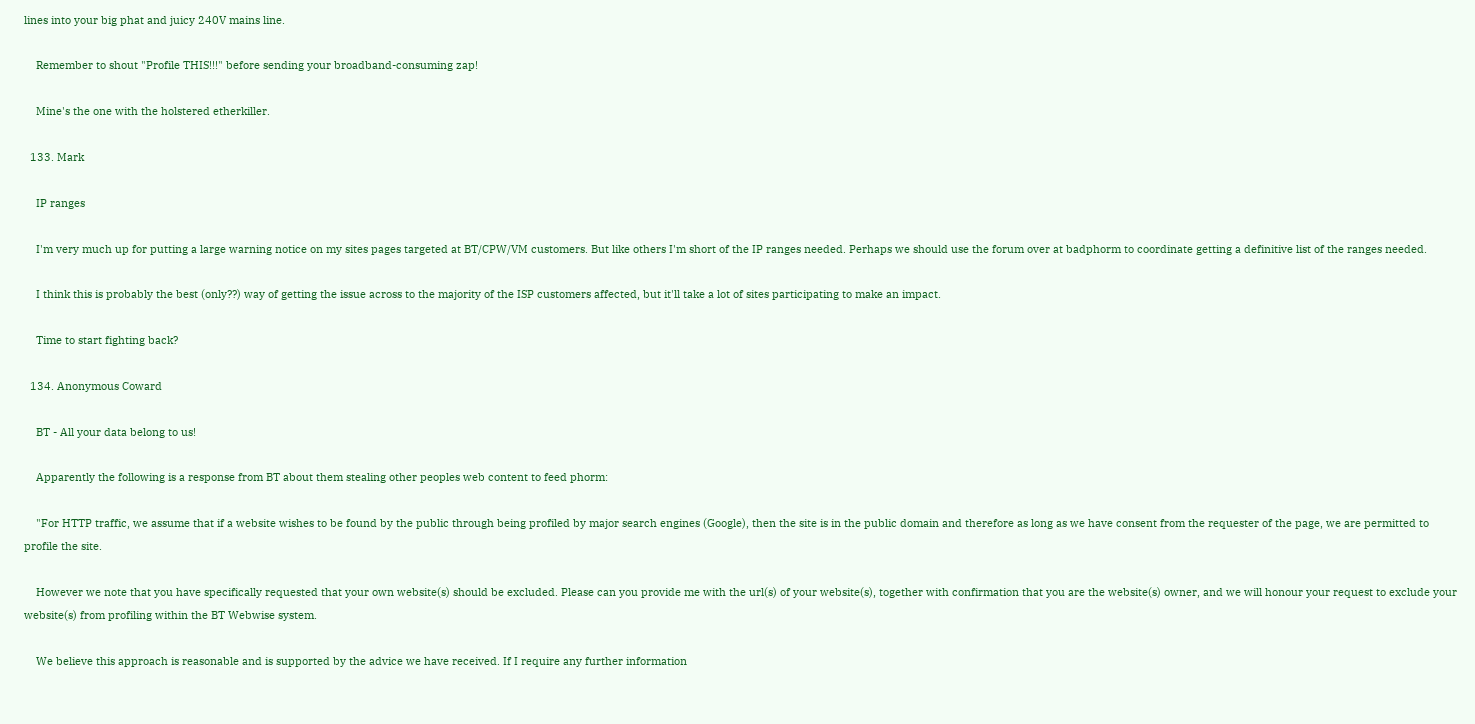lines into your big phat and juicy 240V mains line.

    Remember to shout "Profile THIS!!!" before sending your broadband-consuming zap!

    Mine's the one with the holstered etherkiller.

  133. Mark

    IP ranges

    I'm very much up for putting a large warning notice on my sites pages targeted at BT/CPW/VM customers. But like others I'm short of the IP ranges needed. Perhaps we should use the forum over at badphorm to coordinate getting a definitive list of the ranges needed.

    I think this is probably the best (only??) way of getting the issue across to the majority of the ISP customers affected, but it'll take a lot of sites participating to make an impact.

    Time to start fighting back?

  134. Anonymous Coward

    BT - All your data belong to us!

    Apparently the following is a response from BT about them stealing other peoples web content to feed phorm:

    "For HTTP traffic, we assume that if a website wishes to be found by the public through being profiled by major search engines (Google), then the site is in the public domain and therefore as long as we have consent from the requester of the page, we are permitted to profile the site.

    However we note that you have specifically requested that your own website(s) should be excluded. Please can you provide me with the url(s) of your website(s), together with confirmation that you are the website(s) owner, and we will honour your request to exclude your website(s) from profiling within the BT Webwise system.

    We believe this approach is reasonable and is supported by the advice we have received. If I require any further information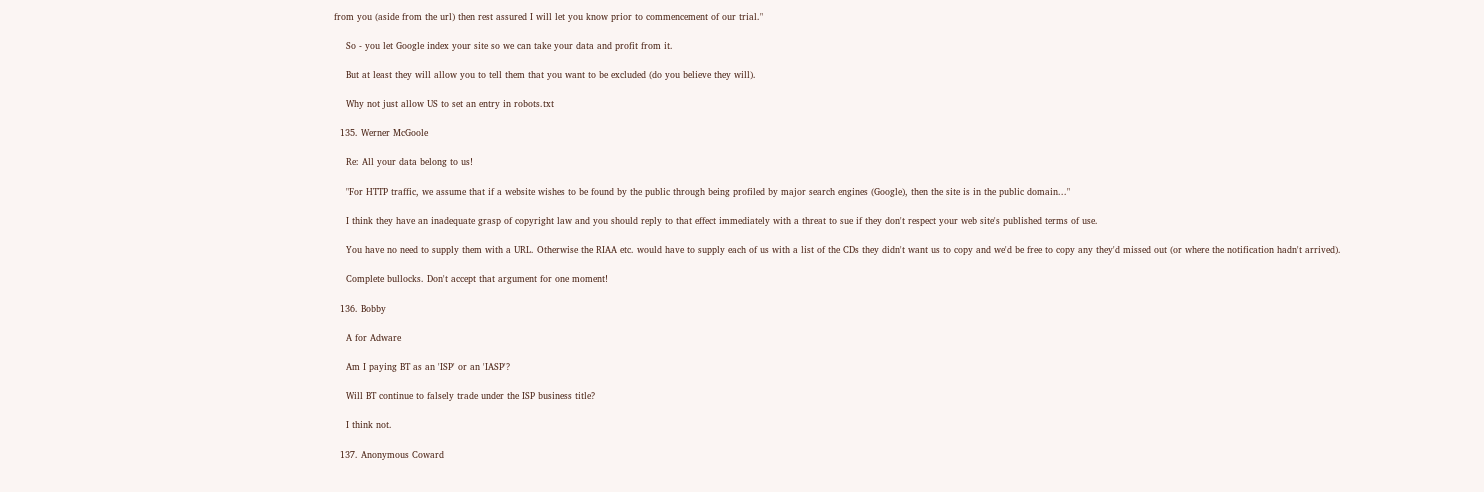from you (aside from the url) then rest assured I will let you know prior to commencement of our trial."

    So - you let Google index your site so we can take your data and profit from it.

    But at least they will allow you to tell them that you want to be excluded (do you believe they will).

    Why not just allow US to set an entry in robots.txt

  135. Werner McGoole

    Re: All your data belong to us!

    "For HTTP traffic, we assume that if a website wishes to be found by the public through being profiled by major search engines (Google), then the site is in the public domain..."

    I think they have an inadequate grasp of copyright law and you should reply to that effect immediately with a threat to sue if they don't respect your web site's published terms of use.

    You have no need to supply them with a URL. Otherwise the RIAA etc. would have to supply each of us with a list of the CDs they didn't want us to copy and we'd be free to copy any they'd missed out (or where the notification hadn't arrived).

    Complete bullocks. Don't accept that argument for one moment!

  136. Bobby

    A for Adware

    Am I paying BT as an 'ISP' or an 'IASP'?

    Will BT continue to falsely trade under the ISP business title?

    I think not.

  137. Anonymous Coward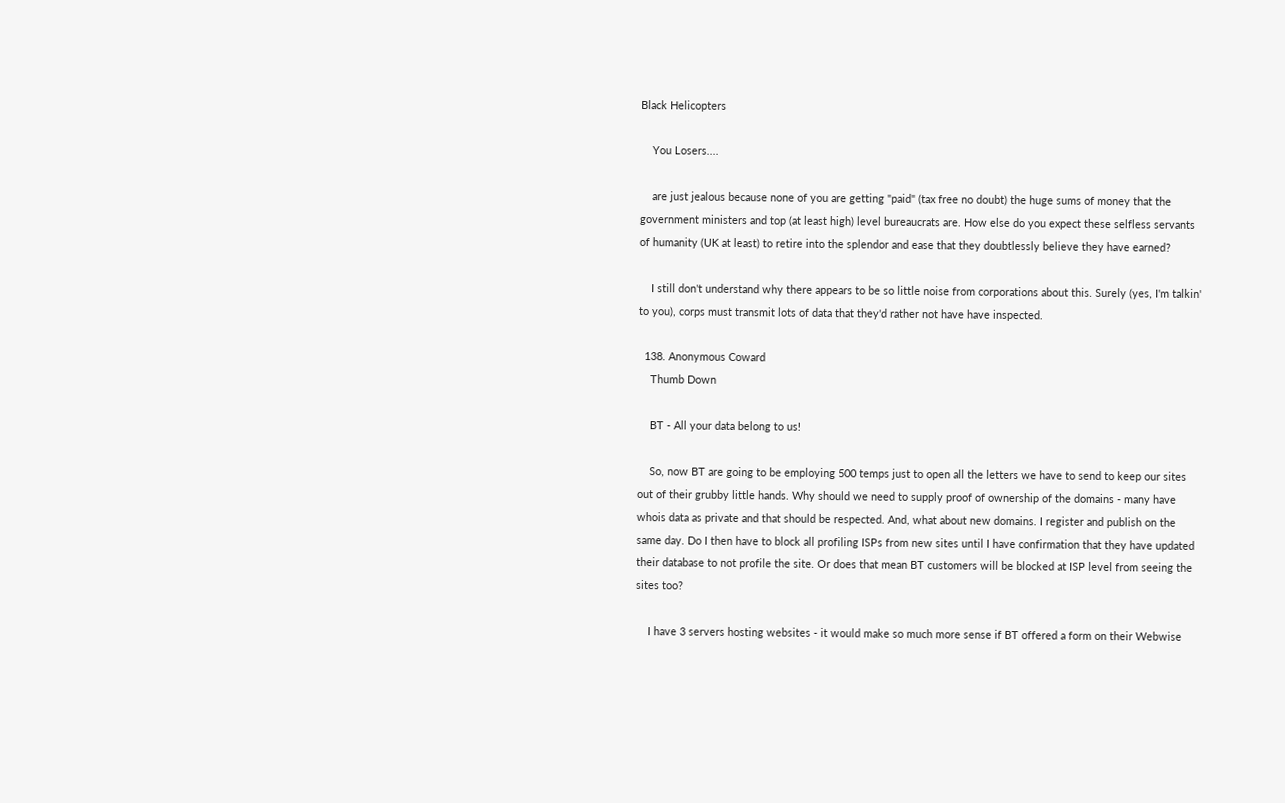Black Helicopters

    You Losers....

    are just jealous because none of you are getting "paid" (tax free no doubt) the huge sums of money that the government ministers and top (at least high) level bureaucrats are. How else do you expect these selfless servants of humanity (UK at least) to retire into the splendor and ease that they doubtlessly believe they have earned?

    I still don't understand why there appears to be so little noise from corporations about this. Surely (yes, I'm talkin' to you), corps must transmit lots of data that they'd rather not have have inspected.

  138. Anonymous Coward
    Thumb Down

    BT - All your data belong to us!

    So, now BT are going to be employing 500 temps just to open all the letters we have to send to keep our sites out of their grubby little hands. Why should we need to supply proof of ownership of the domains - many have whois data as private and that should be respected. And, what about new domains. I register and publish on the same day. Do I then have to block all profiling ISPs from new sites until I have confirmation that they have updated their database to not profile the site. Or does that mean BT customers will be blocked at ISP level from seeing the sites too?

    I have 3 servers hosting websites - it would make so much more sense if BT offered a form on their Webwise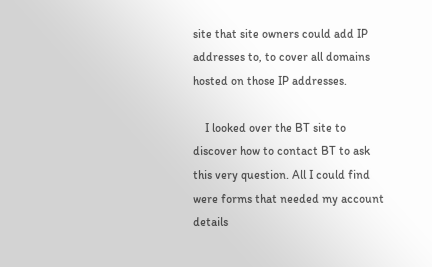site that site owners could add IP addresses to, to cover all domains hosted on those IP addresses.

    I looked over the BT site to discover how to contact BT to ask this very question. All I could find were forms that needed my account details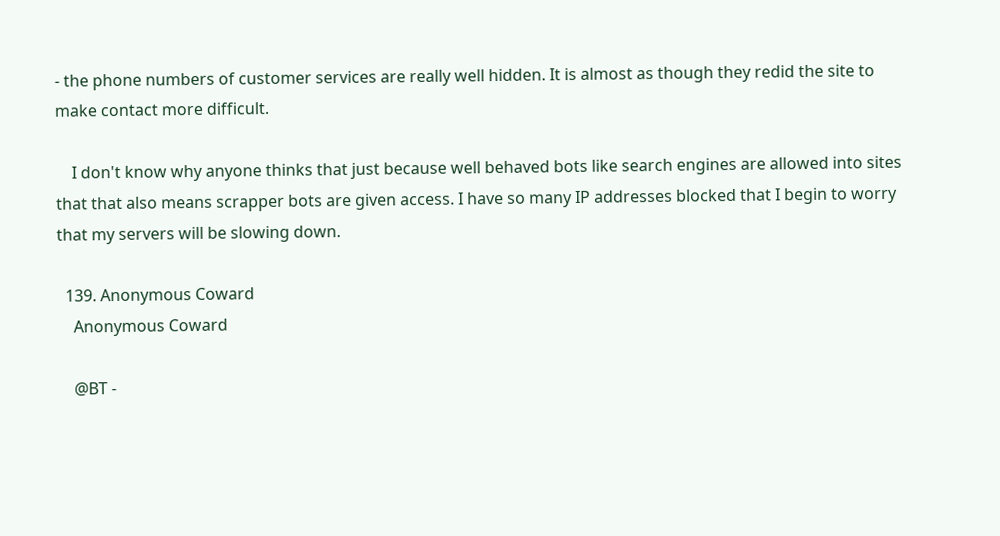- the phone numbers of customer services are really well hidden. It is almost as though they redid the site to make contact more difficult.

    I don't know why anyone thinks that just because well behaved bots like search engines are allowed into sites that that also means scrapper bots are given access. I have so many IP addresses blocked that I begin to worry that my servers will be slowing down.

  139. Anonymous Coward
    Anonymous Coward

    @BT -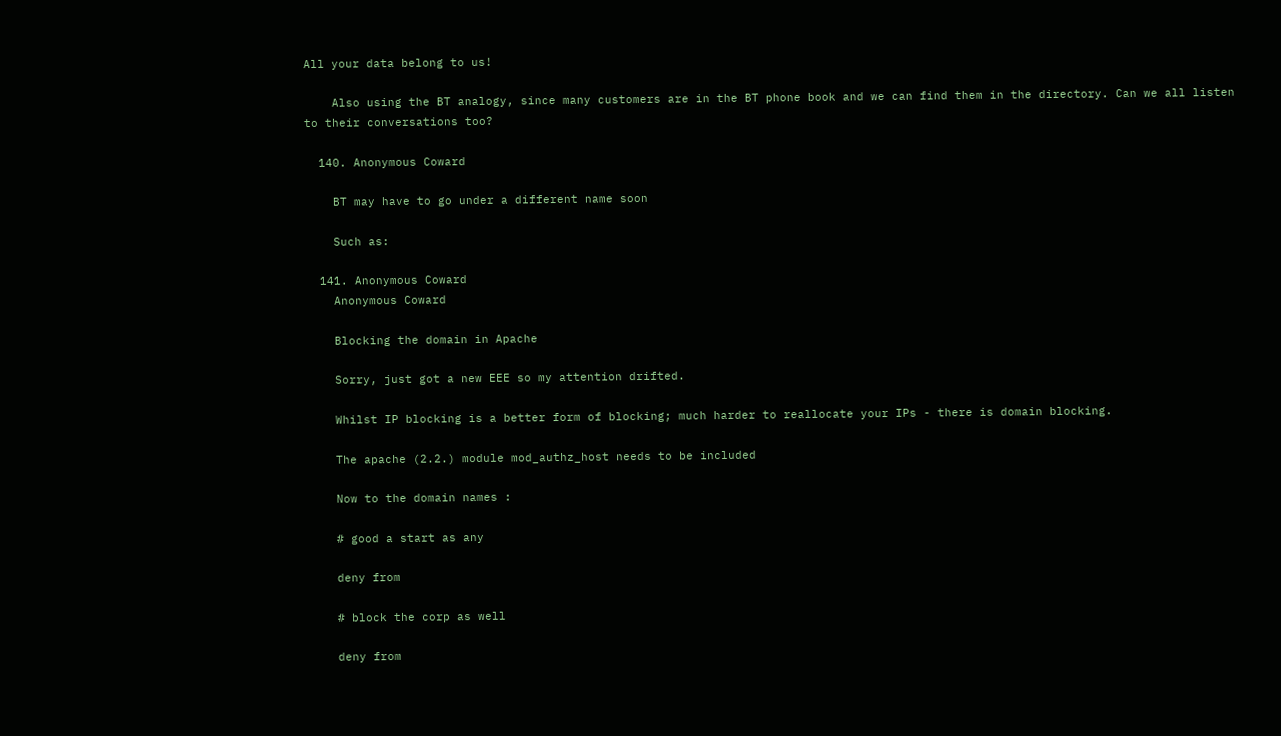All your data belong to us!

    Also using the BT analogy, since many customers are in the BT phone book and we can find them in the directory. Can we all listen to their conversations too?

  140. Anonymous Coward

    BT may have to go under a different name soon

    Such as:

  141. Anonymous Coward
    Anonymous Coward

    Blocking the domain in Apache

    Sorry, just got a new EEE so my attention drifted.

    Whilst IP blocking is a better form of blocking; much harder to reallocate your IPs - there is domain blocking.

    The apache (2.2.) module mod_authz_host needs to be included

    Now to the domain names :

    # good a start as any

    deny from

    # block the corp as well

    deny from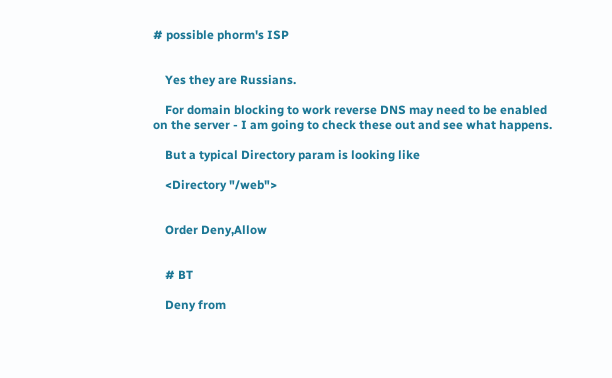# possible phorm's ISP


    Yes they are Russians.

    For domain blocking to work reverse DNS may need to be enabled on the server - I am going to check these out and see what happens.

    But a typical Directory param is looking like

    <Directory "/web">


    Order Deny,Allow


    # BT

    Deny from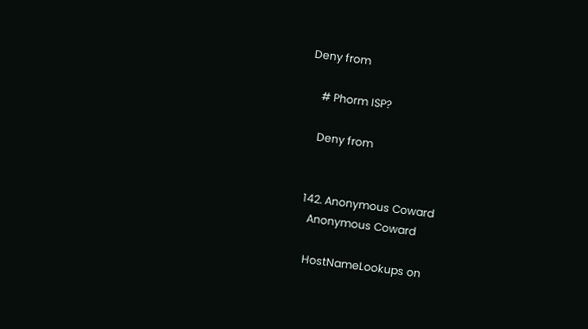Deny from

    # Phorm ISP?

    Deny from


  142. Anonymous Coward
    Anonymous Coward

    HostNameLookups on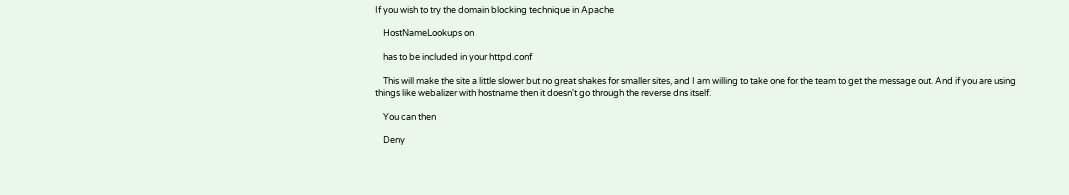If you wish to try the domain blocking technique in Apache

    HostNameLookups on

    has to be included in your httpd.conf

    This will make the site a little slower but no great shakes for smaller sites, and I am willing to take one for the team to get the message out. And if you are using things like webalizer with hostname then it doesn't go through the reverse dns itself.

    You can then

    Deny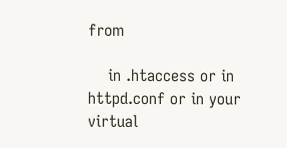from

    in .htaccess or in httpd.conf or in your virtual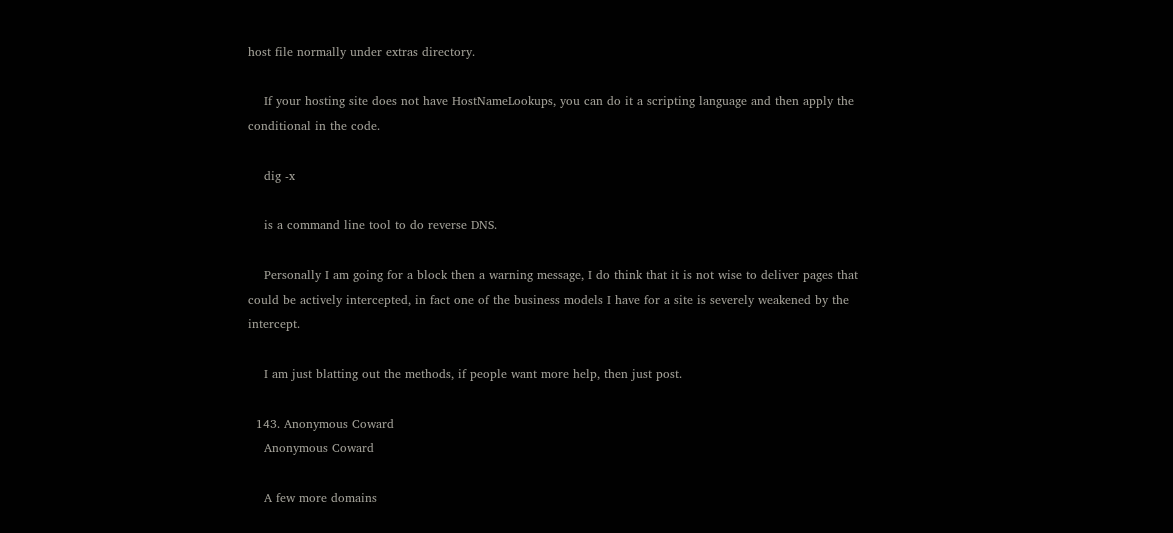host file normally under extras directory.

    If your hosting site does not have HostNameLookups, you can do it a scripting language and then apply the conditional in the code.

    dig -x

    is a command line tool to do reverse DNS.

    Personally I am going for a block then a warning message, I do think that it is not wise to deliver pages that could be actively intercepted, in fact one of the business models I have for a site is severely weakened by the intercept.

    I am just blatting out the methods, if people want more help, then just post.

  143. Anonymous Coward
    Anonymous Coward

    A few more domains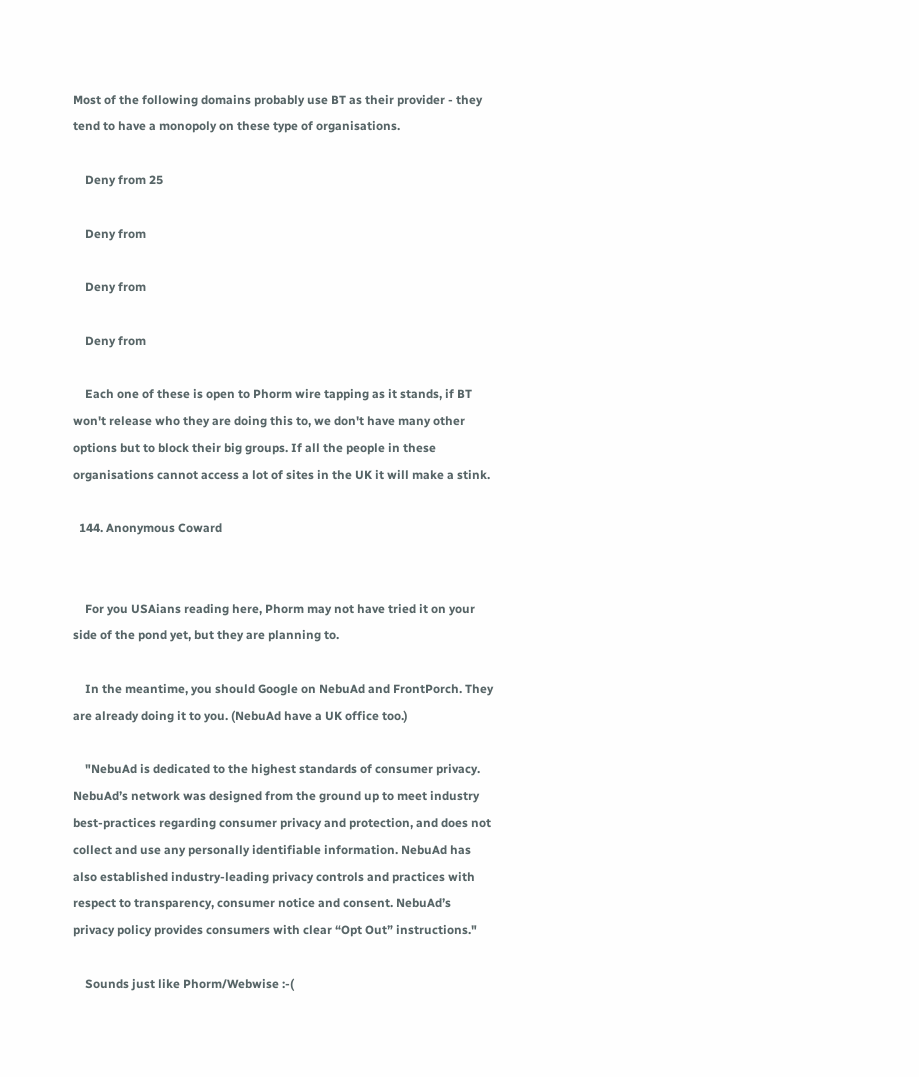Most of the following domains probably use BT as their provider - they tend to have a monopoly on these type of organisations.

    Deny from 25

    Deny from

    Deny from

    Deny from

    Each one of these is open to Phorm wire tapping as it stands, if BT won't release who they are doing this to, we don't have many other options but to block their big groups. If all the people in these organisations cannot access a lot of sites in the UK it will make a stink.

  144. Anonymous Coward


    For you USAians reading here, Phorm may not have tried it on your side of the pond yet, but they are planning to.

    In the meantime, you should Google on NebuAd and FrontPorch. They are already doing it to you. (NebuAd have a UK office too.)

    "NebuAd is dedicated to the highest standards of consumer privacy. NebuAd’s network was designed from the ground up to meet industry best-practices regarding consumer privacy and protection, and does not collect and use any personally identifiable information. NebuAd has also established industry-leading privacy controls and practices with respect to transparency, consumer notice and consent. NebuAd’s privacy policy provides consumers with clear “Opt Out” instructions."

    Sounds just like Phorm/Webwise :-(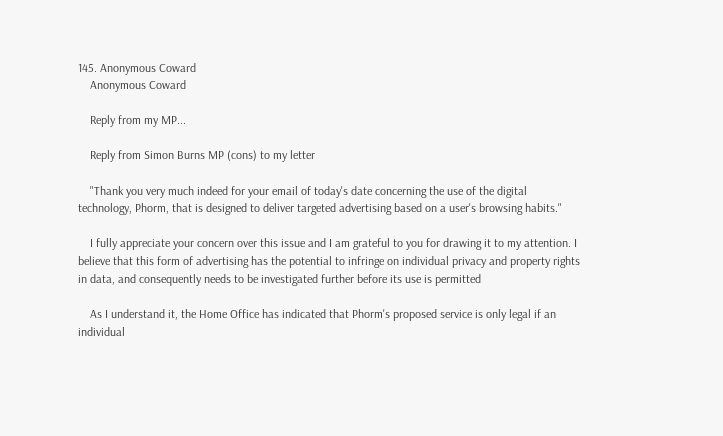145. Anonymous Coward
    Anonymous Coward

    Reply from my MP...

    Reply from Simon Burns MP (cons) to my letter

    "Thank you very much indeed for your email of today's date concerning the use of the digital technology, Phorm, that is designed to deliver targeted advertising based on a user's browsing habits."

    I fully appreciate your concern over this issue and I am grateful to you for drawing it to my attention. I believe that this form of advertising has the potential to infringe on individual privacy and property rights in data, and consequently needs to be investigated further before its use is permitted

    As I understand it, the Home Office has indicated that Phorm's proposed service is only legal if an individual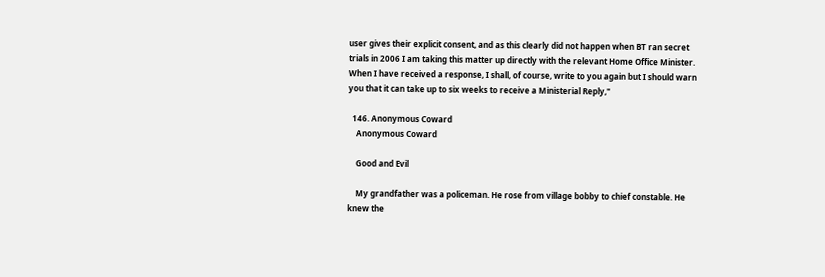user gives their explicit consent, and as this clearly did not happen when BT ran secret trials in 2006 I am taking this matter up directly with the relevant Home Office Minister. When I have received a response, I shall, of course, write to you again but I should warn you that it can take up to six weeks to receive a Ministerial Reply,"

  146. Anonymous Coward
    Anonymous Coward

    Good and Evil

    My grandfather was a policeman. He rose from village bobby to chief constable. He knew the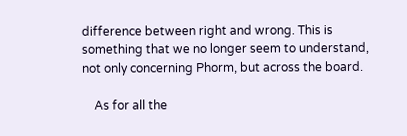difference between right and wrong. This is something that we no longer seem to understand, not only concerning Phorm, but across the board.

    As for all the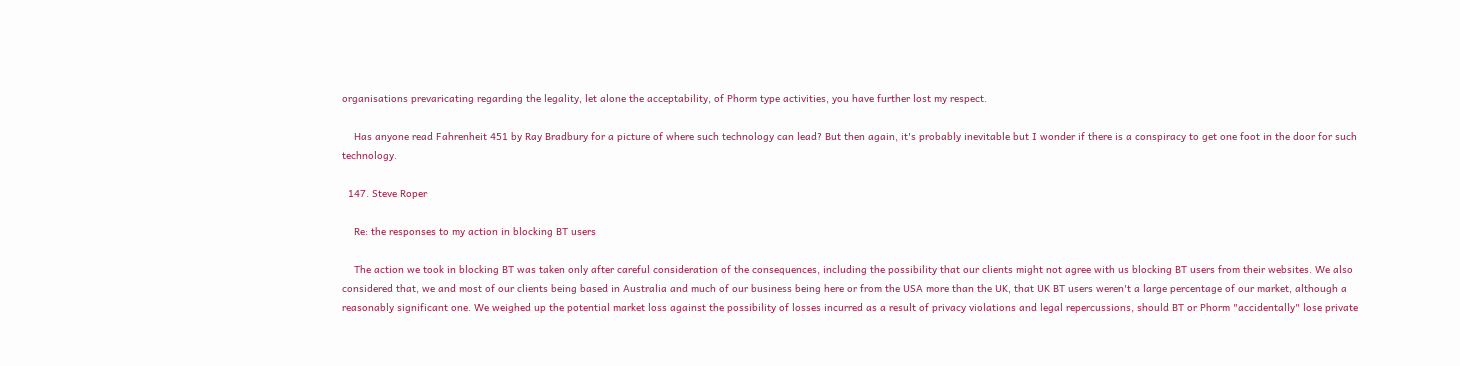organisations prevaricating regarding the legality, let alone the acceptability, of Phorm type activities, you have further lost my respect.

    Has anyone read Fahrenheit 451 by Ray Bradbury for a picture of where such technology can lead? But then again, it's probably inevitable but I wonder if there is a conspiracy to get one foot in the door for such technology.

  147. Steve Roper

    Re: the responses to my action in blocking BT users

    The action we took in blocking BT was taken only after careful consideration of the consequences, including the possibility that our clients might not agree with us blocking BT users from their websites. We also considered that, we and most of our clients being based in Australia and much of our business being here or from the USA more than the UK, that UK BT users weren't a large percentage of our market, although a reasonably significant one. We weighed up the potential market loss against the possibility of losses incurred as a result of privacy violations and legal repercussions, should BT or Phorm "accidentally" lose private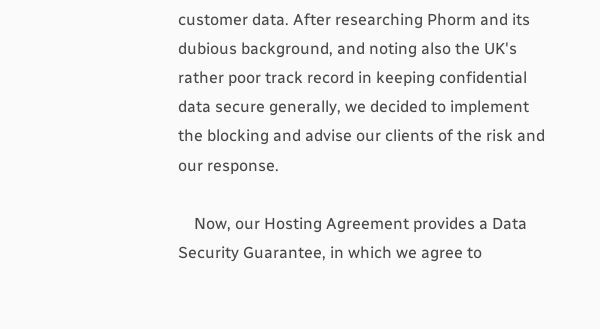customer data. After researching Phorm and its dubious background, and noting also the UK's rather poor track record in keeping confidential data secure generally, we decided to implement the blocking and advise our clients of the risk and our response.

    Now, our Hosting Agreement provides a Data Security Guarantee, in which we agree to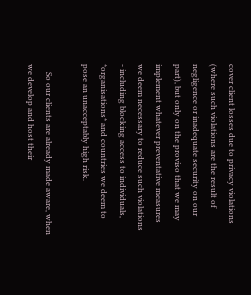cover client losses due to privacy violations (where such violations are the result of negligence or inadequate security on our part), but only on the proviso that we may implement whatever preventative measures we deem necessary to reduce such violations - including blocking access to individuals, *organisations* and countries we deem to pose an unacceptably high risk.

    So our clients are already made aware, when we develop and host their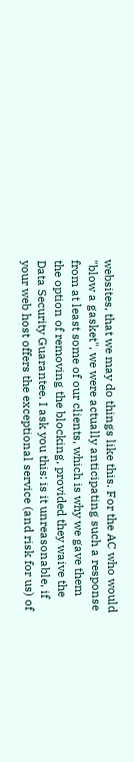websites, that we may do things like this. For the AC who would "blow a gasket", we were actually anticipating such a response from at least some of our clients, which is why we gave them the option of removing the blocking, provided they waive the Data Security Guarantee. I ask you this: is it unreasonable, if your web host offers the exceptional service (and risk for us) of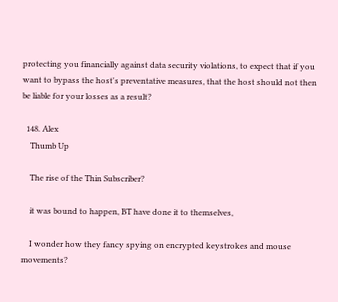protecting you financially against data security violations, to expect that if you want to bypass the host's preventative measures, that the host should not then be liable for your losses as a result?

  148. Alex
    Thumb Up

    The rise of the Thin Subscriber?

    it was bound to happen, BT have done it to themselves,

    I wonder how they fancy spying on encrypted keystrokes and mouse movements?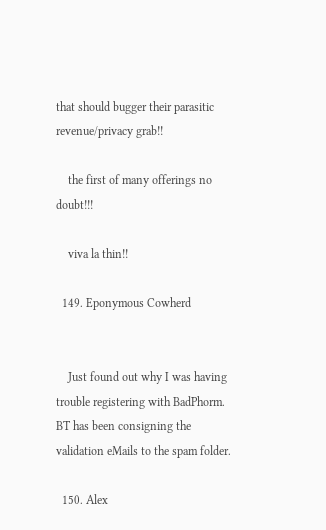that should bugger their parasitic revenue/privacy grab!!

    the first of many offerings no doubt!!!

    viva la thin!!

  149. Eponymous Cowherd


    Just found out why I was having trouble registering with BadPhorm. BT has been consigning the validation eMails to the spam folder.

  150. Alex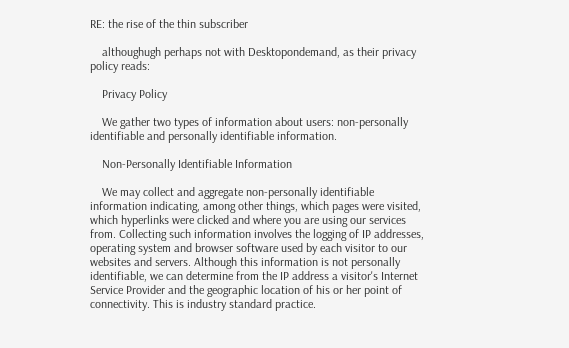RE: the rise of the thin subscriber

    althoughugh perhaps not with Desktopondemand, as their privacy policy reads:

    Privacy Policy

    We gather two types of information about users: non-personally identifiable and personally identifiable information.

    Non-Personally Identifiable Information

    We may collect and aggregate non-personally identifiable information indicating, among other things, which pages were visited, which hyperlinks were clicked and where you are using our services from. Collecting such information involves the logging of IP addresses, operating system and browser software used by each visitor to our websites and servers. Although this information is not personally identifiable, we can determine from the IP address a visitor's Internet Service Provider and the geographic location of his or her point of connectivity. This is industry standard practice.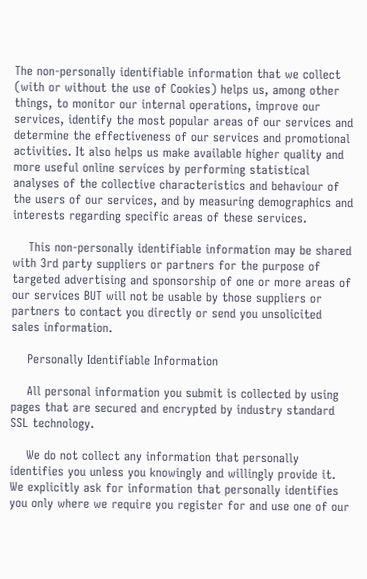The non-personally identifiable information that we collect (with or without the use of Cookies) helps us, among other things, to monitor our internal operations, improve our services, identify the most popular areas of our services and determine the effectiveness of our services and promotional activities. It also helps us make available higher quality and more useful online services by performing statistical analyses of the collective characteristics and behaviour of the users of our services, and by measuring demographics and interests regarding specific areas of these services.

    This non-personally identifiable information may be shared with 3rd party suppliers or partners for the purpose of targeted advertising and sponsorship of one or more areas of our services BUT will not be usable by those suppliers or partners to contact you directly or send you unsolicited sales information.

    Personally Identifiable Information

    All personal information you submit is collected by using pages that are secured and encrypted by industry standard SSL technology.

    We do not collect any information that personally identifies you unless you knowingly and willingly provide it. We explicitly ask for information that personally identifies you only where we require you register for and use one of our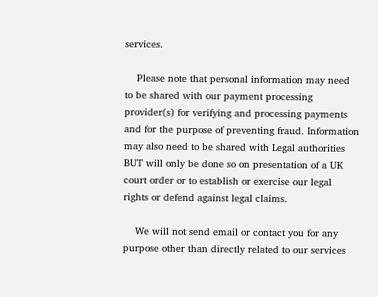services.

    Please note that personal information may need to be shared with our payment processing provider(s) for verifying and processing payments and for the purpose of preventing fraud. Information may also need to be shared with Legal authorities BUT will only be done so on presentation of a UK court order or to establish or exercise our legal rights or defend against legal claims.

    We will not send email or contact you for any purpose other than directly related to our services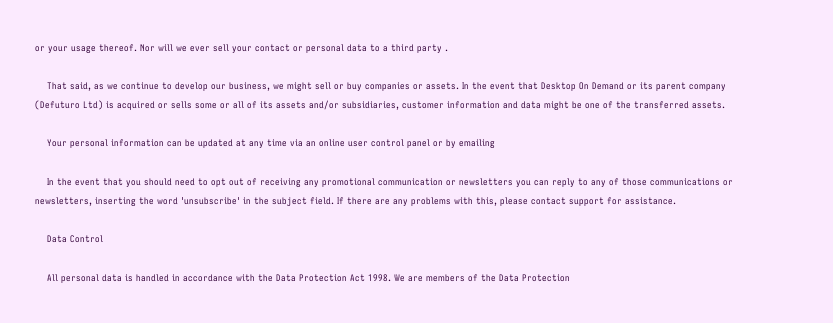or your usage thereof. Nor will we ever sell your contact or personal data to a third party .

    That said, as we continue to develop our business, we might sell or buy companies or assets. In the event that Desktop On Demand or its parent company (Defuturo Ltd) is acquired or sells some or all of its assets and/or subsidiaries, customer information and data might be one of the transferred assets.

    Your personal information can be updated at any time via an online user control panel or by emailing

    In the event that you should need to opt out of receiving any promotional communication or newsletters you can reply to any of those communications or newsletters, inserting the word 'unsubscribe' in the subject field. If there are any problems with this, please contact support for assistance.

    Data Control

    All personal data is handled in accordance with the Data Protection Act 1998. We are members of the Data Protection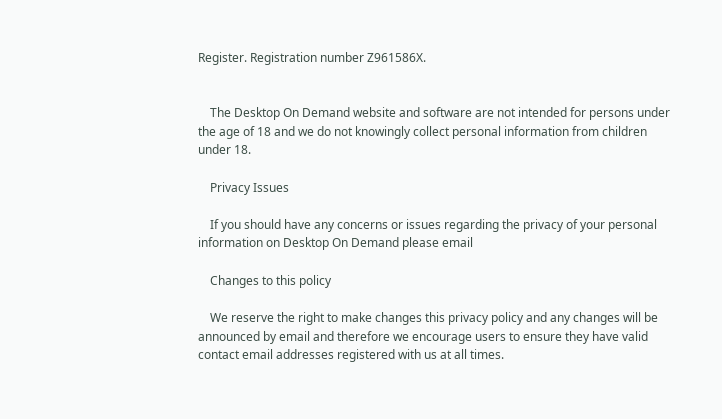Register. Registration number Z961586X.


    The Desktop On Demand website and software are not intended for persons under the age of 18 and we do not knowingly collect personal information from children under 18.

    Privacy Issues

    If you should have any concerns or issues regarding the privacy of your personal information on Desktop On Demand please email

    Changes to this policy

    We reserve the right to make changes this privacy policy and any changes will be announced by email and therefore we encourage users to ensure they have valid contact email addresses registered with us at all times.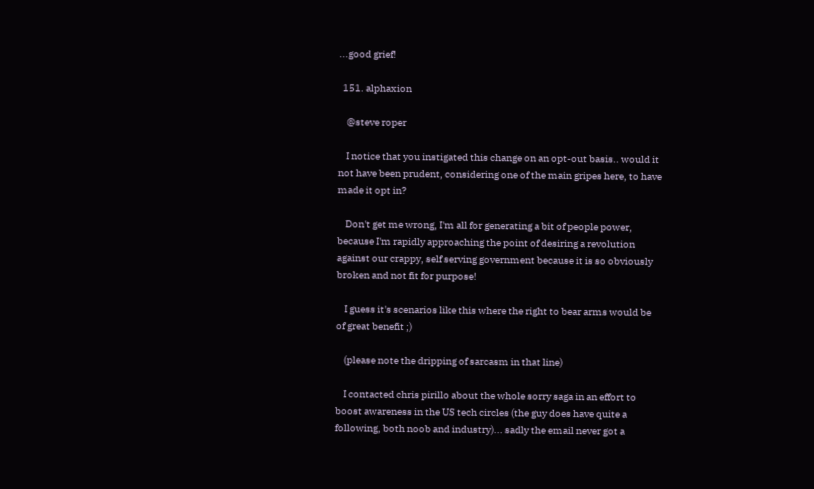...good grief!

  151. alphaxion

    @steve roper

    I notice that you instigated this change on an opt-out basis.. would it not have been prudent, considering one of the main gripes here, to have made it opt in?

    Don't get me wrong, I'm all for generating a bit of people power, because I'm rapidly approaching the point of desiring a revolution against our crappy, self serving government because it is so obviously broken and not fit for purpose!

    I guess it's scenarios like this where the right to bear arms would be of great benefit ;)

    (please note the dripping of sarcasm in that line)

    I contacted chris pirillo about the whole sorry saga in an effort to boost awareness in the US tech circles (the guy does have quite a following, both noob and industry)... sadly the email never got a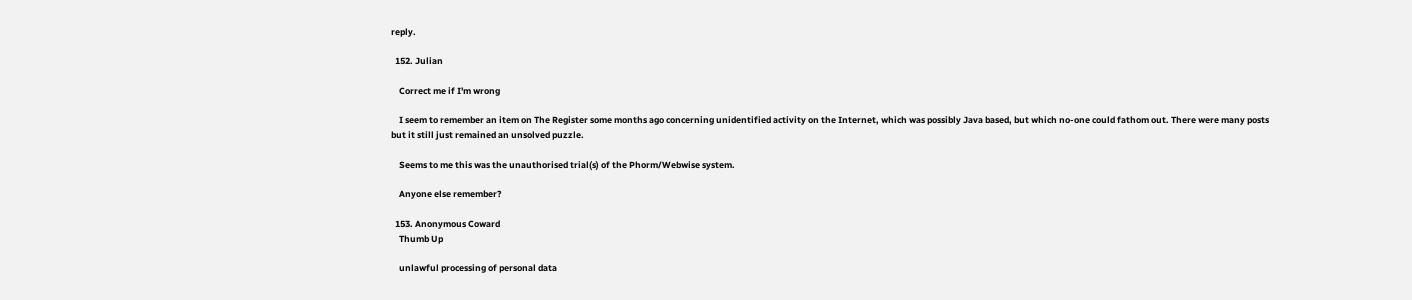reply.

  152. Julian

    Correct me if I'm wrong

    I seem to remember an item on The Register some months ago concerning unidentified activity on the Internet, which was possibly Java based, but which no-one could fathom out. There were many posts but it still just remained an unsolved puzzle.

    Seems to me this was the unauthorised trial(s) of the Phorm/Webwise system.

    Anyone else remember?

  153. Anonymous Coward
    Thumb Up

    unlawful processing of personal data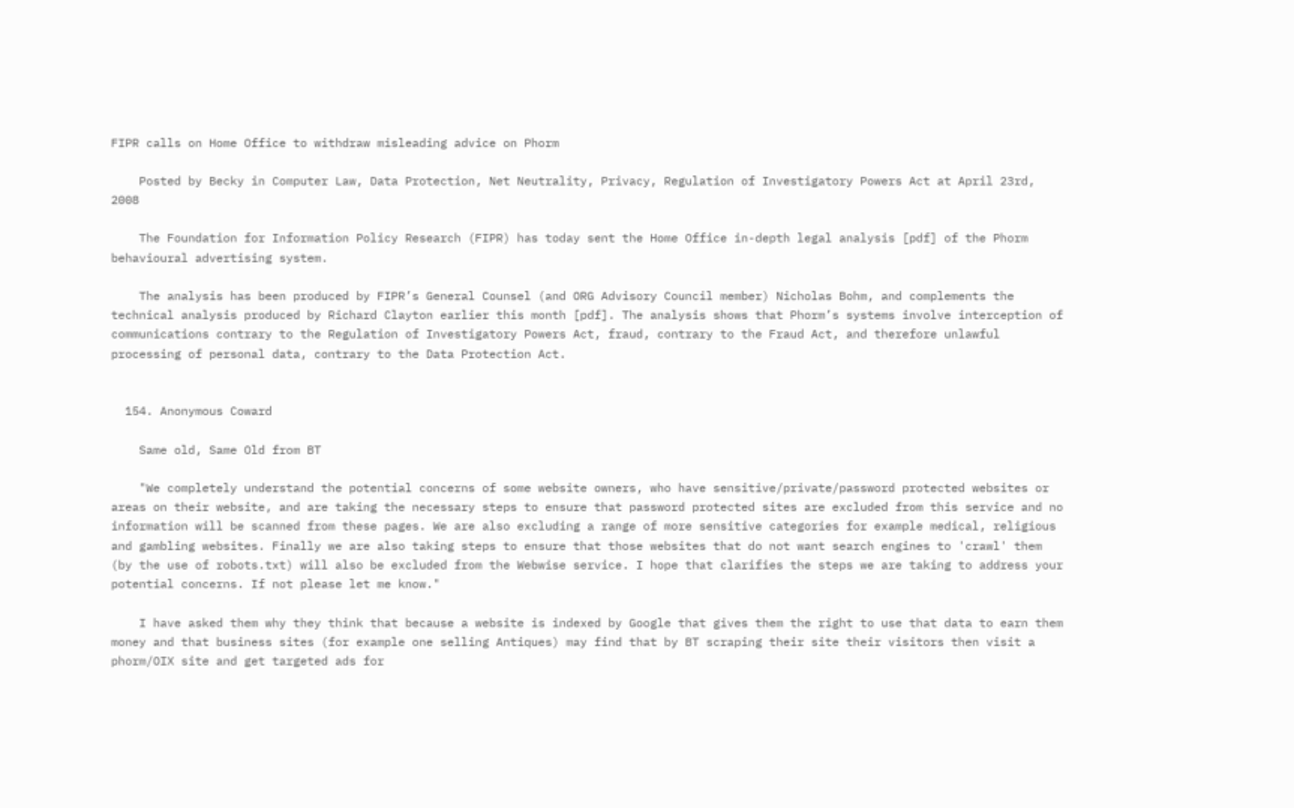FIPR calls on Home Office to withdraw misleading advice on Phorm

    Posted by Becky in Computer Law, Data Protection, Net Neutrality, Privacy, Regulation of Investigatory Powers Act at April 23rd, 2008

    The Foundation for Information Policy Research (FIPR) has today sent the Home Office in-depth legal analysis [pdf] of the Phorm behavioural advertising system.

    The analysis has been produced by FIPR’s General Counsel (and ORG Advisory Council member) Nicholas Bohm, and complements the technical analysis produced by Richard Clayton earlier this month [pdf]. The analysis shows that Phorm’s systems involve interception of communications contrary to the Regulation of Investigatory Powers Act, fraud, contrary to the Fraud Act, and therefore unlawful processing of personal data, contrary to the Data Protection Act.


  154. Anonymous Coward

    Same old, Same Old from BT

    "We completely understand the potential concerns of some website owners, who have sensitive/private/password protected websites or areas on their website, and are taking the necessary steps to ensure that password protected sites are excluded from this service and no information will be scanned from these pages. We are also excluding a range of more sensitive categories for example medical, religious and gambling websites. Finally we are also taking steps to ensure that those websites that do not want search engines to 'crawl' them (by the use of robots.txt) will also be excluded from the Webwise service. I hope that clarifies the steps we are taking to address your potential concerns. If not please let me know."

    I have asked them why they think that because a website is indexed by Google that gives them the right to use that data to earn them money and that business sites (for example one selling Antiques) may find that by BT scraping their site their visitors then visit a phorm/OIX site and get targeted ads for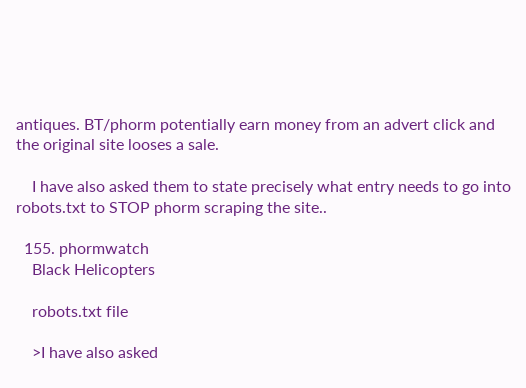antiques. BT/phorm potentially earn money from an advert click and the original site looses a sale.

    I have also asked them to state precisely what entry needs to go into robots.txt to STOP phorm scraping the site..

  155. phormwatch
    Black Helicopters

    robots.txt file

    >I have also asked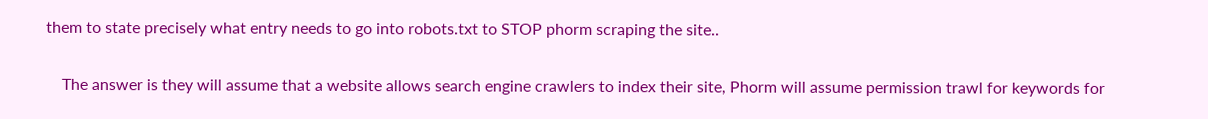them to state precisely what entry needs to go into robots.txt to STOP phorm scraping the site..

    The answer is they will assume that a website allows search engine crawlers to index their site, Phorm will assume permission trawl for keywords for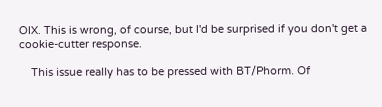OIX. This is wrong, of course, but I'd be surprised if you don't get a cookie-cutter response.

    This issue really has to be pressed with BT/Phorm. Of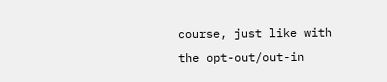course, just like with the opt-out/out-in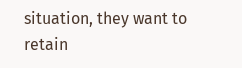situation, they want to retain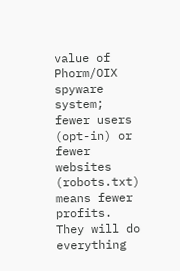value of Phorm/OIX spyware system; fewer users (opt-in) or fewer websites (robots.txt) means fewer profits. They will do everything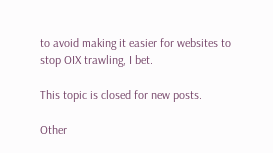to avoid making it easier for websites to stop OIX trawling, I bet.

This topic is closed for new posts.

Other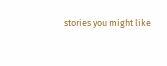stories you might like